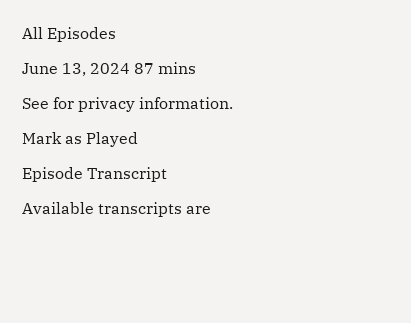All Episodes

June 13, 2024 87 mins

See for privacy information.

Mark as Played

Episode Transcript

Available transcripts are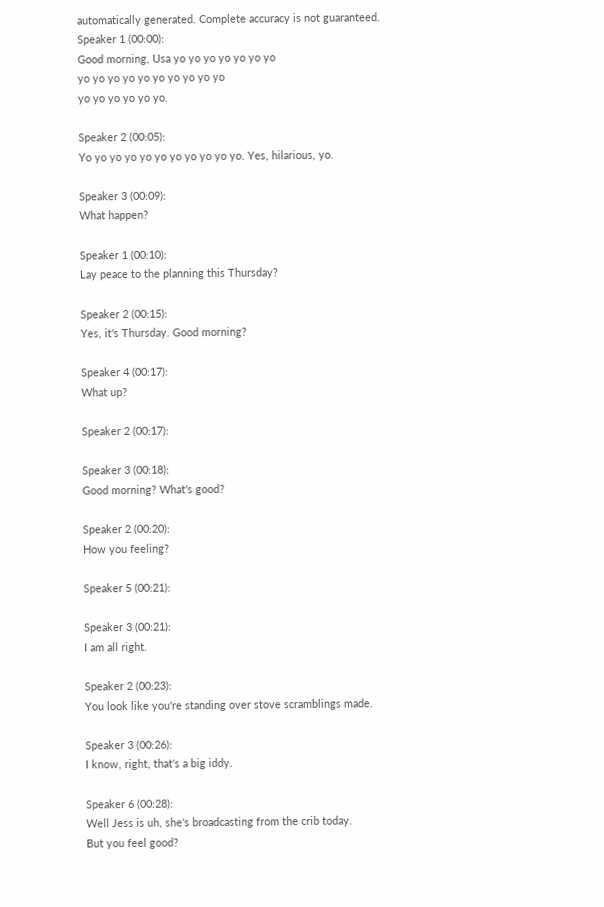automatically generated. Complete accuracy is not guaranteed.
Speaker 1 (00:00):
Good morning, Usa yo yo yo yo yo yo yo
yo yo yo yo yo yo yo yo yo yo
yo yo yo yo yo yo.

Speaker 2 (00:05):
Yo yo yo yo yo yo yo yo yo yo yo. Yes, hilarious, yo.

Speaker 3 (00:09):
What happen?

Speaker 1 (00:10):
Lay peace to the planning this Thursday?

Speaker 2 (00:15):
Yes, it's Thursday. Good morning?

Speaker 4 (00:17):
What up?

Speaker 2 (00:17):

Speaker 3 (00:18):
Good morning? What's good?

Speaker 2 (00:20):
How you feeling?

Speaker 5 (00:21):

Speaker 3 (00:21):
I am all right.

Speaker 2 (00:23):
You look like you're standing over stove scramblings made.

Speaker 3 (00:26):
I know, right, that's a big iddy.

Speaker 6 (00:28):
Well Jess is uh, she's broadcasting from the crib today.
But you feel good?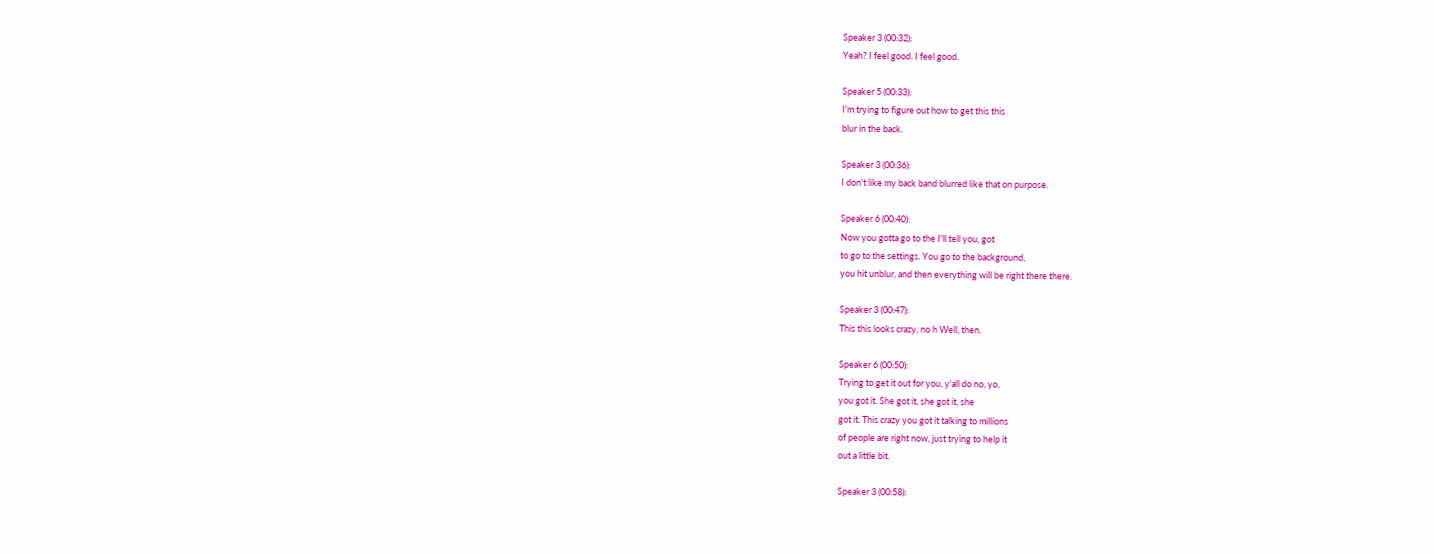Speaker 3 (00:32):
Yeah? I feel good. I feel good.

Speaker 5 (00:33):
I'm trying to figure out how to get this this
blur in the back.

Speaker 3 (00:36):
I don't like my back band blurred like that on purpose.

Speaker 6 (00:40):
Now you gotta go to the I'll tell you, got
to go to the settings. You go to the background,
you hit unblur, and then everything will be right there there.

Speaker 3 (00:47):
This this looks crazy, no h Well, then.

Speaker 6 (00:50):
Trying to get it out for you, y'all do no, yo,
you got it. She got it, she got it, she
got it. This crazy you got it talking to millions
of people are right now, just trying to help it
out a little bit.

Speaker 3 (00:58):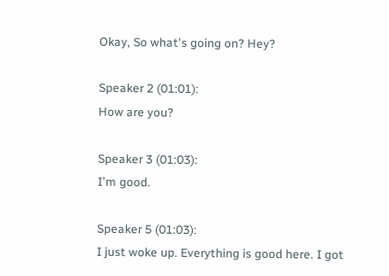Okay, So what's going on? Hey?

Speaker 2 (01:01):
How are you?

Speaker 3 (01:03):
I'm good.

Speaker 5 (01:03):
I just woke up. Everything is good here. I got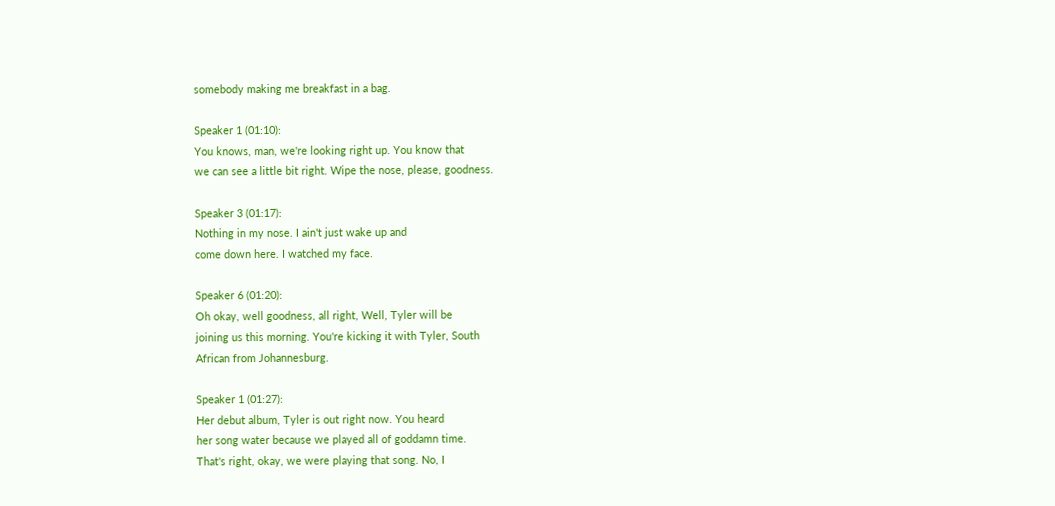somebody making me breakfast in a bag.

Speaker 1 (01:10):
You knows, man, we're looking right up. You know that
we can see a little bit right. Wipe the nose, please, goodness.

Speaker 3 (01:17):
Nothing in my nose. I ain't just wake up and
come down here. I watched my face.

Speaker 6 (01:20):
Oh okay, well goodness, all right, Well, Tyler will be
joining us this morning. You're kicking it with Tyler, South
African from Johannesburg.

Speaker 1 (01:27):
Her debut album, Tyler is out right now. You heard
her song water because we played all of goddamn time.
That's right, okay, we were playing that song. No, I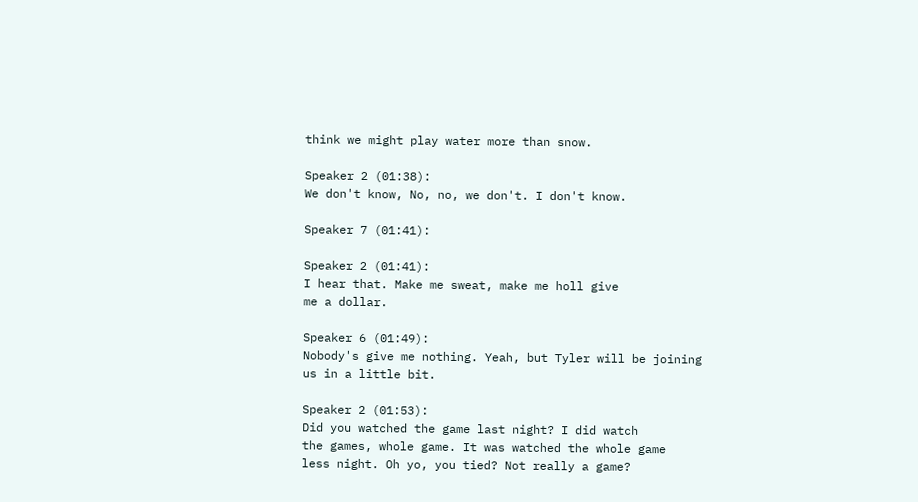think we might play water more than snow.

Speaker 2 (01:38):
We don't know, No, no, we don't. I don't know.

Speaker 7 (01:41):

Speaker 2 (01:41):
I hear that. Make me sweat, make me holl give
me a dollar.

Speaker 6 (01:49):
Nobody's give me nothing. Yeah, but Tyler will be joining
us in a little bit.

Speaker 2 (01:53):
Did you watched the game last night? I did watch
the games, whole game. It was watched the whole game
less night. Oh yo, you tied? Not really a game?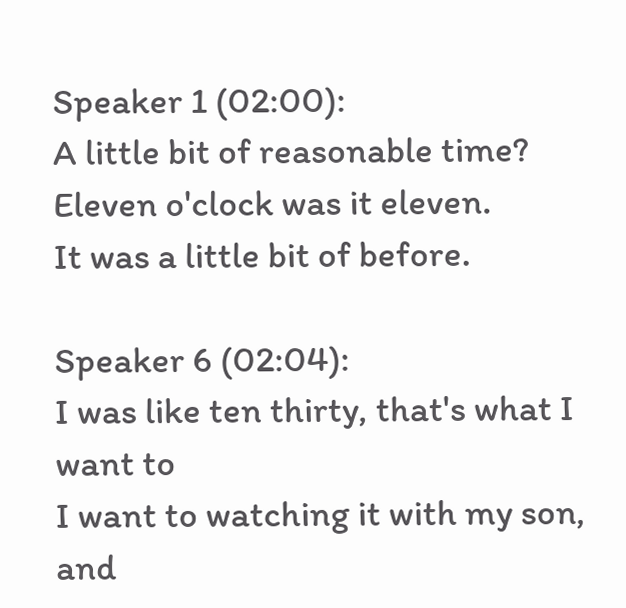Speaker 1 (02:00):
A little bit of reasonable time? Eleven o'clock was it eleven.
It was a little bit of before.

Speaker 6 (02:04):
I was like ten thirty, that's what I want to
I want to watching it with my son, and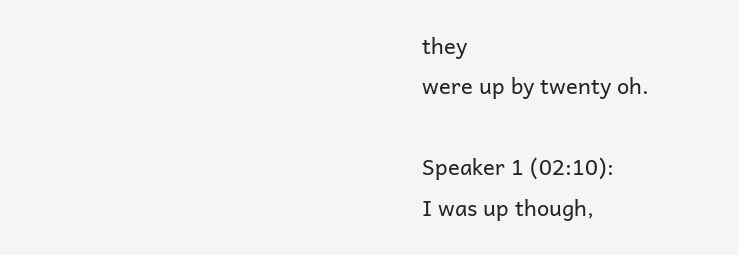they
were up by twenty oh.

Speaker 1 (02:10):
I was up though,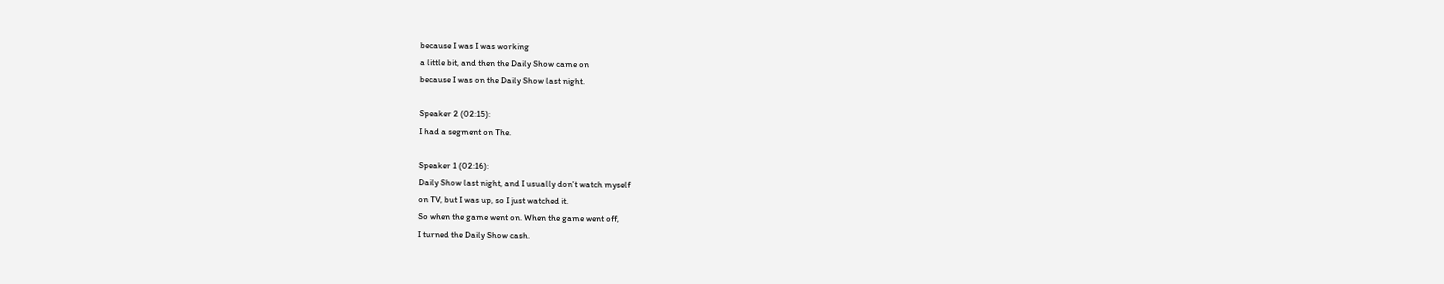because I was I was working
a little bit, and then the Daily Show came on
because I was on the Daily Show last night.

Speaker 2 (02:15):
I had a segment on The.

Speaker 1 (02:16):
Daily Show last night, and I usually don't watch myself
on TV, but I was up, so I just watched it.
So when the game went on. When the game went off,
I turned the Daily Show cash.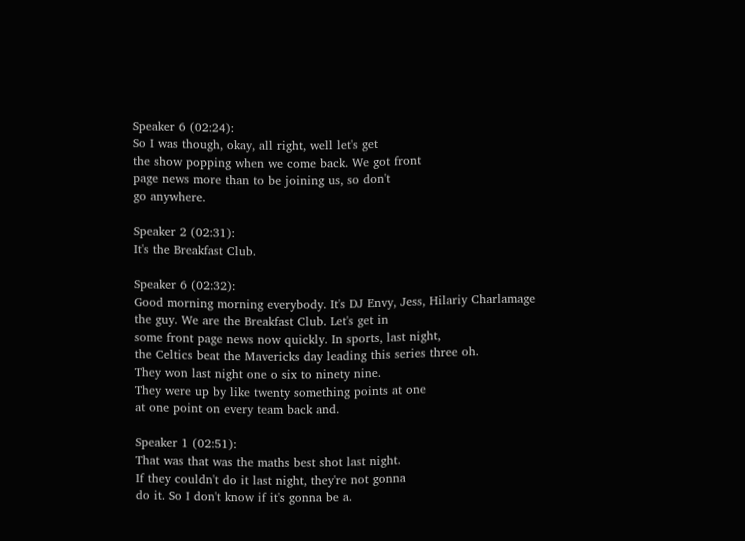Speaker 6 (02:24):
So I was though, okay, all right, well let's get
the show popping when we come back. We got front
page news more than to be joining us, so don't
go anywhere.

Speaker 2 (02:31):
It's the Breakfast Club.

Speaker 6 (02:32):
Good morning morning everybody. It's DJ Envy, Jess, Hilariy Charlamage
the guy. We are the Breakfast Club. Let's get in
some front page news now quickly. In sports, last night,
the Celtics beat the Mavericks day leading this series three oh.
They won last night one o six to ninety nine.
They were up by like twenty something points at one
at one point on every team back and.

Speaker 1 (02:51):
That was that was the maths best shot last night.
If they couldn't do it last night, they're not gonna
do it. So I don't know if it's gonna be a.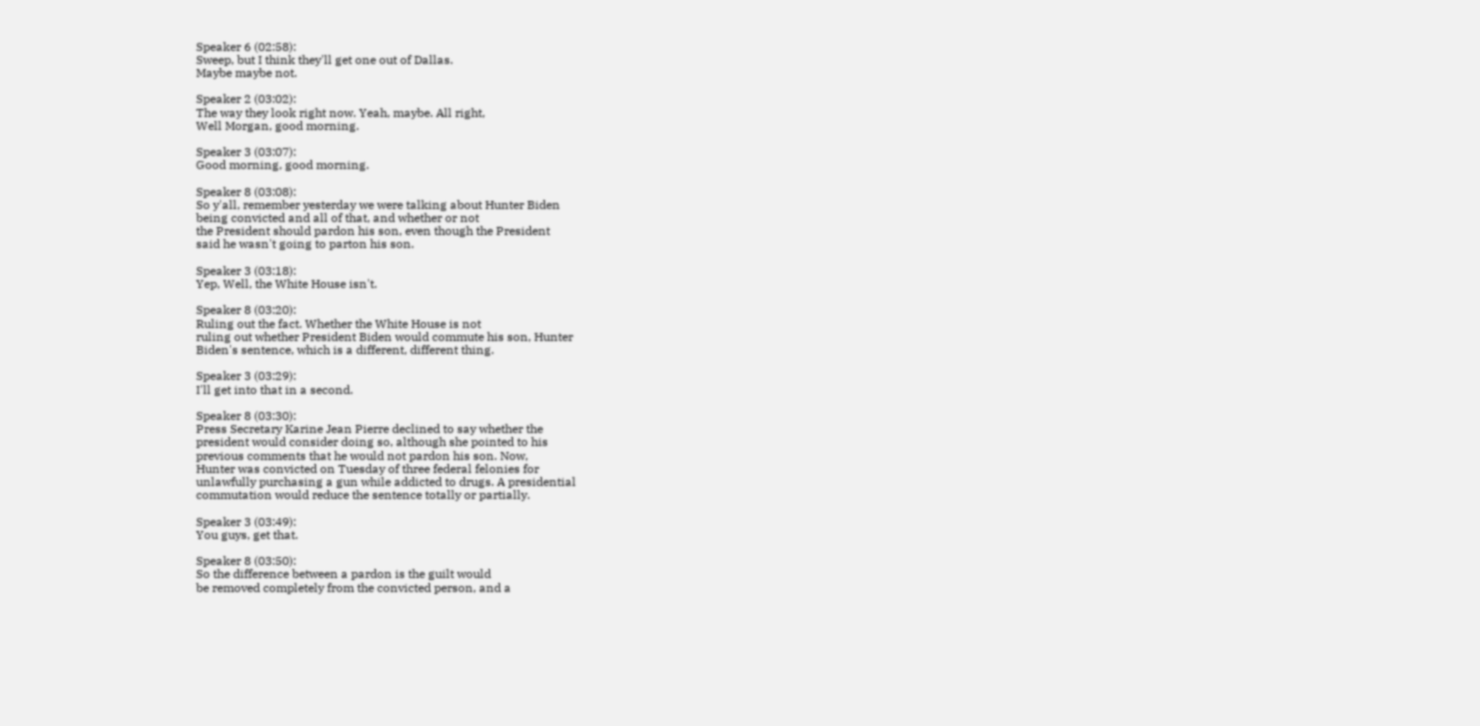Speaker 6 (02:58):
Sweep, but I think they'll get one out of Dallas.
Maybe maybe not.

Speaker 2 (03:02):
The way they look right now. Yeah, maybe. All right,
Well Morgan, good morning.

Speaker 3 (03:07):
Good morning, good morning.

Speaker 8 (03:08):
So y'all, remember yesterday we were talking about Hunter Biden
being convicted and all of that, and whether or not
the President should pardon his son, even though the President
said he wasn't going to parton his son.

Speaker 3 (03:18):
Yep, Well, the White House isn't.

Speaker 8 (03:20):
Ruling out the fact. Whether the White House is not
ruling out whether President Biden would commute his son, Hunter
Biden's sentence, which is a different, different thing.

Speaker 3 (03:29):
I'll get into that in a second.

Speaker 8 (03:30):
Press Secretary Karine Jean Pierre declined to say whether the
president would consider doing so, although she pointed to his
previous comments that he would not pardon his son. Now,
Hunter was convicted on Tuesday of three federal felonies for
unlawfully purchasing a gun while addicted to drugs. A presidential
commutation would reduce the sentence totally or partially.

Speaker 3 (03:49):
You guys, get that.

Speaker 8 (03:50):
So the difference between a pardon is the guilt would
be removed completely from the convicted person, and a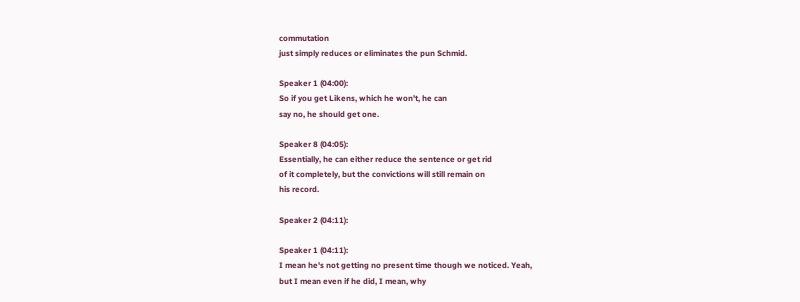commutation
just simply reduces or eliminates the pun Schmid.

Speaker 1 (04:00):
So if you get Likens, which he won't, he can
say no, he should get one.

Speaker 8 (04:05):
Essentially, he can either reduce the sentence or get rid
of it completely, but the convictions will still remain on
his record.

Speaker 2 (04:11):

Speaker 1 (04:11):
I mean he's not getting no present time though we noticed. Yeah,
but I mean even if he did, I mean, why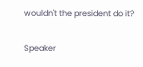wouldn't the president do it?

Speaker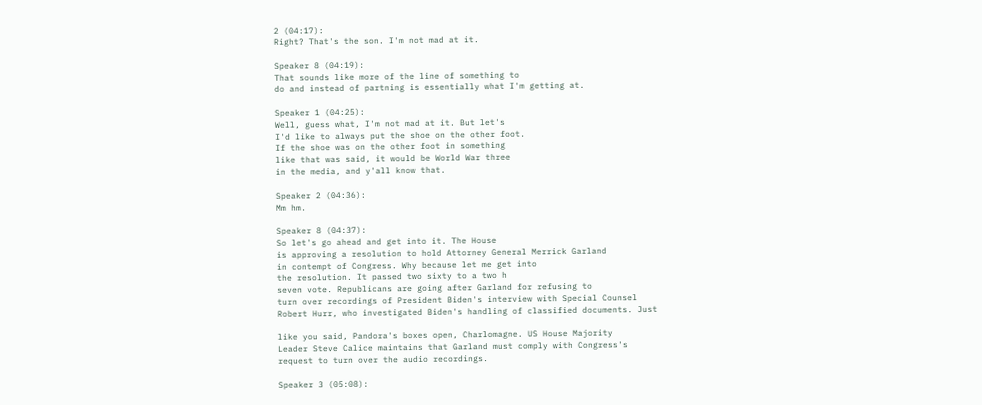2 (04:17):
Right? That's the son. I'm not mad at it.

Speaker 8 (04:19):
That sounds like more of the line of something to
do and instead of partning is essentially what I'm getting at.

Speaker 1 (04:25):
Well, guess what, I'm not mad at it. But let's
I'd like to always put the shoe on the other foot.
If the shoe was on the other foot in something
like that was said, it would be World War three
in the media, and y'all know that.

Speaker 2 (04:36):
Mm hm.

Speaker 8 (04:37):
So let's go ahead and get into it. The House
is approving a resolution to hold Attorney General Merrick Garland
in contempt of Congress. Why because let me get into
the resolution. It passed two sixty to a two h
seven vote. Republicans are going after Garland for refusing to
turn over recordings of President Biden's interview with Special Counsel
Robert Hurr, who investigated Biden's handling of classified documents. Just

like you said, Pandora's boxes open, Charlomagne. US House Majority
Leader Steve Calice maintains that Garland must comply with Congress's
request to turn over the audio recordings.

Speaker 3 (05:08):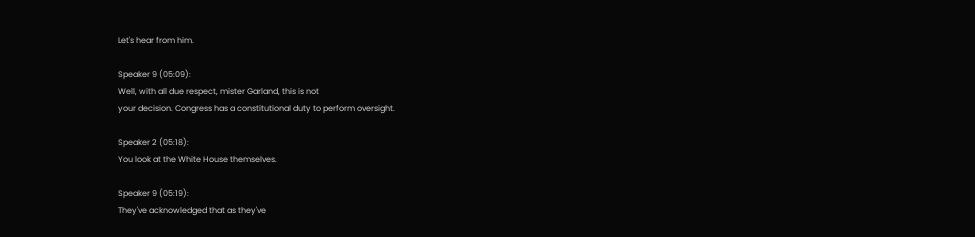Let's hear from him.

Speaker 9 (05:09):
Well, with all due respect, mister Garland, this is not
your decision. Congress has a constitutional duty to perform oversight.

Speaker 2 (05:18):
You look at the White House themselves.

Speaker 9 (05:19):
They've acknowledged that as they've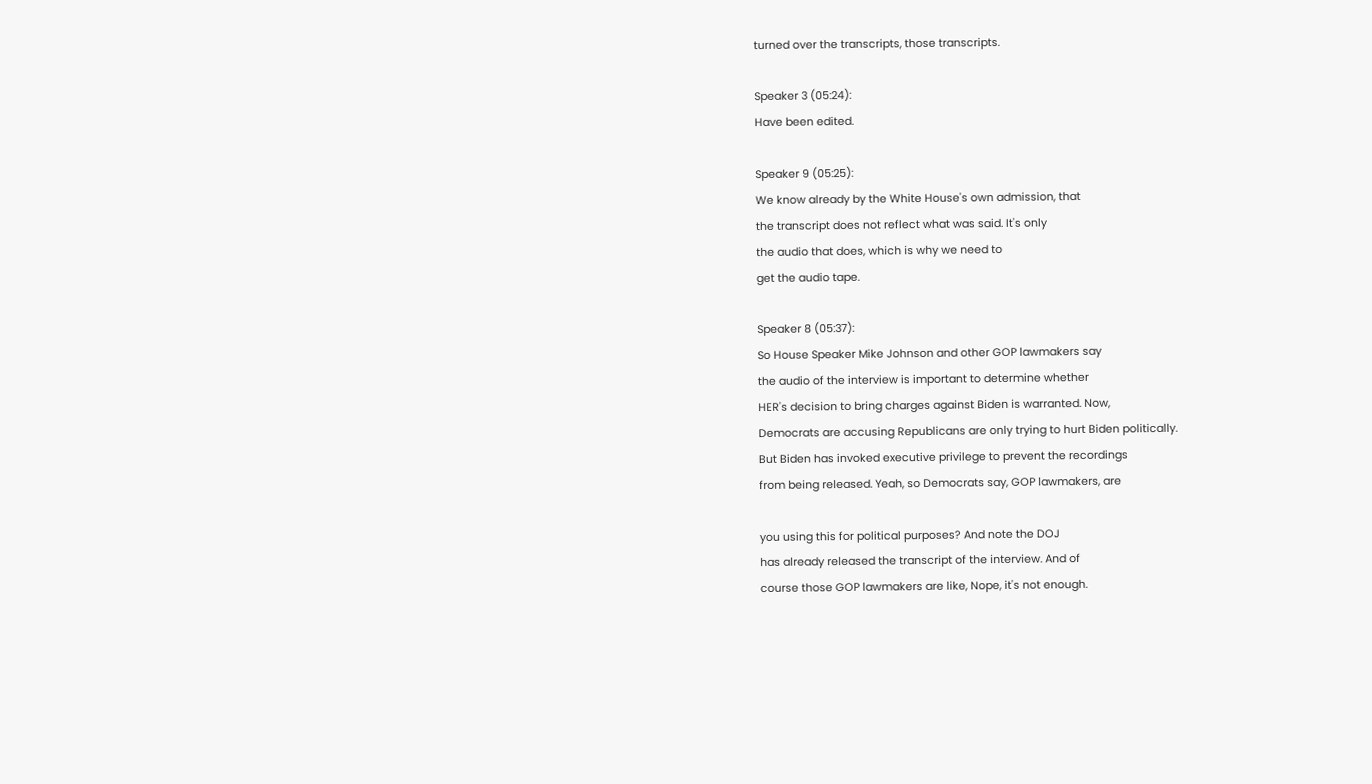turned over the transcripts, those transcripts.

Speaker 3 (05:24):
Have been edited.

Speaker 9 (05:25):
We know already by the White House's own admission, that
the transcript does not reflect what was said. It's only
the audio that does, which is why we need to
get the audio tape.

Speaker 8 (05:37):
So House Speaker Mike Johnson and other GOP lawmakers say
the audio of the interview is important to determine whether
HER's decision to bring charges against Biden is warranted. Now,
Democrats are accusing Republicans are only trying to hurt Biden politically.
But Biden has invoked executive privilege to prevent the recordings
from being released. Yeah, so Democrats say, GOP lawmakers, are

you using this for political purposes? And note the DOJ
has already released the transcript of the interview. And of
course those GOP lawmakers are like, Nope, it's not enough.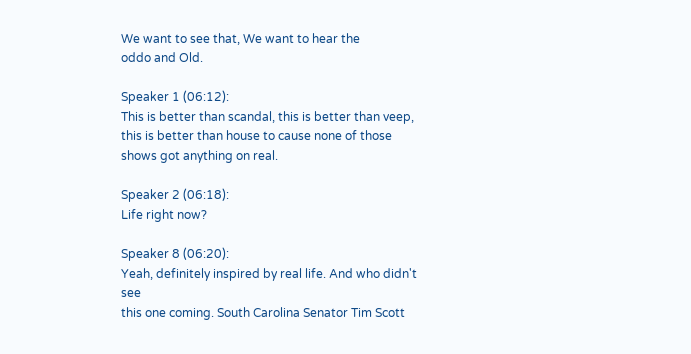We want to see that, We want to hear the
oddo and Old.

Speaker 1 (06:12):
This is better than scandal, this is better than veep,
this is better than house to cause none of those
shows got anything on real.

Speaker 2 (06:18):
Life right now?

Speaker 8 (06:20):
Yeah, definitely inspired by real life. And who didn't see
this one coming. South Carolina Senator Tim Scott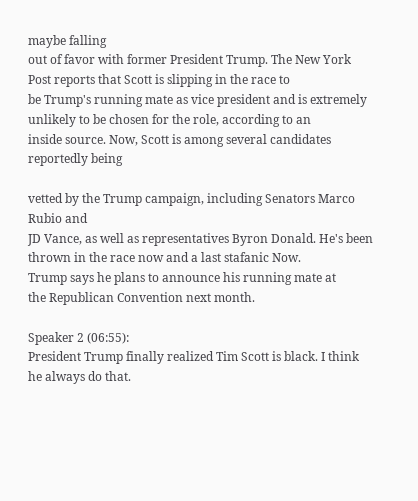maybe falling
out of favor with former President Trump. The New York
Post reports that Scott is slipping in the race to
be Trump's running mate as vice president and is extremely
unlikely to be chosen for the role, according to an
inside source. Now, Scott is among several candidates reportedly being

vetted by the Trump campaign, including Senators Marco Rubio and
JD Vance, as well as representatives Byron Donald. He's been
thrown in the race now and a last stafanic Now.
Trump says he plans to announce his running mate at
the Republican Convention next month.

Speaker 2 (06:55):
President Trump finally realized Tim Scott is black. I think
he always do that.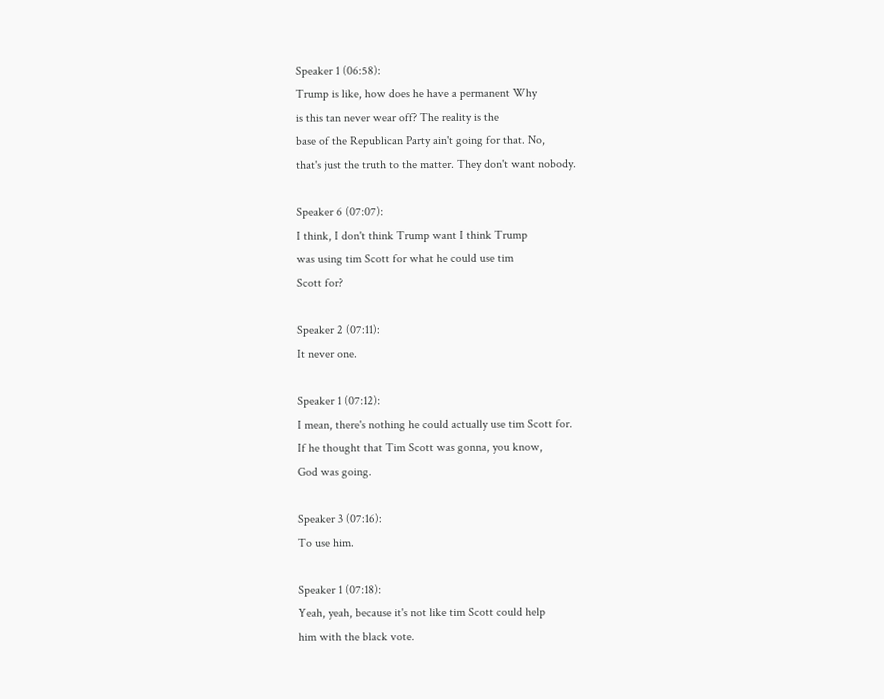Speaker 1 (06:58):
Trump is like, how does he have a permanent Why
is this tan never wear off? The reality is the
base of the Republican Party ain't going for that. No,
that's just the truth to the matter. They don't want nobody.

Speaker 6 (07:07):
I think, I don't think Trump want I think Trump
was using tim Scott for what he could use tim
Scott for?

Speaker 2 (07:11):
It never one.

Speaker 1 (07:12):
I mean, there's nothing he could actually use tim Scott for.
If he thought that Tim Scott was gonna, you know,
God was going.

Speaker 3 (07:16):
To use him.

Speaker 1 (07:18):
Yeah, yeah, because it's not like tim Scott could help
him with the black vote.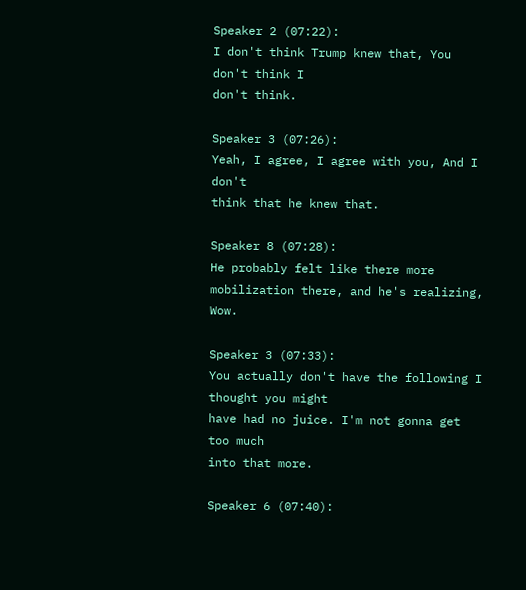Speaker 2 (07:22):
I don't think Trump knew that, You don't think I
don't think.

Speaker 3 (07:26):
Yeah, I agree, I agree with you, And I don't
think that he knew that.

Speaker 8 (07:28):
He probably felt like there more mobilization there, and he's realizing, Wow.

Speaker 3 (07:33):
You actually don't have the following I thought you might
have had no juice. I'm not gonna get too much
into that more.

Speaker 6 (07:40):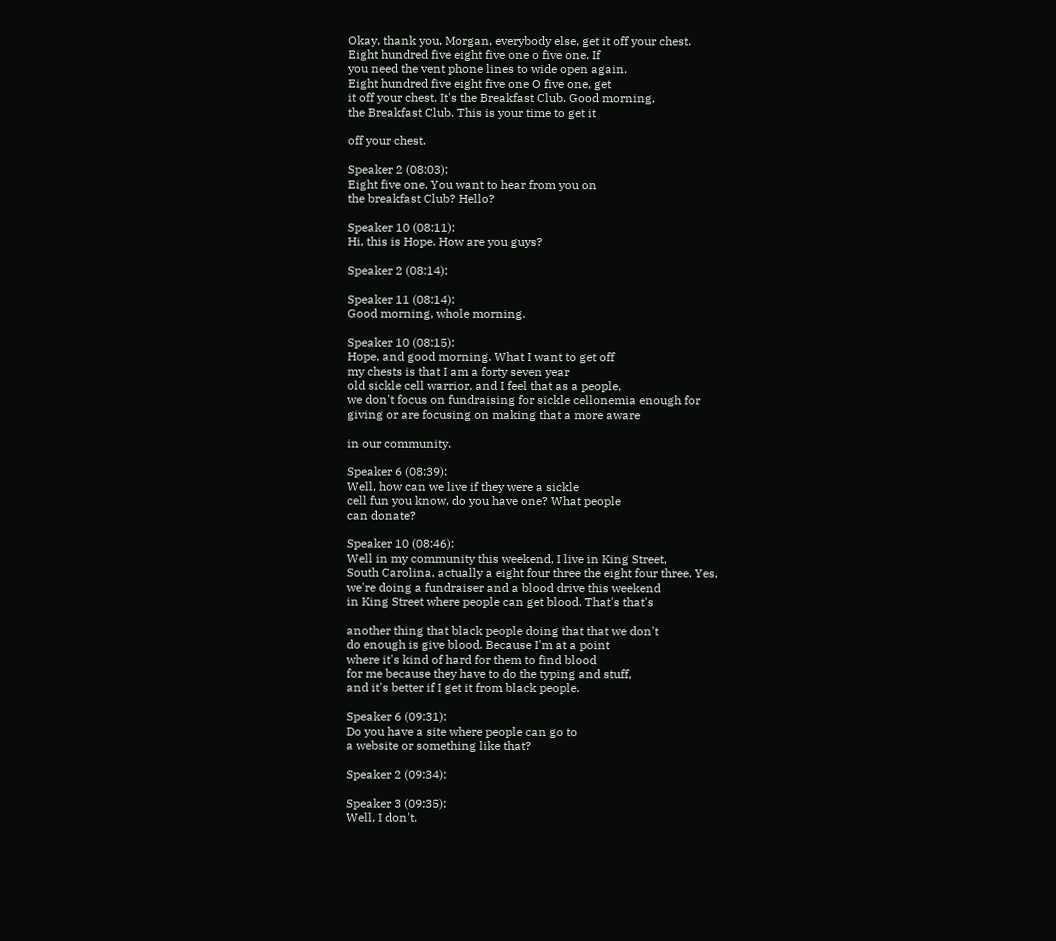Okay, thank you, Morgan, everybody else, get it off your chest.
Eight hundred five eight five one o five one. If
you need the vent phone lines to wide open again.
Eight hundred five eight five one O five one, get
it off your chest. It's the Breakfast Club. Good morning,
the Breakfast Club. This is your time to get it

off your chest.

Speaker 2 (08:03):
Eight five one. You want to hear from you on
the breakfast Club? Hello?

Speaker 10 (08:11):
Hi, this is Hope. How are you guys?

Speaker 2 (08:14):

Speaker 11 (08:14):
Good morning, whole morning.

Speaker 10 (08:15):
Hope, and good morning. What I want to get off
my chests is that I am a forty seven year
old sickle cell warrior, and I feel that as a people,
we don't focus on fundraising for sickle cellonemia enough for
giving or are focusing on making that a more aware

in our community.

Speaker 6 (08:39):
Well, how can we live if they were a sickle
cell fun you know, do you have one? What people
can donate?

Speaker 10 (08:46):
Well in my community this weekend, I live in King Street,
South Carolina, actually a eight four three the eight four three. Yes,
we're doing a fundraiser and a blood drive this weekend
in King Street where people can get blood. That's that's

another thing that black people doing that that we don't
do enough is give blood. Because I'm at a point
where it's kind of hard for them to find blood
for me because they have to do the typing and stuff,
and it's better if I get it from black people.

Speaker 6 (09:31):
Do you have a site where people can go to
a website or something like that?

Speaker 2 (09:34):

Speaker 3 (09:35):
Well, I don't.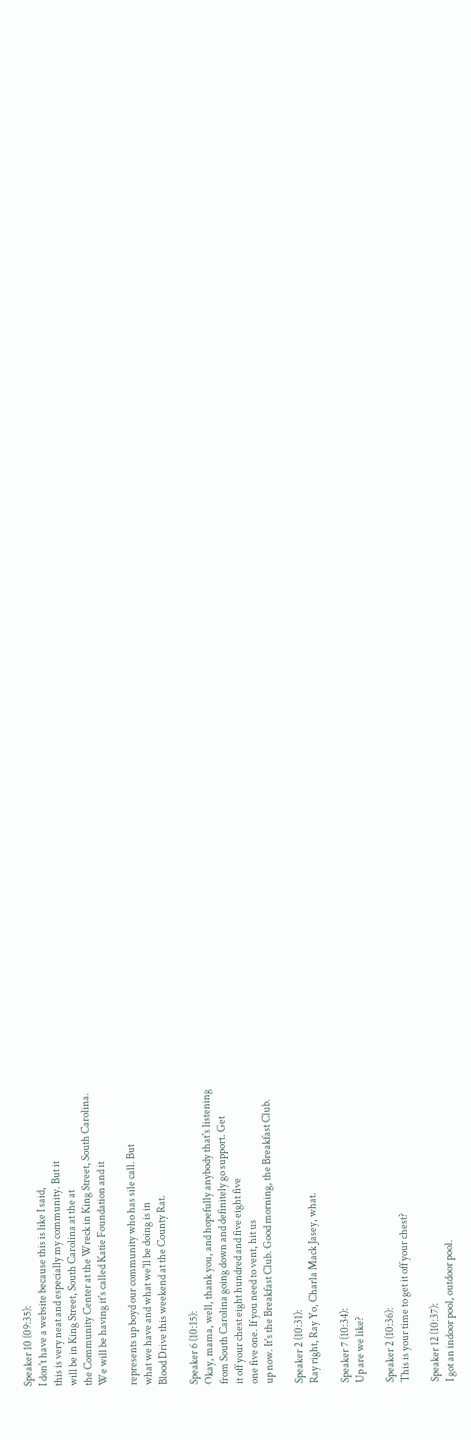Speaker 10 (09:35):
I don't have a website because this is like I said,
this is very neat and especially my community. But it
will be in King Street, South Carolina at the at
the Community Center at the Wreck in King Street, South Carolina.
We will be having it's called Katie Foundation and it

represents up boyd our community who has sile call. But
what we have and what we'll be doing is in
Blood Drive this weekend at the County Rat.

Speaker 6 (10:15):
Okay, mama, well, thank you, and hopefully anybody that's listening
from South Carolina going down and definitely go support. Get
it off your chest eight hundred and five eight five
one five one. If you need to vent, hit us
up now. It's the Breakfast Club. Good morning, the Breakfast Club.

Speaker 2 (10:31):
Ray right, Ray Yo, Charla Mack Jasey, what.

Speaker 7 (10:34):
Up are we like?

Speaker 2 (10:36):
This is your time to get it off your chest?

Speaker 12 (10:37):
I got an indoor pool, outdoor pool.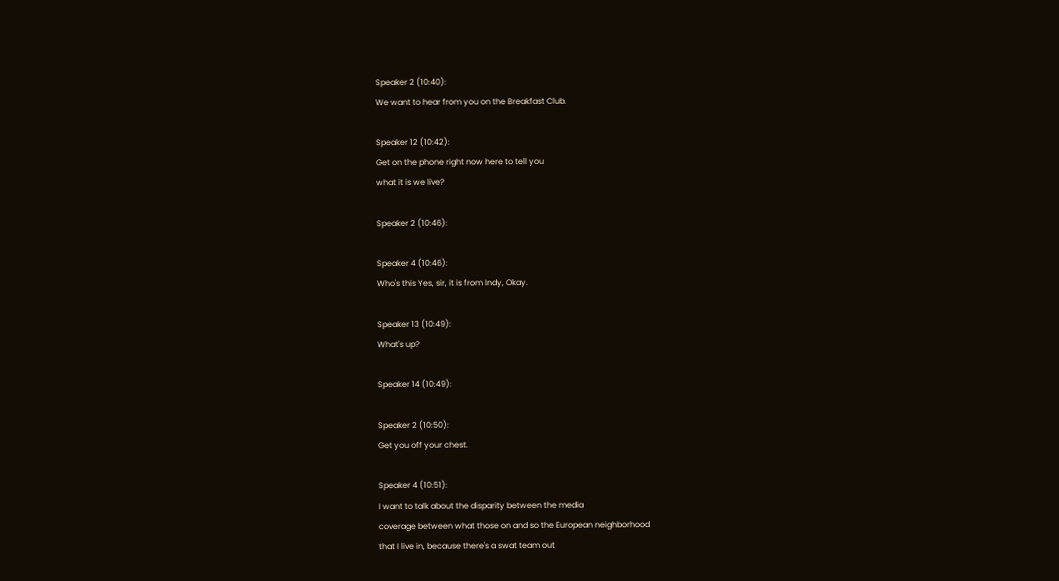Speaker 2 (10:40):
We want to hear from you on the Breakfast Club.

Speaker 12 (10:42):
Get on the phone right now here to tell you
what it is we live?

Speaker 2 (10:46):

Speaker 4 (10:46):
Who's this Yes, sir, it is from Indy, Okay.

Speaker 13 (10:49):
What's up?

Speaker 14 (10:49):

Speaker 2 (10:50):
Get you off your chest.

Speaker 4 (10:51):
I want to talk about the disparity between the media
coverage between what those on and so the European neighborhood
that I live in, because there's a swat team out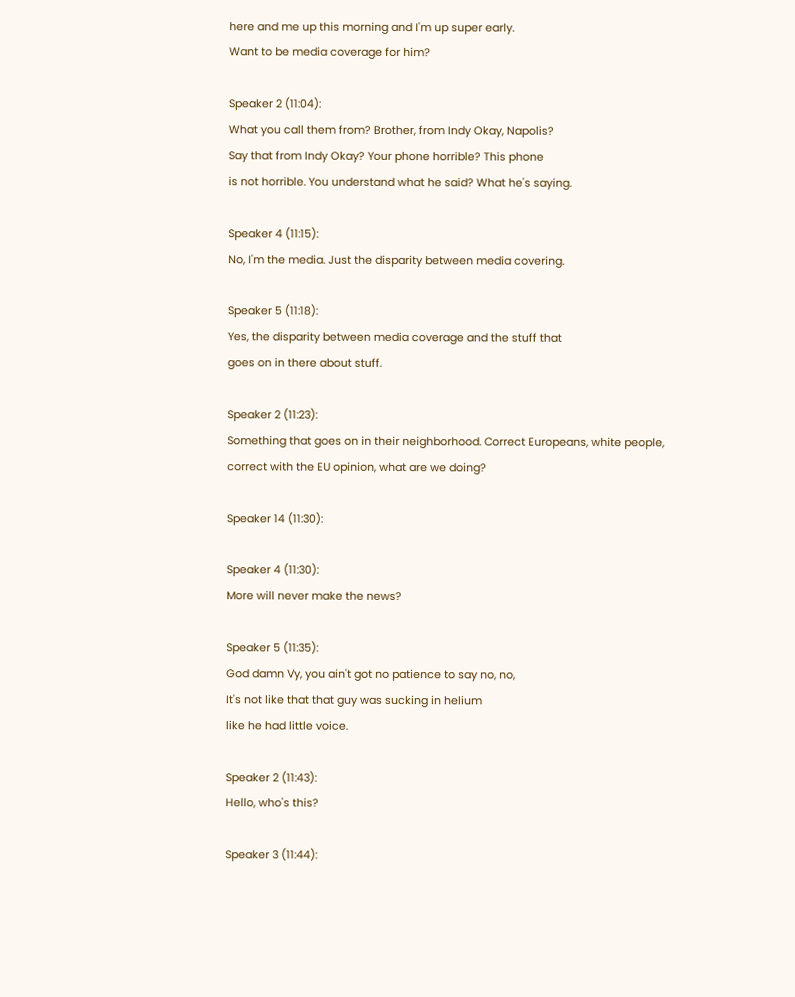here and me up this morning and I'm up super early.
Want to be media coverage for him?

Speaker 2 (11:04):
What you call them from? Brother, from Indy Okay, Napolis?
Say that from Indy Okay? Your phone horrible? This phone
is not horrible. You understand what he said? What he's saying.

Speaker 4 (11:15):
No, I'm the media. Just the disparity between media covering.

Speaker 5 (11:18):
Yes, the disparity between media coverage and the stuff that
goes on in there about stuff.

Speaker 2 (11:23):
Something that goes on in their neighborhood. Correct Europeans, white people,
correct with the EU opinion, what are we doing?

Speaker 14 (11:30):

Speaker 4 (11:30):
More will never make the news?

Speaker 5 (11:35):
God damn Vy, you ain't got no patience to say no, no,
It's not like that that guy was sucking in helium
like he had little voice.

Speaker 2 (11:43):
Hello, who's this?

Speaker 3 (11:44):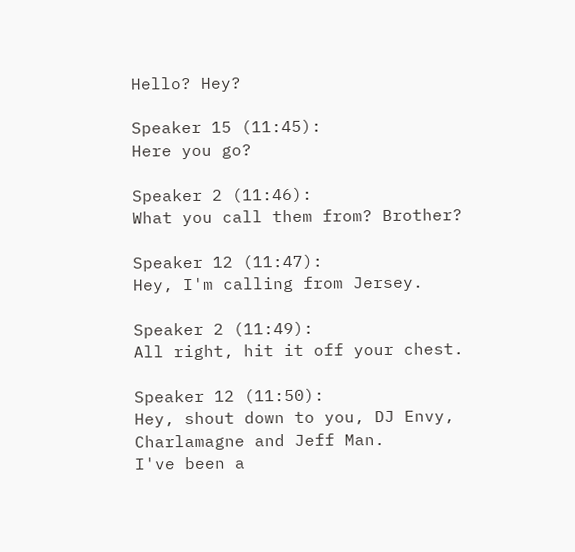Hello? Hey?

Speaker 15 (11:45):
Here you go?

Speaker 2 (11:46):
What you call them from? Brother?

Speaker 12 (11:47):
Hey, I'm calling from Jersey.

Speaker 2 (11:49):
All right, hit it off your chest.

Speaker 12 (11:50):
Hey, shout down to you, DJ Envy, Charlamagne and Jeff Man.
I've been a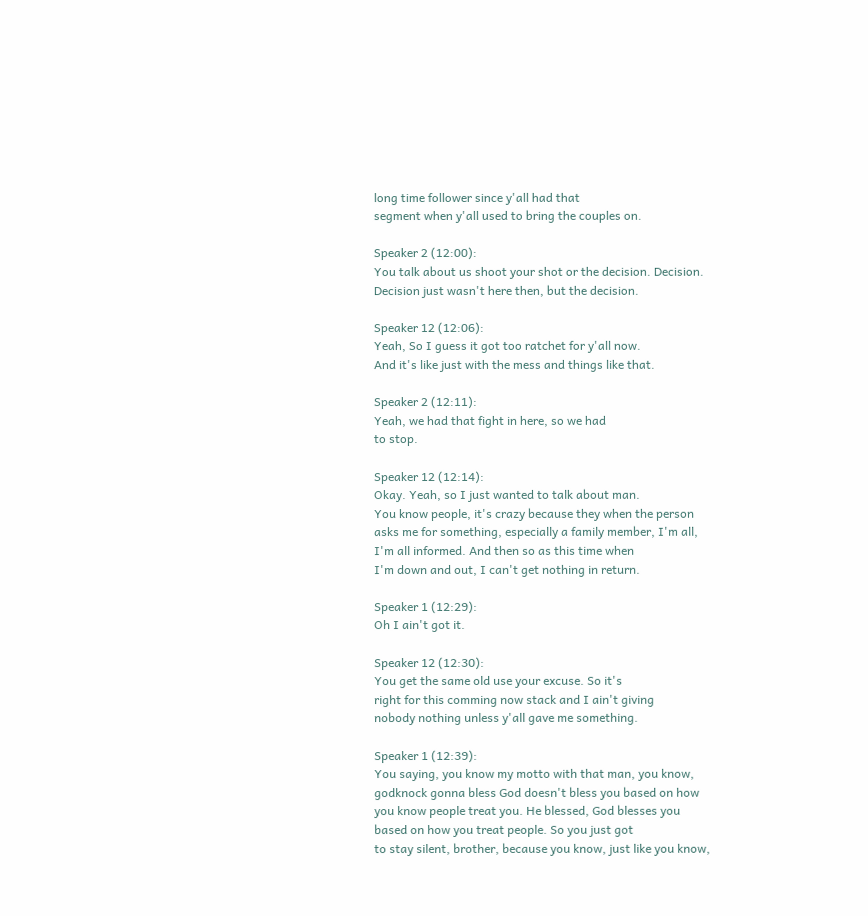long time follower since y'all had that
segment when y'all used to bring the couples on.

Speaker 2 (12:00):
You talk about us shoot your shot or the decision. Decision.
Decision just wasn't here then, but the decision.

Speaker 12 (12:06):
Yeah, So I guess it got too ratchet for y'all now.
And it's like just with the mess and things like that.

Speaker 2 (12:11):
Yeah, we had that fight in here, so we had
to stop.

Speaker 12 (12:14):
Okay. Yeah, so I just wanted to talk about man.
You know people, it's crazy because they when the person
asks me for something, especially a family member, I'm all,
I'm all informed. And then so as this time when
I'm down and out, I can't get nothing in return.

Speaker 1 (12:29):
Oh I ain't got it.

Speaker 12 (12:30):
You get the same old use your excuse. So it's
right for this comming now stack and I ain't giving
nobody nothing unless y'all gave me something.

Speaker 1 (12:39):
You saying, you know my motto with that man, you know,
godknock gonna bless God doesn't bless you based on how
you know people treat you. He blessed, God blesses you
based on how you treat people. So you just got
to stay silent, brother, because you know, just like you know,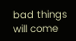bad things will come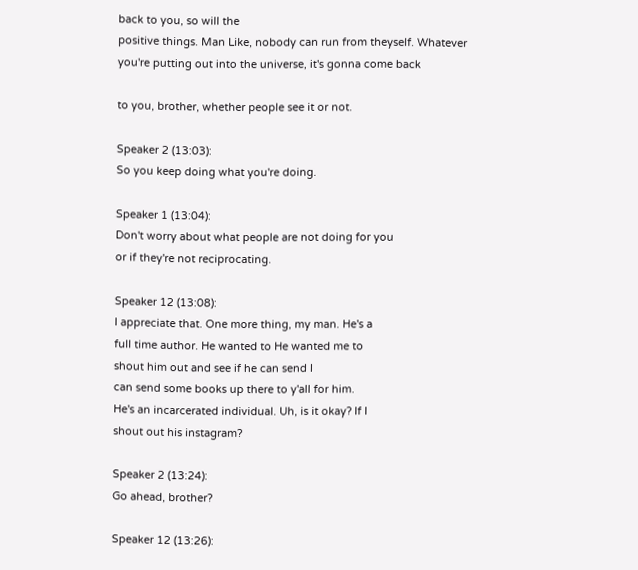back to you, so will the
positive things. Man Like, nobody can run from theyself. Whatever
you're putting out into the universe, it's gonna come back

to you, brother, whether people see it or not.

Speaker 2 (13:03):
So you keep doing what you're doing.

Speaker 1 (13:04):
Don't worry about what people are not doing for you
or if they're not reciprocating.

Speaker 12 (13:08):
I appreciate that. One more thing, my man. He's a
full time author. He wanted to He wanted me to
shout him out and see if he can send I
can send some books up there to y'all for him.
He's an incarcerated individual. Uh, is it okay? If I
shout out his instagram?

Speaker 2 (13:24):
Go ahead, brother?

Speaker 12 (13:26):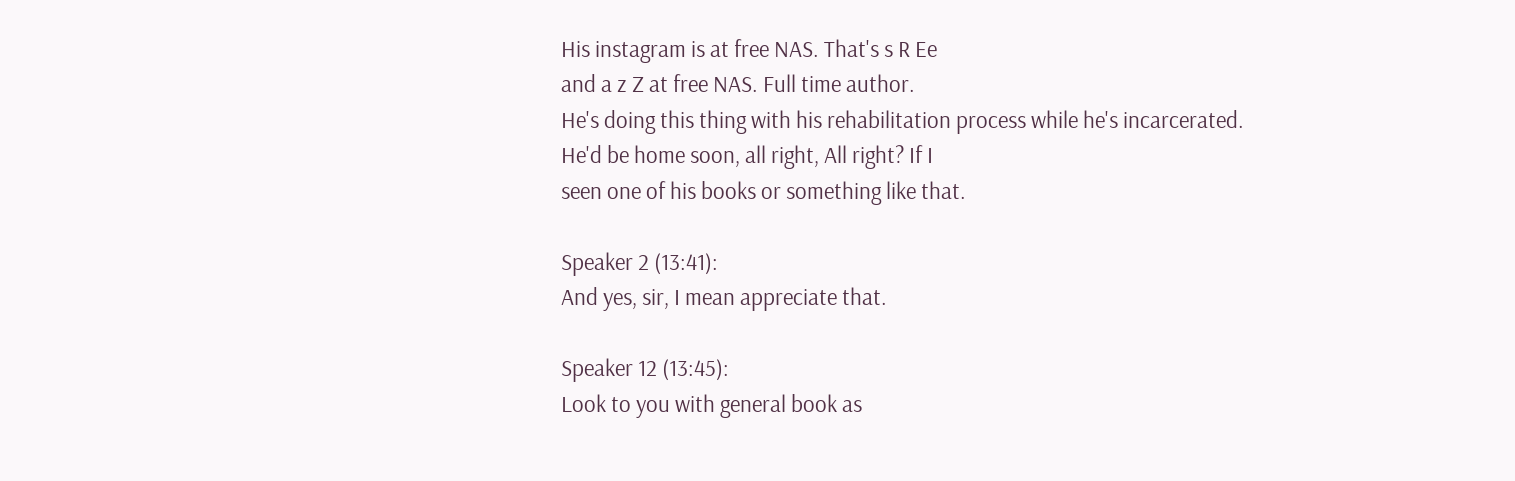His instagram is at free NAS. That's s R Ee
and a z Z at free NAS. Full time author.
He's doing this thing with his rehabilitation process while he's incarcerated.
He'd be home soon, all right, All right? If I
seen one of his books or something like that.

Speaker 2 (13:41):
And yes, sir, I mean appreciate that.

Speaker 12 (13:45):
Look to you with general book as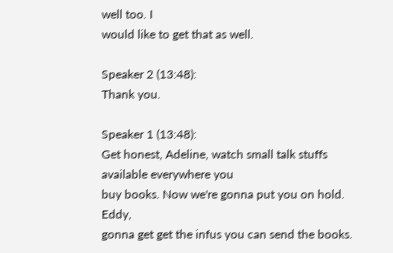well too. I
would like to get that as well.

Speaker 2 (13:48):
Thank you.

Speaker 1 (13:48):
Get honest, Adeline, watch small talk stuffs available everywhere you
buy books. Now we're gonna put you on hold. Eddy,
gonna get get the infus you can send the books.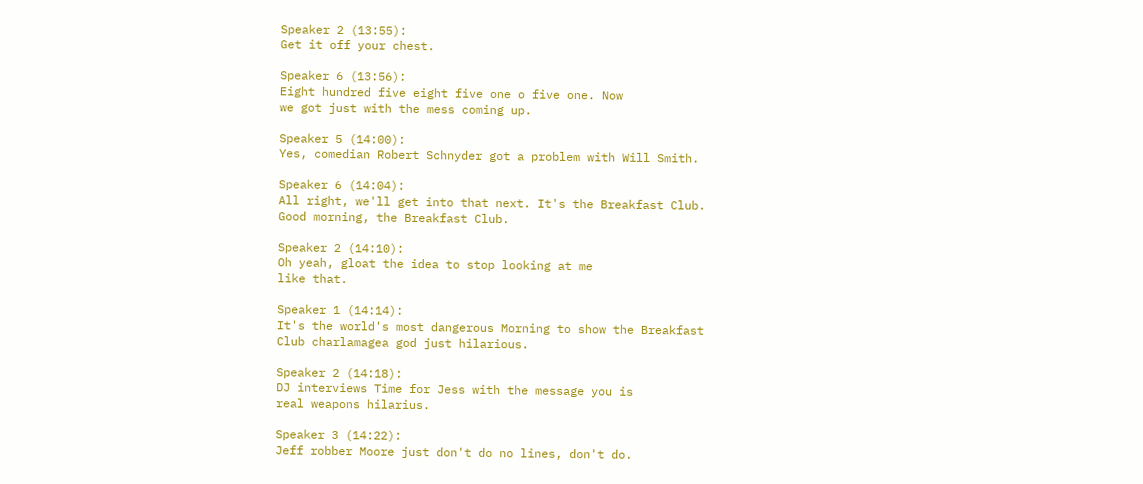Speaker 2 (13:55):
Get it off your chest.

Speaker 6 (13:56):
Eight hundred five eight five one o five one. Now
we got just with the mess coming up.

Speaker 5 (14:00):
Yes, comedian Robert Schnyder got a problem with Will Smith.

Speaker 6 (14:04):
All right, we'll get into that next. It's the Breakfast Club.
Good morning, the Breakfast Club.

Speaker 2 (14:10):
Oh yeah, gloat the idea to stop looking at me
like that.

Speaker 1 (14:14):
It's the world's most dangerous Morning to show the Breakfast
Club charlamagea god just hilarious.

Speaker 2 (14:18):
DJ interviews Time for Jess with the message you is
real weapons hilarius.

Speaker 3 (14:22):
Jeff robber Moore just don't do no lines, don't do.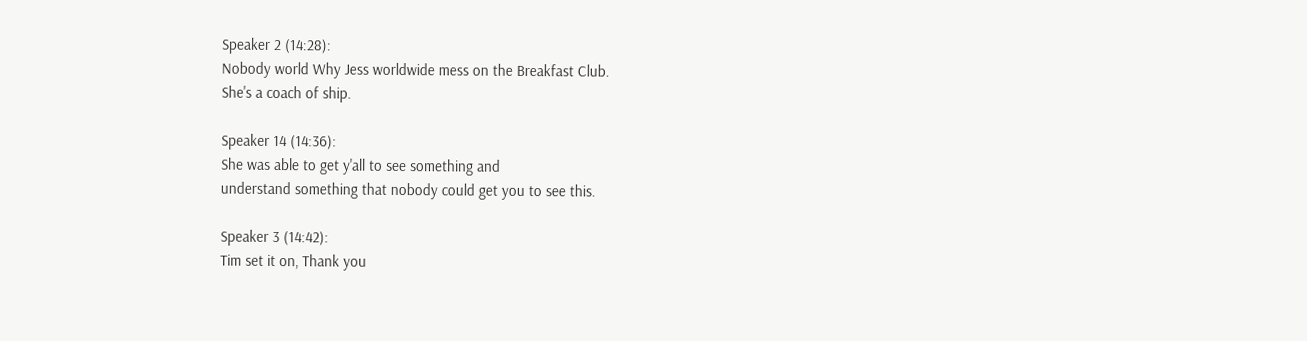Speaker 2 (14:28):
Nobody world Why Jess worldwide mess on the Breakfast Club.
She's a coach of ship.

Speaker 14 (14:36):
She was able to get y'all to see something and
understand something that nobody could get you to see this.

Speaker 3 (14:42):
Tim set it on, Thank you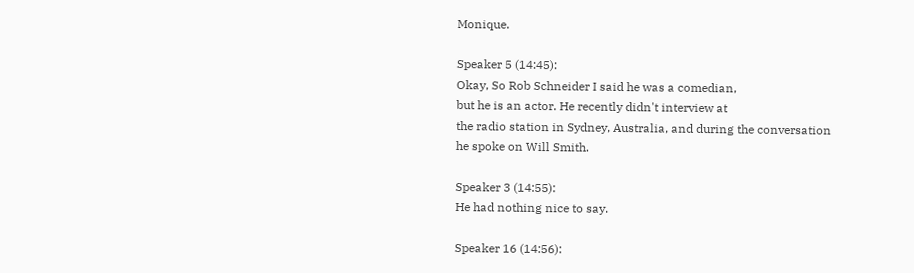Monique.

Speaker 5 (14:45):
Okay, So Rob Schneider I said he was a comedian,
but he is an actor. He recently didn't interview at
the radio station in Sydney, Australia, and during the conversation
he spoke on Will Smith.

Speaker 3 (14:55):
He had nothing nice to say.

Speaker 16 (14:56):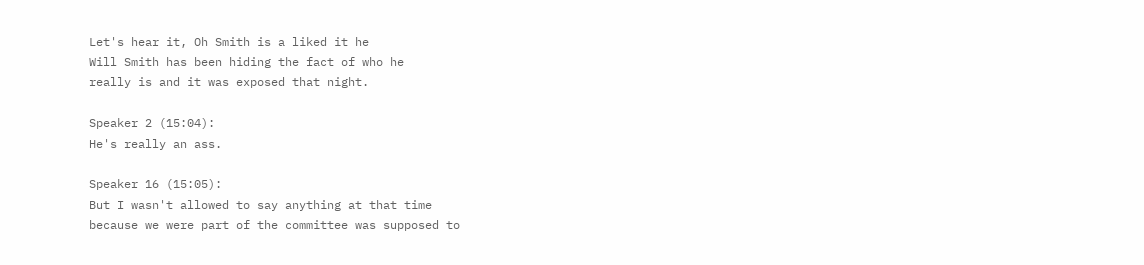Let's hear it, Oh Smith is a liked it he
Will Smith has been hiding the fact of who he
really is and it was exposed that night.

Speaker 2 (15:04):
He's really an ass.

Speaker 16 (15:05):
But I wasn't allowed to say anything at that time
because we were part of the committee was supposed to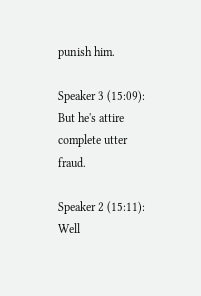punish him.

Speaker 3 (15:09):
But he's attire complete utter fraud.

Speaker 2 (15:11):
Well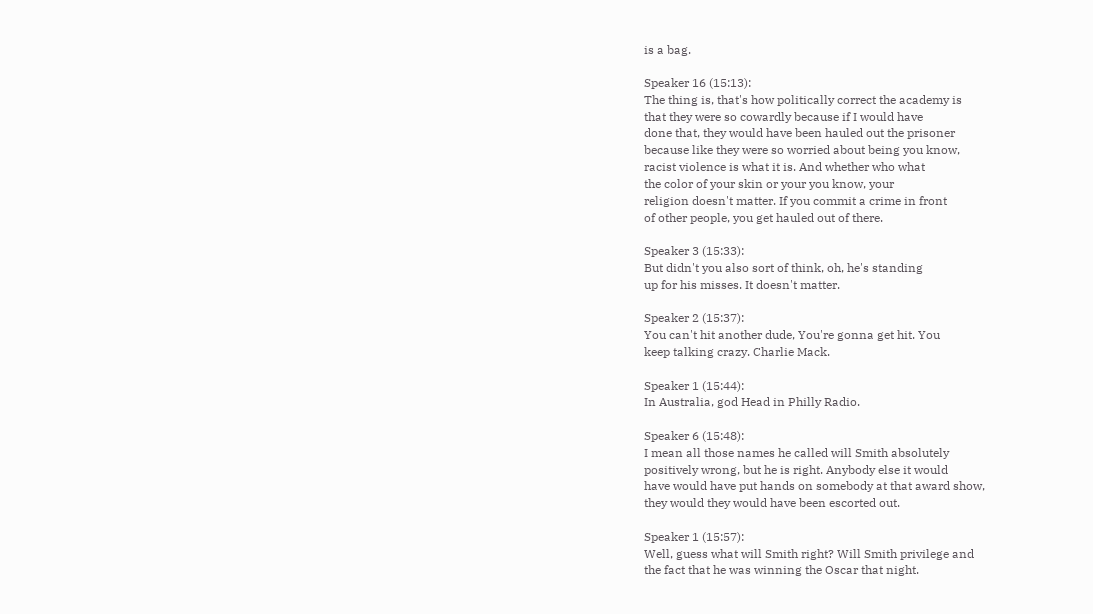is a bag.

Speaker 16 (15:13):
The thing is, that's how politically correct the academy is
that they were so cowardly because if I would have
done that, they would have been hauled out the prisoner
because like they were so worried about being you know,
racist violence is what it is. And whether who what
the color of your skin or your you know, your
religion doesn't matter. If you commit a crime in front
of other people, you get hauled out of there.

Speaker 3 (15:33):
But didn't you also sort of think, oh, he's standing
up for his misses. It doesn't matter.

Speaker 2 (15:37):
You can't hit another dude, You're gonna get hit. You
keep talking crazy. Charlie Mack.

Speaker 1 (15:44):
In Australia, god Head in Philly Radio.

Speaker 6 (15:48):
I mean all those names he called will Smith absolutely
positively wrong, but he is right. Anybody else it would
have would have put hands on somebody at that award show,
they would they would have been escorted out.

Speaker 1 (15:57):
Well, guess what will Smith right? Will Smith privilege and
the fact that he was winning the Oscar that night.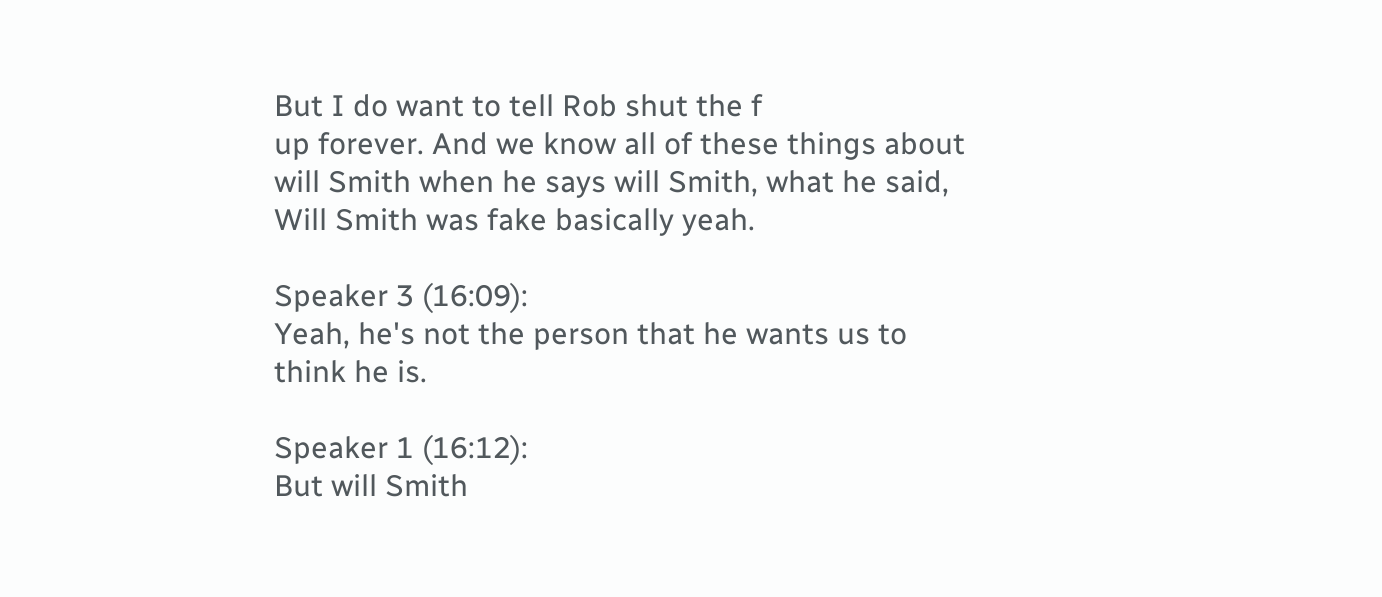But I do want to tell Rob shut the f
up forever. And we know all of these things about
will Smith when he says will Smith, what he said,
Will Smith was fake basically yeah.

Speaker 3 (16:09):
Yeah, he's not the person that he wants us to
think he is.

Speaker 1 (16:12):
But will Smith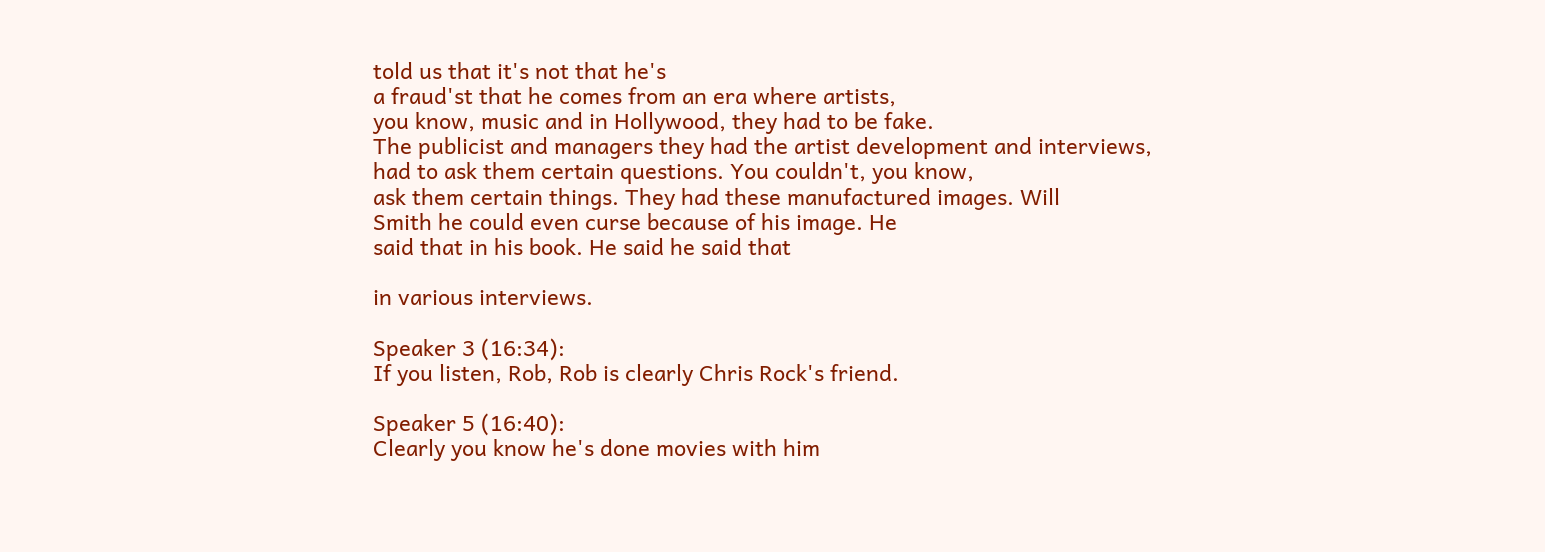told us that it's not that he's
a fraud'st that he comes from an era where artists,
you know, music and in Hollywood, they had to be fake.
The publicist and managers they had the artist development and interviews,
had to ask them certain questions. You couldn't, you know,
ask them certain things. They had these manufactured images. Will
Smith he could even curse because of his image. He
said that in his book. He said he said that

in various interviews.

Speaker 3 (16:34):
If you listen, Rob, Rob is clearly Chris Rock's friend.

Speaker 5 (16:40):
Clearly you know he's done movies with him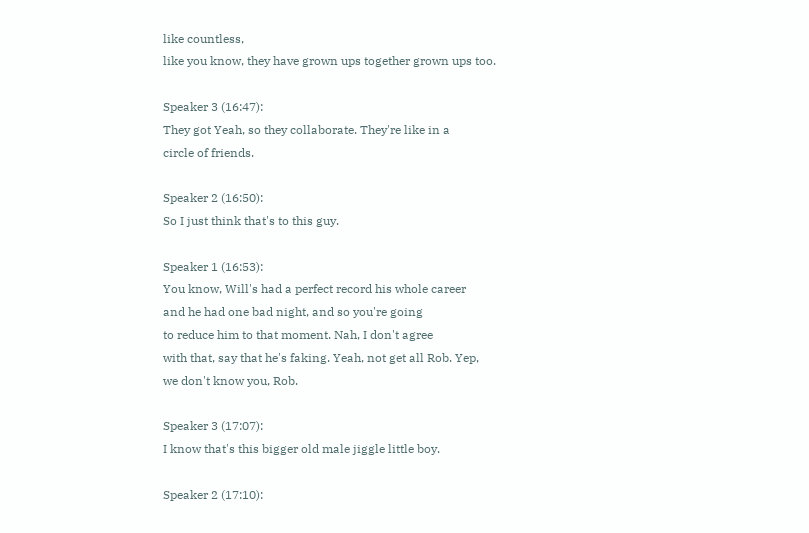like countless,
like you know, they have grown ups together grown ups too.

Speaker 3 (16:47):
They got Yeah, so they collaborate. They're like in a
circle of friends.

Speaker 2 (16:50):
So I just think that's to this guy.

Speaker 1 (16:53):
You know, Will's had a perfect record his whole career
and he had one bad night, and so you're going
to reduce him to that moment. Nah, I don't agree
with that, say that he's faking. Yeah, not get all Rob. Yep,
we don't know you, Rob.

Speaker 3 (17:07):
I know that's this bigger old male jiggle little boy.

Speaker 2 (17:10):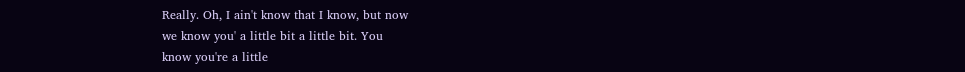Really. Oh, I ain't know that I know, but now
we know you' a little bit a little bit. You
know you're a little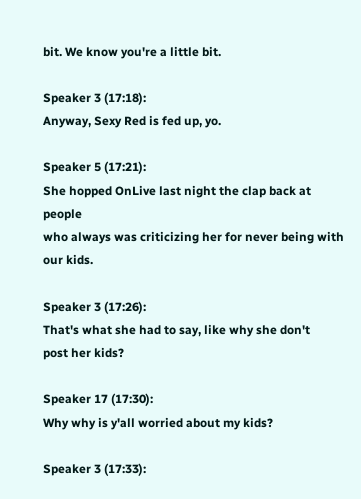bit. We know you're a little bit.

Speaker 3 (17:18):
Anyway, Sexy Red is fed up, yo.

Speaker 5 (17:21):
She hopped OnLive last night the clap back at people
who always was criticizing her for never being with our kids.

Speaker 3 (17:26):
That's what she had to say, like why she don't
post her kids?

Speaker 17 (17:30):
Why why is y'all worried about my kids?

Speaker 3 (17:33):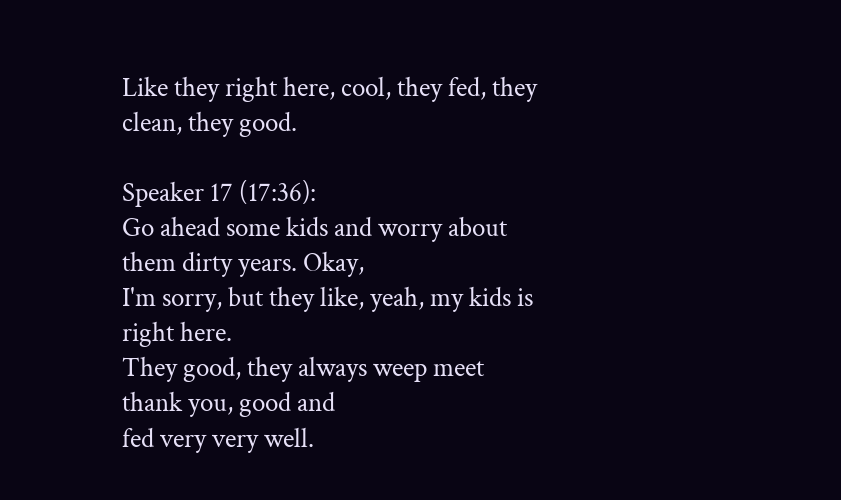Like they right here, cool, they fed, they clean, they good.

Speaker 17 (17:36):
Go ahead some kids and worry about them dirty years. Okay,
I'm sorry, but they like, yeah, my kids is right here.
They good, they always weep meet thank you, good and
fed very very well.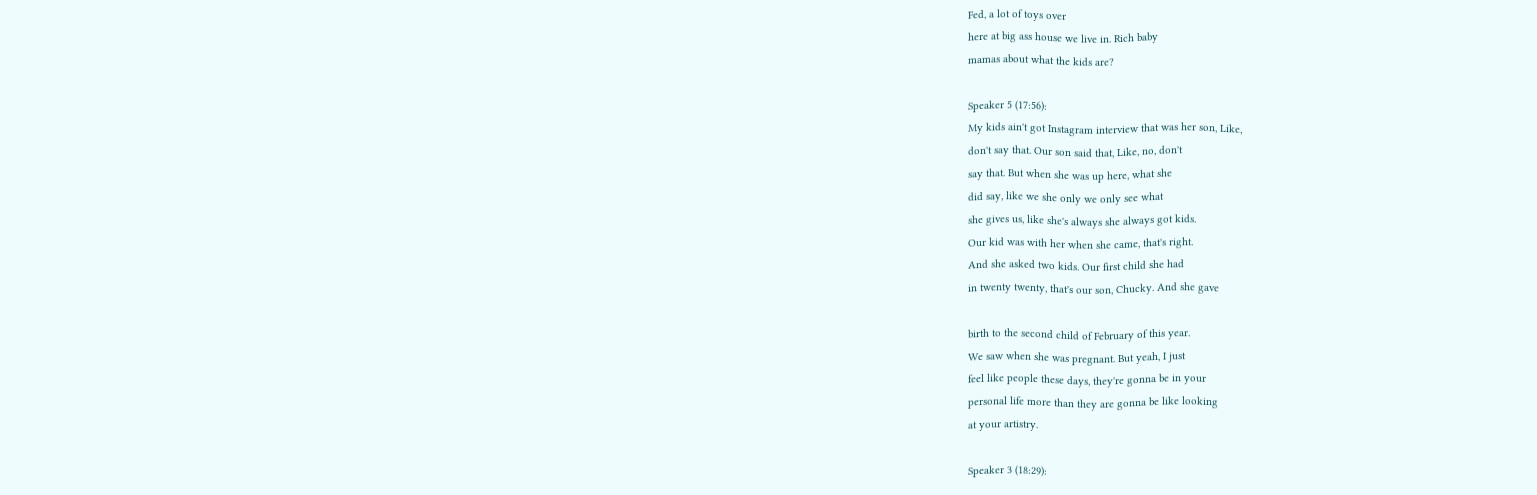Fed, a lot of toys over
here at big ass house we live in. Rich baby
mamas about what the kids are?

Speaker 5 (17:56):
My kids ain't got Instagram interview that was her son, Like,
don't say that. Our son said that, Like, no, don't
say that. But when she was up here, what she
did say, like we she only we only see what
she gives us, like she's always she always got kids.
Our kid was with her when she came, that's right.
And she asked two kids. Our first child she had
in twenty twenty, that's our son, Chucky. And she gave

birth to the second child of February of this year.
We saw when she was pregnant. But yeah, I just
feel like people these days, they're gonna be in your
personal life more than they are gonna be like looking
at your artistry.

Speaker 3 (18:29):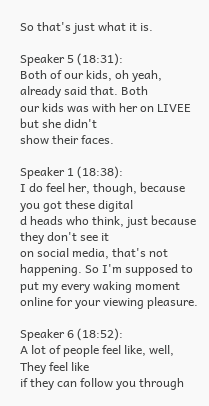So that's just what it is.

Speaker 5 (18:31):
Both of our kids, oh yeah, already said that. Both
our kids was with her on LIVEE but she didn't
show their faces.

Speaker 1 (18:38):
I do feel her, though, because you got these digital
d heads who think, just because they don't see it
on social media, that's not happening. So I'm supposed to
put my every waking moment online for your viewing pleasure.

Speaker 6 (18:52):
A lot of people feel like, well, They feel like
if they can follow you through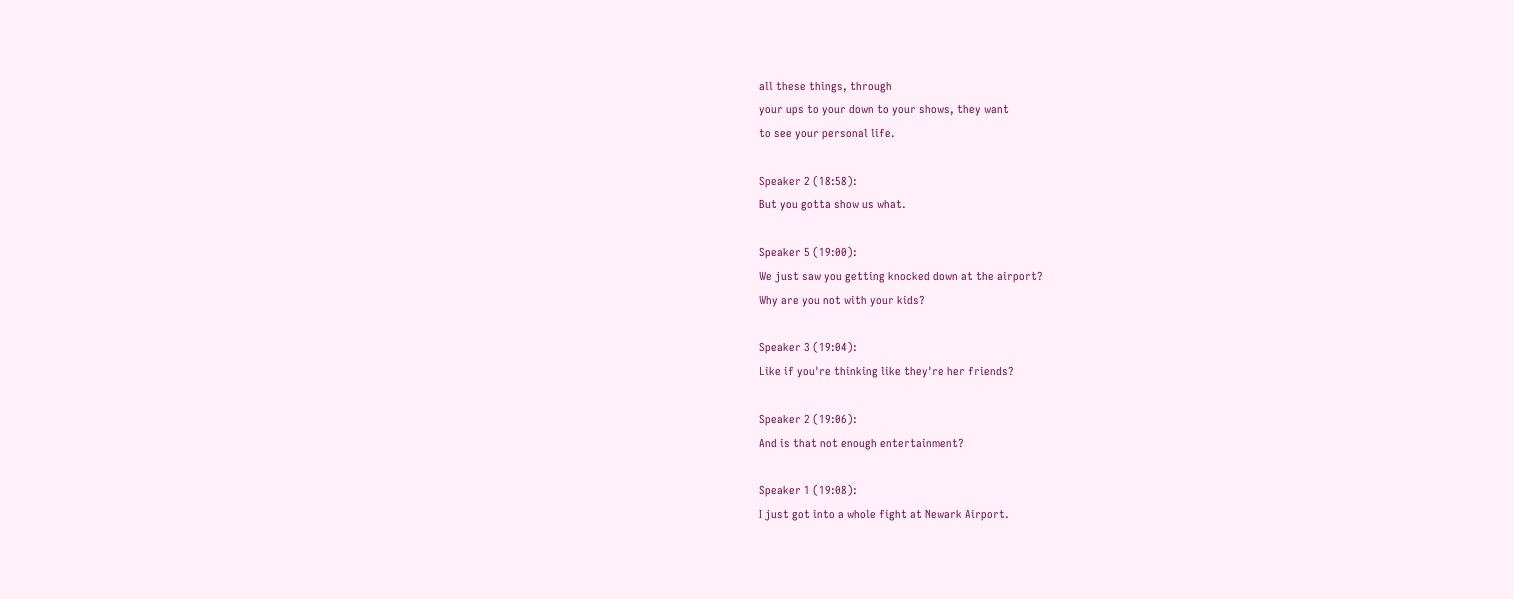all these things, through
your ups to your down to your shows, they want
to see your personal life.

Speaker 2 (18:58):
But you gotta show us what.

Speaker 5 (19:00):
We just saw you getting knocked down at the airport?
Why are you not with your kids?

Speaker 3 (19:04):
Like if you're thinking like they're her friends?

Speaker 2 (19:06):
And is that not enough entertainment?

Speaker 1 (19:08):
I just got into a whole fight at Newark Airport.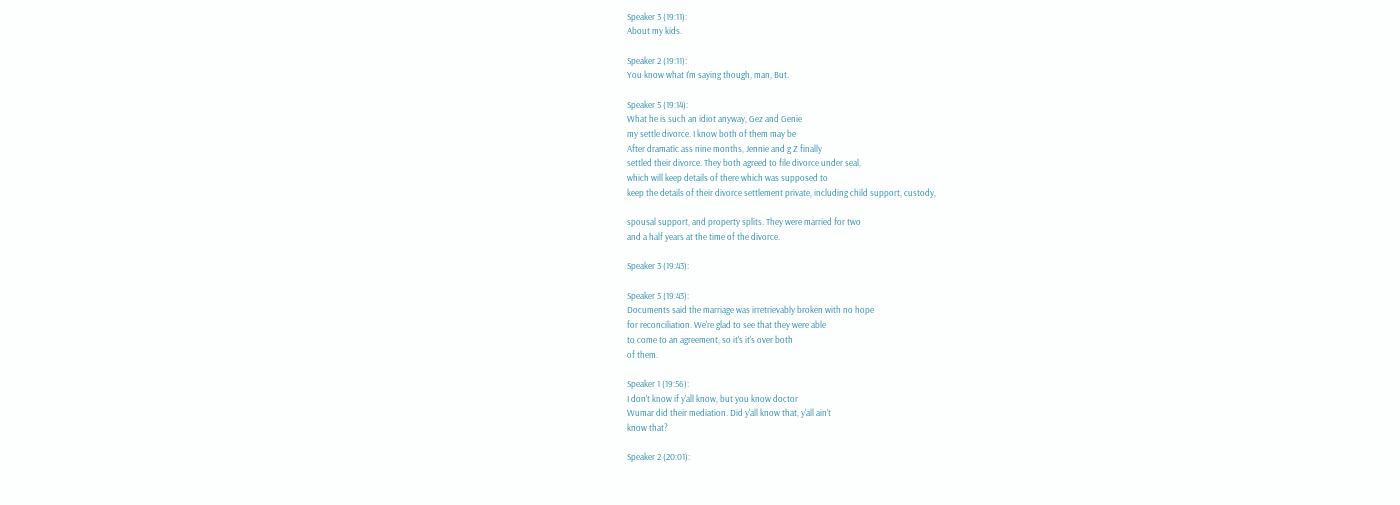Speaker 3 (19:11):
About my kids.

Speaker 2 (19:11):
You know what I'm saying though, man, But.

Speaker 5 (19:14):
What he is such an idiot anyway, Gez and Genie
my settle divorce. I know both of them may be
After dramatic ass nine months, Jennie and g Z finally
settled their divorce. They both agreed to file divorce under seal,
which will keep details of there which was supposed to
keep the details of their divorce settlement private, including child support, custody,

spousal support, and property splits. They were married for two
and a half years at the time of the divorce.

Speaker 3 (19:43):

Speaker 5 (19:43):
Documents said the marriage was irretrievably broken with no hope
for reconciliation. We're glad to see that they were able
to come to an agreement, so it's it's over both
of them.

Speaker 1 (19:56):
I don't know if y'all know, but you know doctor
Wumar did their mediation. Did y'all know that, y'all ain't
know that?

Speaker 2 (20:01):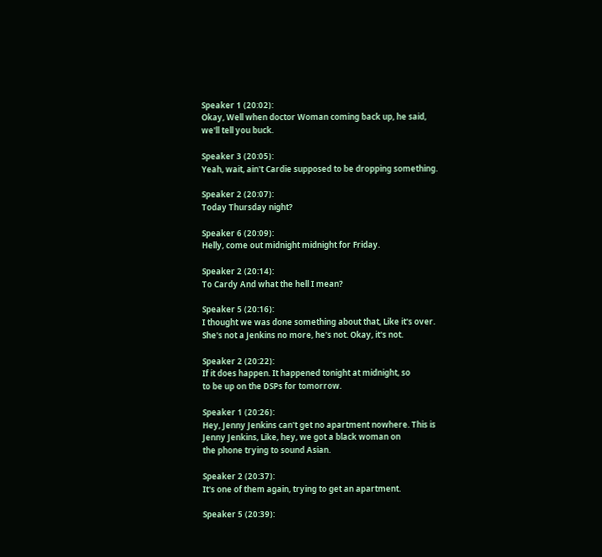Speaker 1 (20:02):
Okay, Well when doctor Woman coming back up, he said,
we'll tell you buck.

Speaker 3 (20:05):
Yeah, wait, ain't Cardie supposed to be dropping something.

Speaker 2 (20:07):
Today Thursday night?

Speaker 6 (20:09):
Helly, come out midnight midnight for Friday.

Speaker 2 (20:14):
To Cardy And what the hell I mean?

Speaker 5 (20:16):
I thought we was done something about that, Like it's over.
She's not a Jenkins no more, he's not. Okay, it's not.

Speaker 2 (20:22):
If it does happen. It happened tonight at midnight, so
to be up on the DSPs for tomorrow.

Speaker 1 (20:26):
Hey, Jenny Jenkins can't get no apartment nowhere. This is
Jenny Jenkins, Like, hey, we got a black woman on
the phone trying to sound Asian.

Speaker 2 (20:37):
It's one of them again, trying to get an apartment.

Speaker 5 (20:39):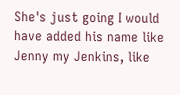She's just going I would have added his name like
Jenny my Jenkins, like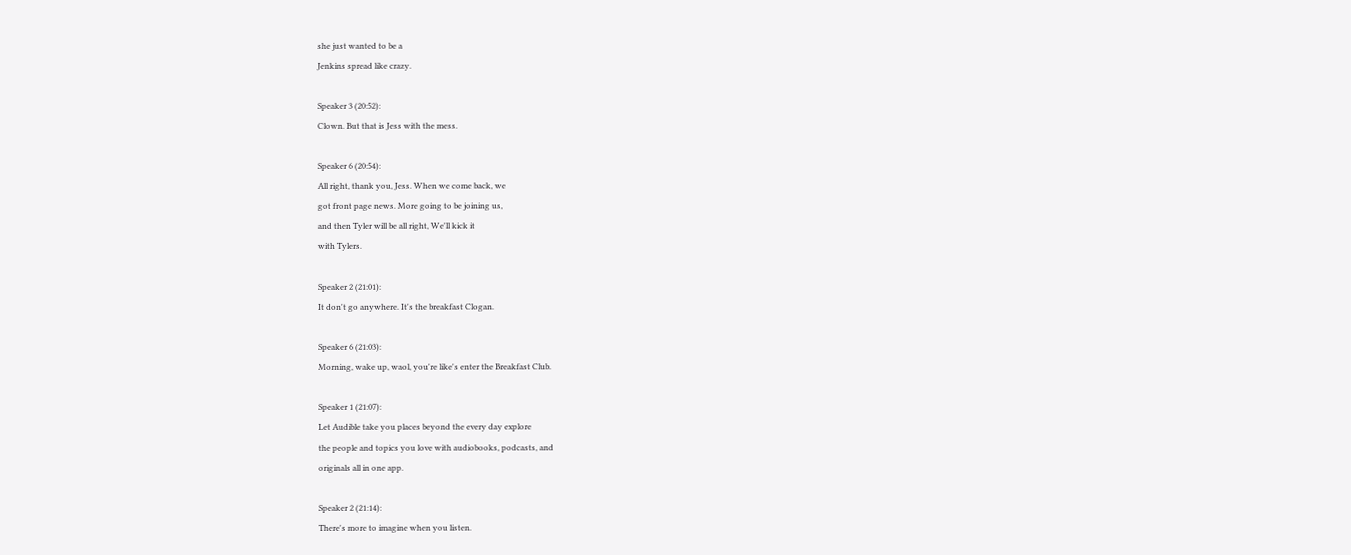she just wanted to be a
Jenkins spread like crazy.

Speaker 3 (20:52):
Clown. But that is Jess with the mess.

Speaker 6 (20:54):
All right, thank you, Jess. When we come back, we
got front page news. More going to be joining us,
and then Tyler will be all right, We'll kick it
with Tylers.

Speaker 2 (21:01):
It don't go anywhere. It's the breakfast Clogan.

Speaker 6 (21:03):
Morning, wake up, waol, you're like's enter the Breakfast Club.

Speaker 1 (21:07):
Let Audible take you places beyond the every day explore
the people and topics you love with audiobooks, podcasts, and
originals all in one app.

Speaker 2 (21:14):
There's more to imagine when you listen.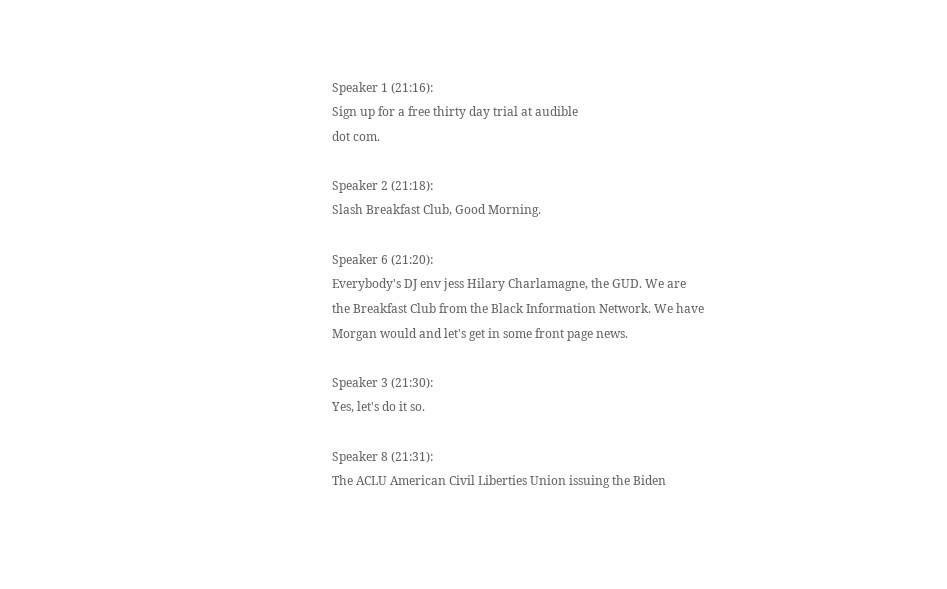Speaker 1 (21:16):
Sign up for a free thirty day trial at audible
dot com.

Speaker 2 (21:18):
Slash Breakfast Club, Good Morning.

Speaker 6 (21:20):
Everybody's DJ env jess Hilary Charlamagne, the GUD. We are
the Breakfast Club from the Black Information Network. We have
Morgan would and let's get in some front page news.

Speaker 3 (21:30):
Yes, let's do it so.

Speaker 8 (21:31):
The ACLU American Civil Liberties Union issuing the Biden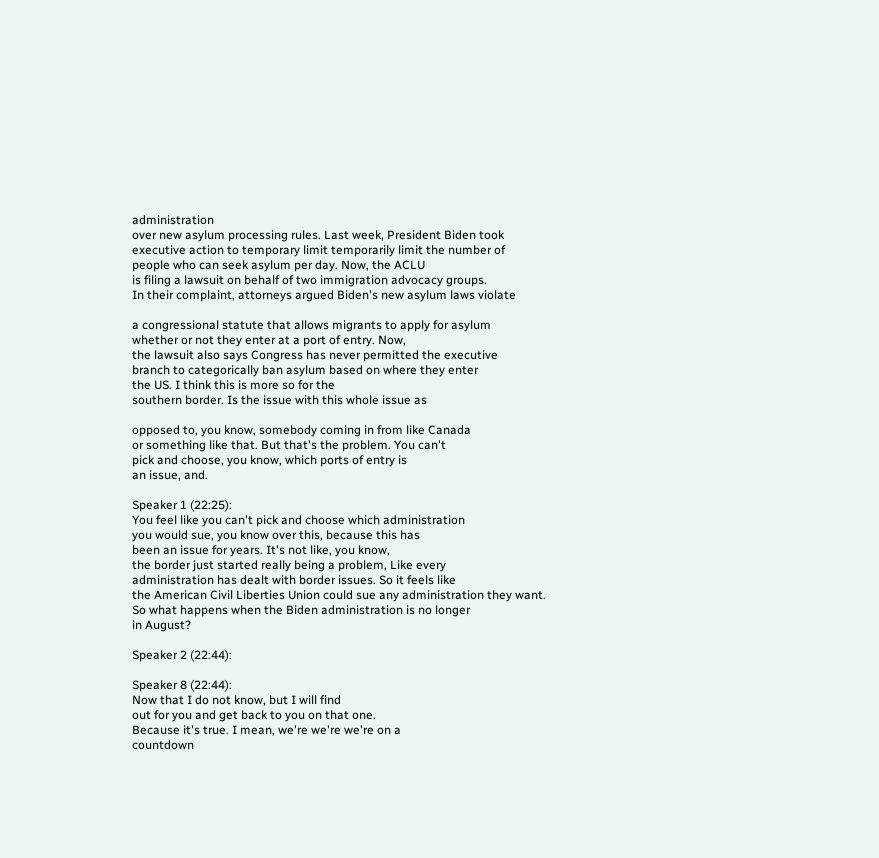administration
over new asylum processing rules. Last week, President Biden took
executive action to temporary limit temporarily limit the number of
people who can seek asylum per day. Now, the ACLU
is filing a lawsuit on behalf of two immigration advocacy groups.
In their complaint, attorneys argued Biden's new asylum laws violate

a congressional statute that allows migrants to apply for asylum
whether or not they enter at a port of entry. Now,
the lawsuit also says Congress has never permitted the executive
branch to categorically ban asylum based on where they enter
the US. I think this is more so for the
southern border. Is the issue with this whole issue as

opposed to, you know, somebody coming in from like Canada
or something like that. But that's the problem. You can't
pick and choose, you know, which ports of entry is
an issue, and.

Speaker 1 (22:25):
You feel like you can't pick and choose which administration
you would sue, you know over this, because this has
been an issue for years. It's not like, you know,
the border just started really being a problem, Like every
administration has dealt with border issues. So it feels like
the American Civil Liberties Union could sue any administration they want.
So what happens when the Biden administration is no longer
in August?

Speaker 2 (22:44):

Speaker 8 (22:44):
Now that I do not know, but I will find
out for you and get back to you on that one.
Because it's true. I mean, we're we're we're on a
countdown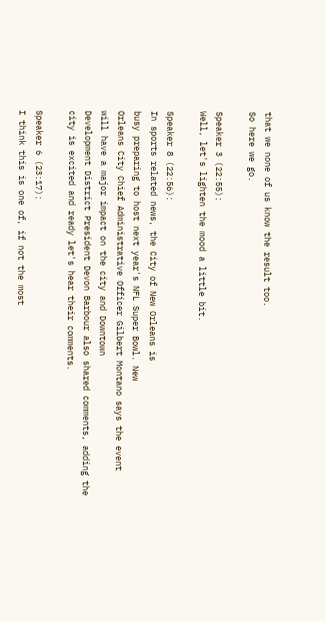that we none of us know the result too.
So here we go.

Speaker 3 (22:55):
Well, let's lighten the mood a little bit.

Speaker 8 (22:56):
In sports related news, the City of New Orleans is
busy preparing to host next year's NFL Super Bowl. New
Orleans City Chief Administrative Officer Gilbert Montano says the event
will have a major impact on the city and Downtown
Development District President Devon Barbour also shared comments, adding the
city is excited and ready let's hear their comments.

Speaker 6 (23:17):
I think this is one of, if not the most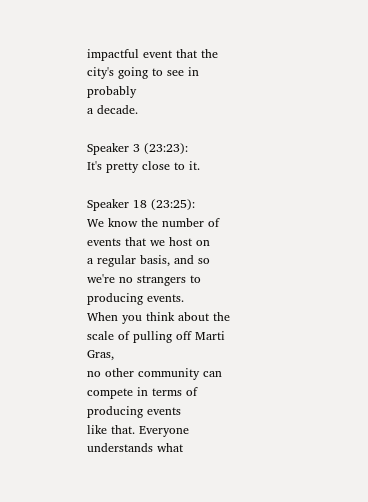impactful event that the city's going to see in probably
a decade.

Speaker 3 (23:23):
It's pretty close to it.

Speaker 18 (23:25):
We know the number of events that we host on
a regular basis, and so we're no strangers to producing events.
When you think about the scale of pulling off Marti Gras,
no other community can compete in terms of producing events
like that. Everyone understands what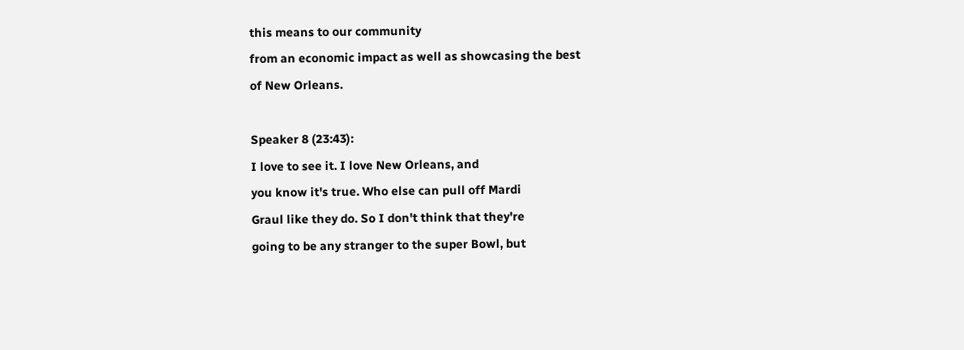this means to our community
from an economic impact as well as showcasing the best
of New Orleans.

Speaker 8 (23:43):
I love to see it. I love New Orleans, and
you know it's true. Who else can pull off Mardi
Graul like they do. So I don't think that they're
going to be any stranger to the super Bowl, but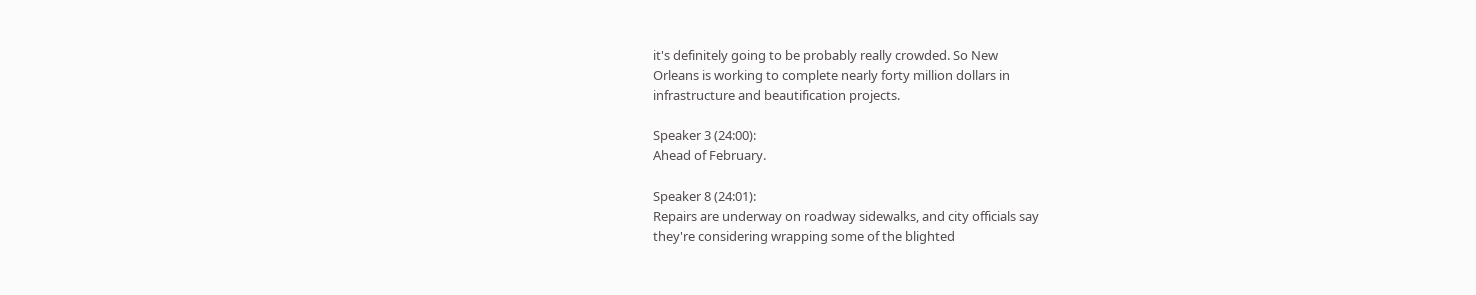it's definitely going to be probably really crowded. So New
Orleans is working to complete nearly forty million dollars in
infrastructure and beautification projects.

Speaker 3 (24:00):
Ahead of February.

Speaker 8 (24:01):
Repairs are underway on roadway sidewalks, and city officials say
they're considering wrapping some of the blighted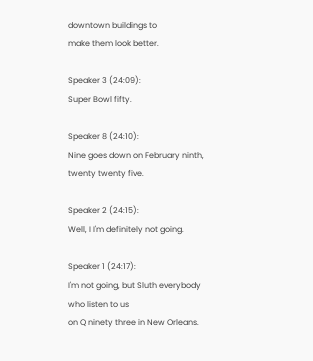downtown buildings to
make them look better.

Speaker 3 (24:09):
Super Bowl fifty.

Speaker 8 (24:10):
Nine goes down on February ninth, twenty twenty five.

Speaker 2 (24:15):
Well, I I'm definitely not going.

Speaker 1 (24:17):
I'm not going, but Sluth everybody who listen to us
on Q ninety three in New Orleans.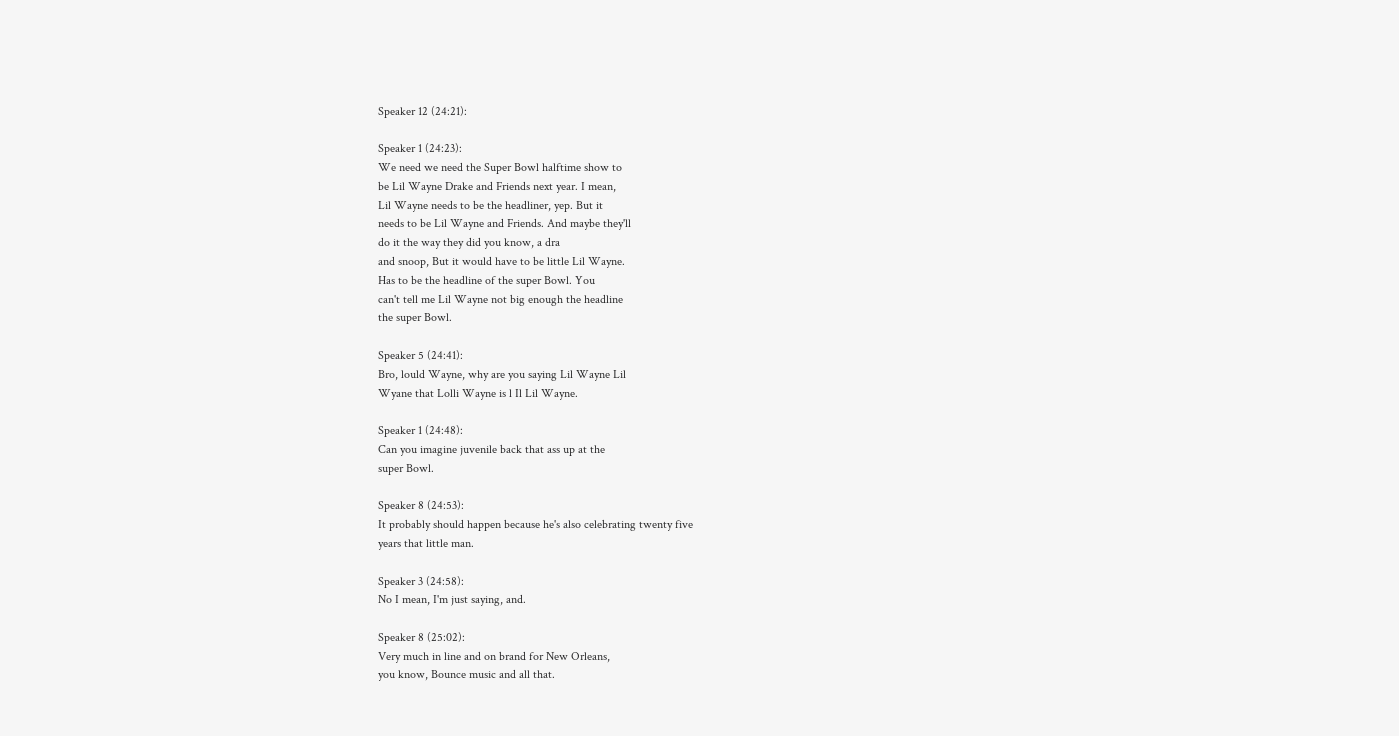Speaker 12 (24:21):

Speaker 1 (24:23):
We need we need the Super Bowl halftime show to
be Lil Wayne Drake and Friends next year. I mean,
Lil Wayne needs to be the headliner, yep. But it
needs to be Lil Wayne and Friends. And maybe they'll
do it the way they did you know, a dra
and snoop, But it would have to be little Lil Wayne.
Has to be the headline of the super Bowl. You
can't tell me Lil Wayne not big enough the headline
the super Bowl.

Speaker 5 (24:41):
Bro, lould Wayne, why are you saying Lil Wayne Lil
Wyane that Lolli Wayne is l Il Lil Wayne.

Speaker 1 (24:48):
Can you imagine juvenile back that ass up at the
super Bowl.

Speaker 8 (24:53):
It probably should happen because he's also celebrating twenty five
years that little man.

Speaker 3 (24:58):
No I mean, I'm just saying, and.

Speaker 8 (25:02):
Very much in line and on brand for New Orleans,
you know, Bounce music and all that.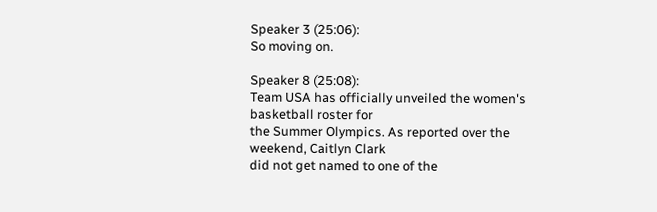Speaker 3 (25:06):
So moving on.

Speaker 8 (25:08):
Team USA has officially unveiled the women's basketball roster for
the Summer Olympics. As reported over the weekend, Caitlyn Clark
did not get named to one of the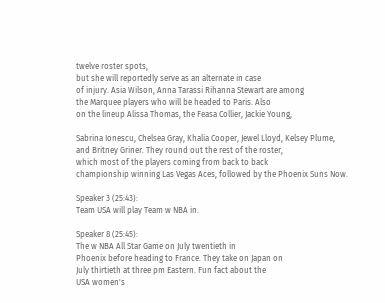twelve roster spots,
but she will reportedly serve as an alternate in case
of injury. Asia Wilson, Anna Tarassi Rihanna Stewart are among
the Marquee players who will be headed to Paris. Also
on the lineup Alissa Thomas, the Feasa Collier, Jackie Young,

Sabrina Ionescu, Chelsea Gray, Khalia Cooper, Jewel Lloyd, Kelsey Plume,
and Britney Griner. They round out the rest of the roster,
which most of the players coming from back to back
championship winning Las Vegas Aces, followed by the Phoenix Suns Now.

Speaker 3 (25:43):
Team USA will play Team w NBA in.

Speaker 8 (25:45):
The w NBA All Star Game on July twentieth in
Phoenix before heading to France. They take on Japan on
July thirtieth at three pm Eastern. Fun fact about the
USA women's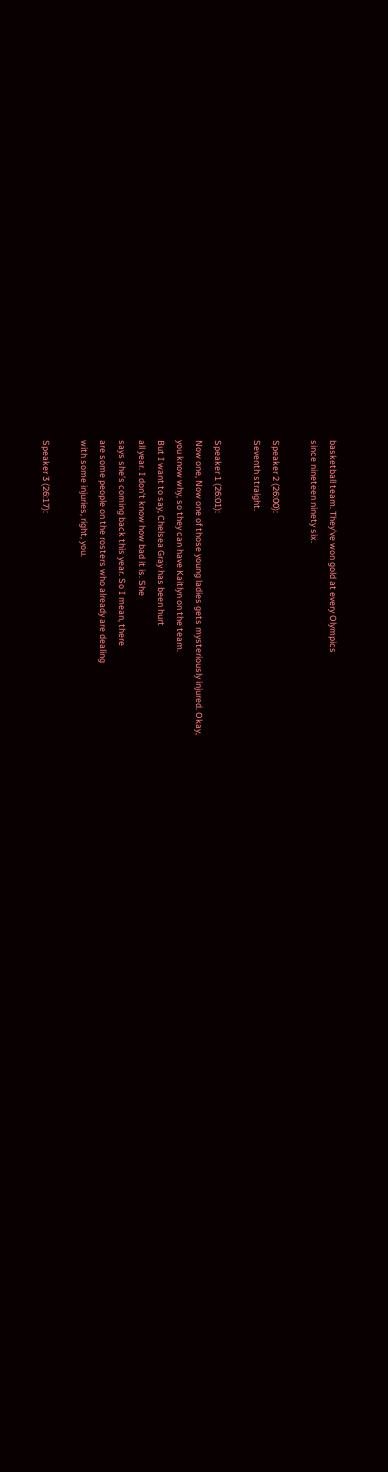basketball team. They've won gold at every Olympics
since nineteen ninety six.

Speaker 2 (26:00):
Seventh straight.

Speaker 1 (26:01):
Now one, Now one of those young ladies gets mysteriously injured. Okay,
you know why, so they can have Kaitlyn on the team.
But I want to say, Chelsea Gray has been hurt
all year. I don't know how bad it is. She
says she's coming back this year. So I mean, there
are some people on the rosters who already are dealing
with some injuries, right, you.

Speaker 3 (26:17):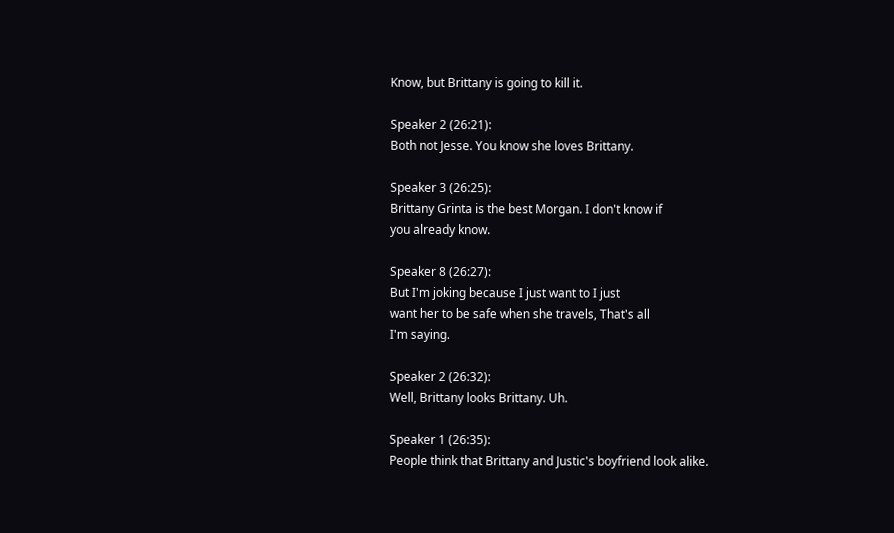Know, but Brittany is going to kill it.

Speaker 2 (26:21):
Both not Jesse. You know she loves Brittany.

Speaker 3 (26:25):
Brittany Grinta is the best Morgan. I don't know if
you already know.

Speaker 8 (26:27):
But I'm joking because I just want to I just
want her to be safe when she travels, That's all
I'm saying.

Speaker 2 (26:32):
Well, Brittany looks Brittany. Uh.

Speaker 1 (26:35):
People think that Brittany and Justic's boyfriend look alike.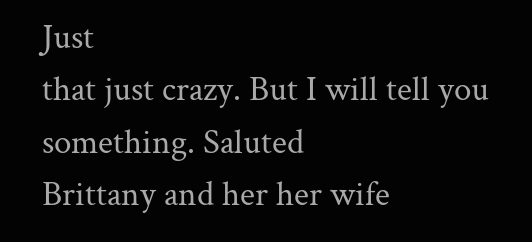Just
that just crazy. But I will tell you something. Saluted
Brittany and her her wife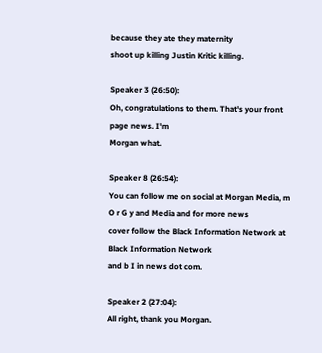because they ate they maternity
shoot up killing Justin Kritic killing.

Speaker 3 (26:50):
Oh, congratulations to them. That's your front page news. I'm
Morgan what.

Speaker 8 (26:54):
You can follow me on social at Morgan Media, m
O r G y and Media and for more news
cover follow the Black Information Network at Black Information Network
and b I in news dot com.

Speaker 2 (27:04):
All right, thank you Morgan.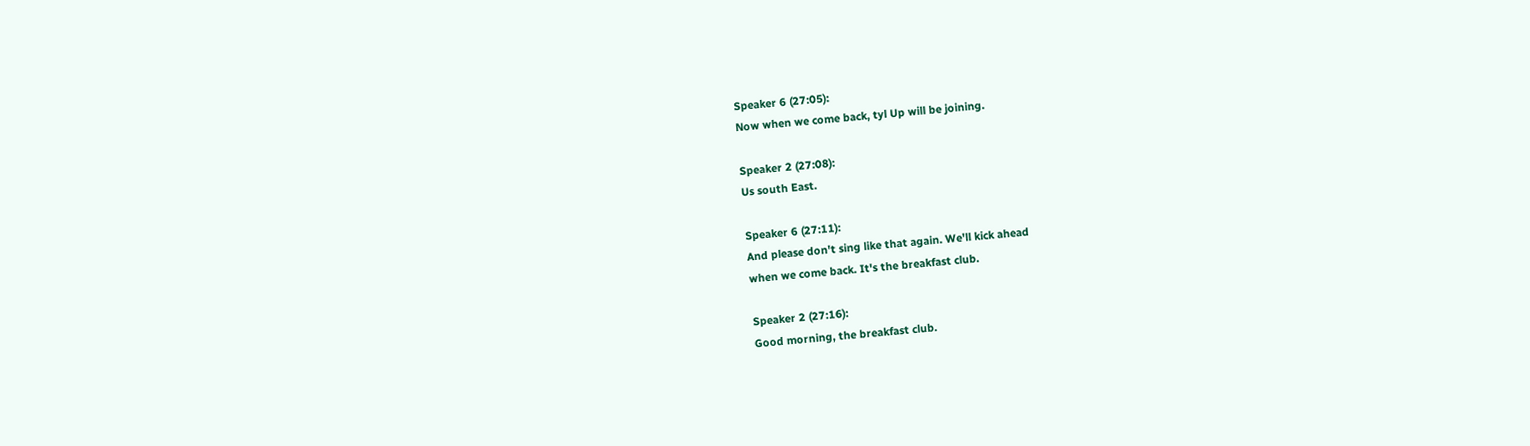Speaker 6 (27:05):
Now when we come back, tyl Up will be joining.

Speaker 2 (27:08):
Us south East.

Speaker 6 (27:11):
And please don't sing like that again. We'll kick ahead
when we come back. It's the breakfast club.

Speaker 2 (27:16):
Good morning, the breakfast club.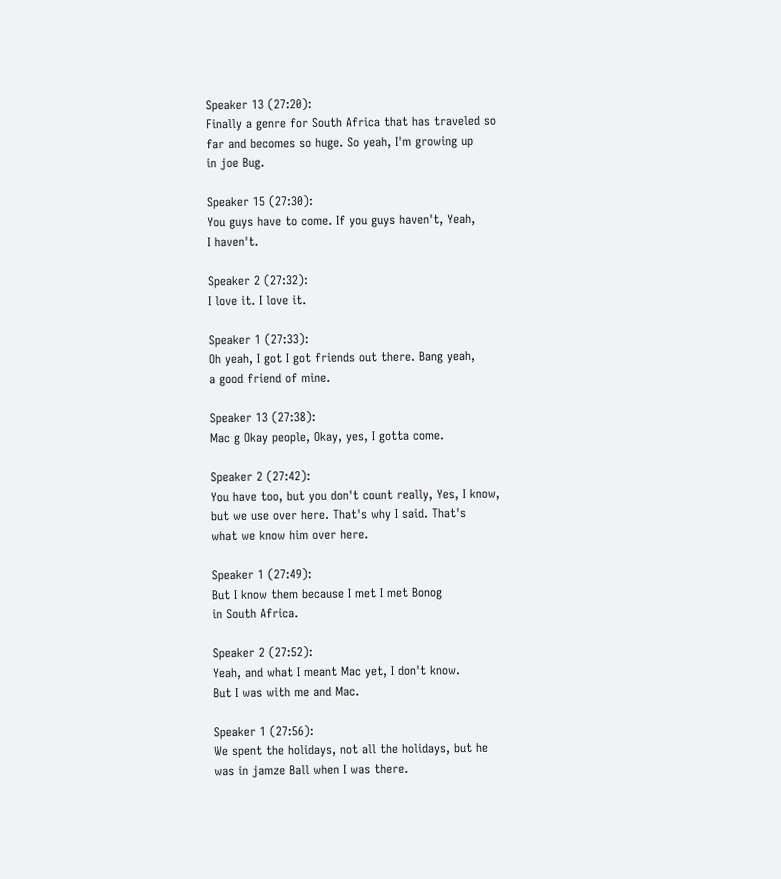Speaker 13 (27:20):
Finally a genre for South Africa that has traveled so
far and becomes so huge. So yeah, I'm growing up
in joe Bug.

Speaker 15 (27:30):
You guys have to come. If you guys haven't, Yeah,
I haven't.

Speaker 2 (27:32):
I love it. I love it.

Speaker 1 (27:33):
Oh yeah, I got I got friends out there. Bang yeah,
a good friend of mine.

Speaker 13 (27:38):
Mac g Okay people, Okay, yes, I gotta come.

Speaker 2 (27:42):
You have too, but you don't count really, Yes, I know,
but we use over here. That's why I said. That's
what we know him over here.

Speaker 1 (27:49):
But I know them because I met I met Bonog
in South Africa.

Speaker 2 (27:52):
Yeah, and what I meant Mac yet, I don't know.
But I was with me and Mac.

Speaker 1 (27:56):
We spent the holidays, not all the holidays, but he
was in jamze Ball when I was there.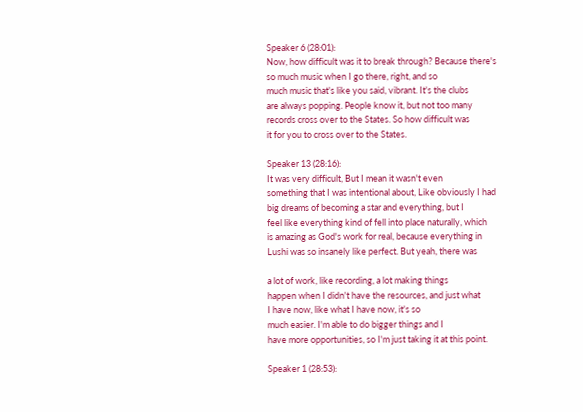Speaker 6 (28:01):
Now, how difficult was it to break through? Because there's
so much music when I go there, right, and so
much music that's like you said, vibrant. It's the clubs
are always popping. People know it, but not too many
records cross over to the States. So how difficult was
it for you to cross over to the States.

Speaker 13 (28:16):
It was very difficult, But I mean it wasn't even
something that I was intentional about, Like obviously I had
big dreams of becoming a star and everything, but I
feel like everything kind of fell into place naturally, which
is amazing as God's work for real, because everything in
Lushi was so insanely like perfect. But yeah, there was

a lot of work, like recording, a lot making things
happen when I didn't have the resources, and just what
I have now, like what I have now, it's so
much easier. I'm able to do bigger things and I
have more opportunities, so I'm just taking it at this point.

Speaker 1 (28:53):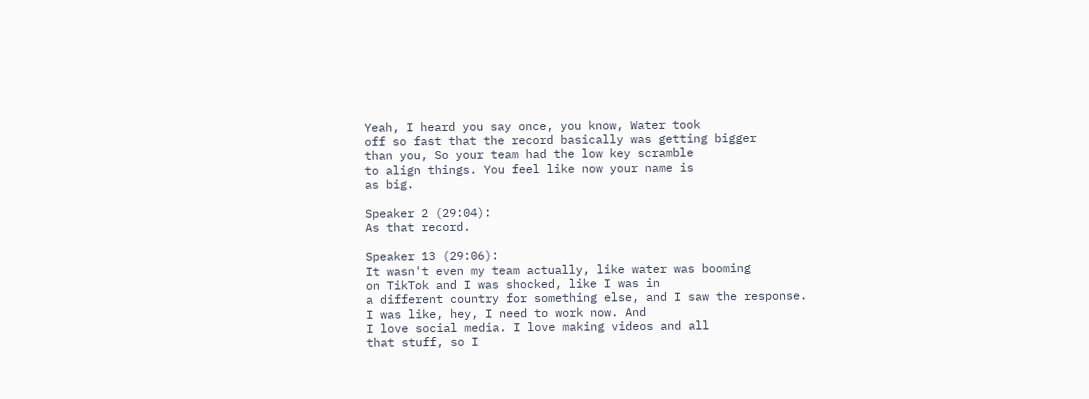Yeah, I heard you say once, you know, Water took
off so fast that the record basically was getting bigger
than you, So your team had the low key scramble
to align things. You feel like now your name is
as big.

Speaker 2 (29:04):
As that record.

Speaker 13 (29:06):
It wasn't even my team actually, like water was booming
on TikTok and I was shocked, like I was in
a different country for something else, and I saw the response.
I was like, hey, I need to work now. And
I love social media. I love making videos and all
that stuff, so I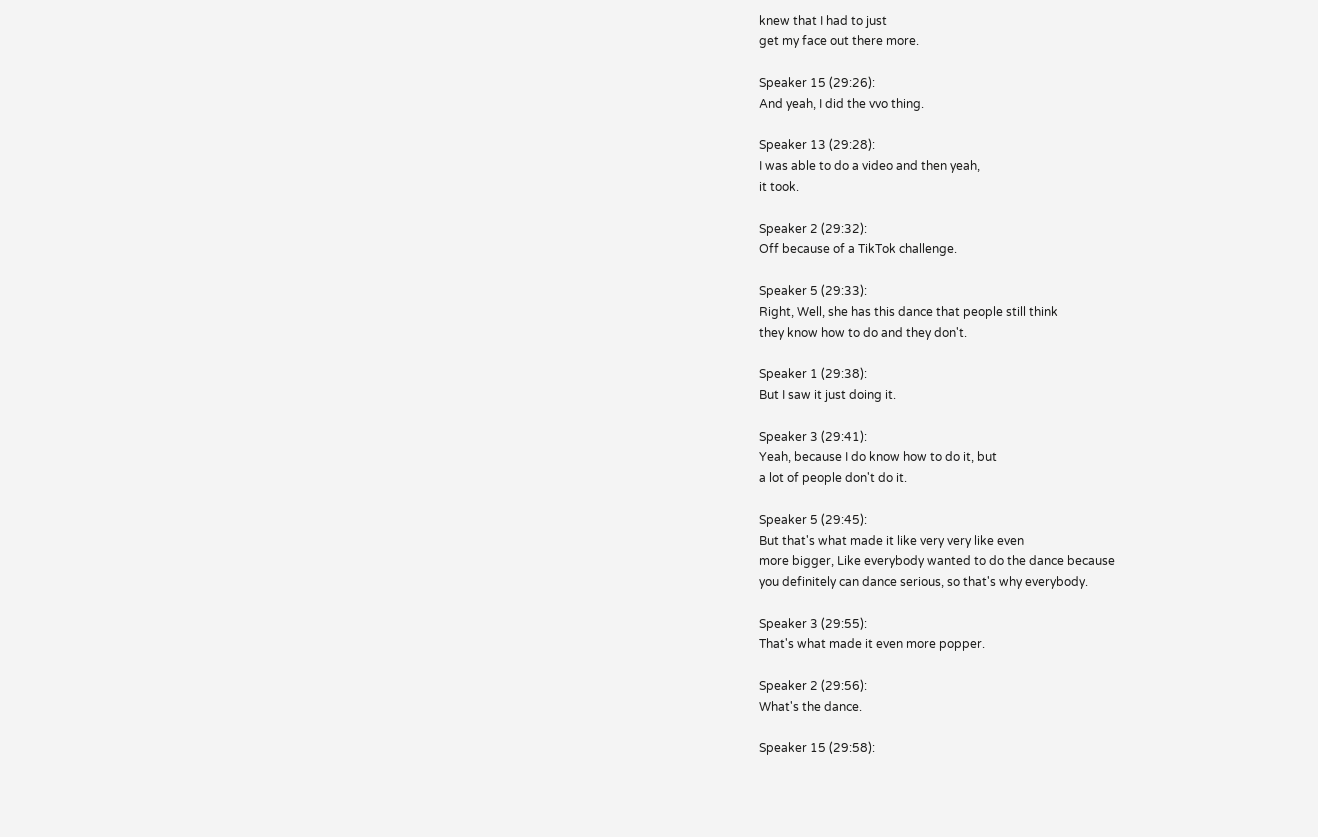knew that I had to just
get my face out there more.

Speaker 15 (29:26):
And yeah, I did the vvo thing.

Speaker 13 (29:28):
I was able to do a video and then yeah,
it took.

Speaker 2 (29:32):
Off because of a TikTok challenge.

Speaker 5 (29:33):
Right, Well, she has this dance that people still think
they know how to do and they don't.

Speaker 1 (29:38):
But I saw it just doing it.

Speaker 3 (29:41):
Yeah, because I do know how to do it, but
a lot of people don't do it.

Speaker 5 (29:45):
But that's what made it like very very like even
more bigger, Like everybody wanted to do the dance because
you definitely can dance serious, so that's why everybody.

Speaker 3 (29:55):
That's what made it even more popper.

Speaker 2 (29:56):
What's the dance.

Speaker 15 (29:58):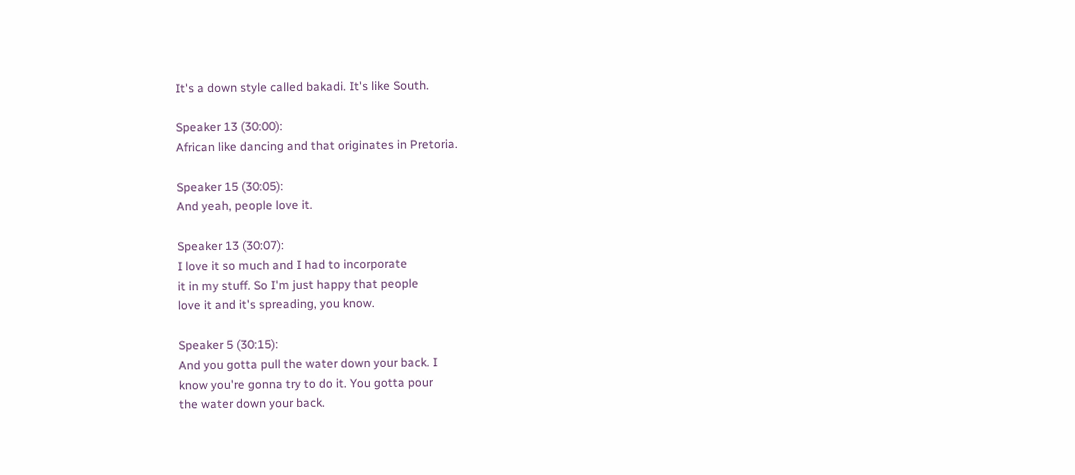It's a down style called bakadi. It's like South.

Speaker 13 (30:00):
African like dancing and that originates in Pretoria.

Speaker 15 (30:05):
And yeah, people love it.

Speaker 13 (30:07):
I love it so much and I had to incorporate
it in my stuff. So I'm just happy that people
love it and it's spreading, you know.

Speaker 5 (30:15):
And you gotta pull the water down your back. I
know you're gonna try to do it. You gotta pour
the water down your back.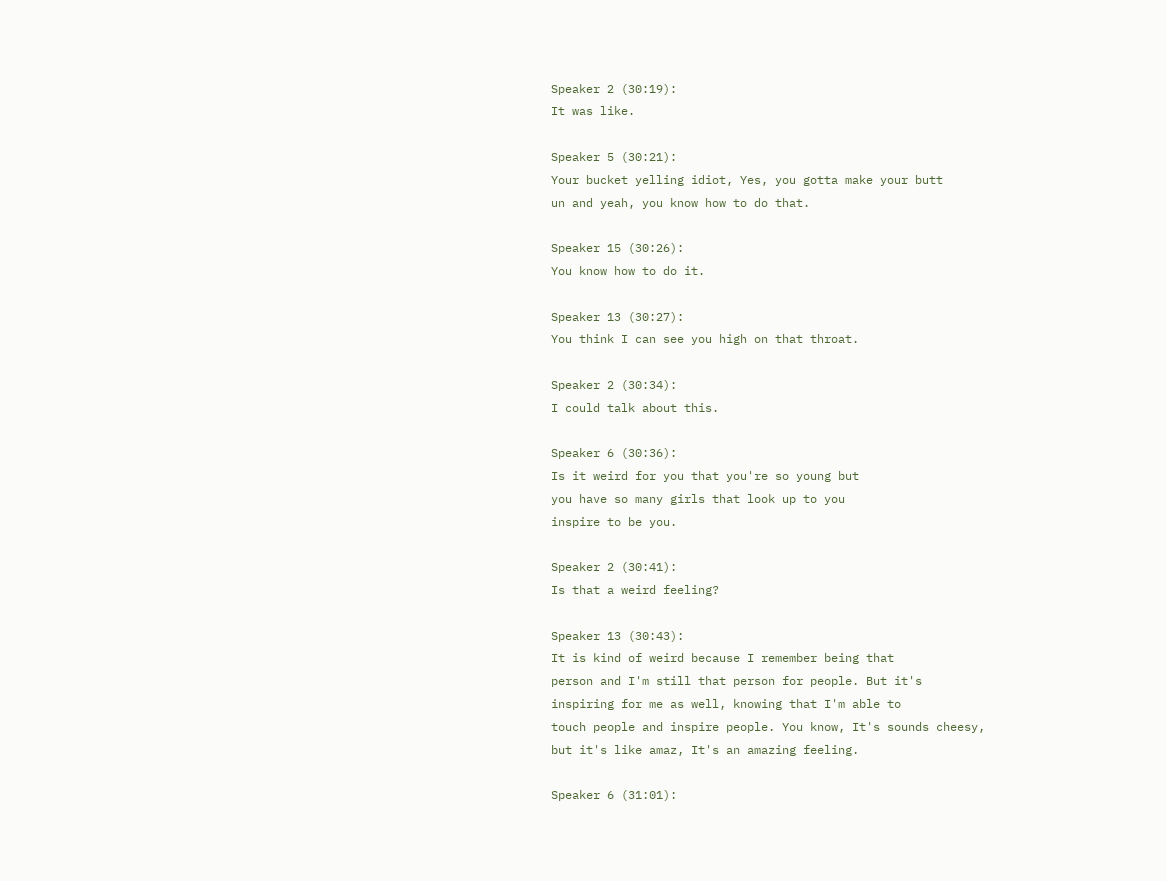Speaker 2 (30:19):
It was like.

Speaker 5 (30:21):
Your bucket yelling idiot, Yes, you gotta make your butt
un and yeah, you know how to do that.

Speaker 15 (30:26):
You know how to do it.

Speaker 13 (30:27):
You think I can see you high on that throat.

Speaker 2 (30:34):
I could talk about this.

Speaker 6 (30:36):
Is it weird for you that you're so young but
you have so many girls that look up to you
inspire to be you.

Speaker 2 (30:41):
Is that a weird feeling?

Speaker 13 (30:43):
It is kind of weird because I remember being that
person and I'm still that person for people. But it's
inspiring for me as well, knowing that I'm able to
touch people and inspire people. You know, It's sounds cheesy,
but it's like amaz, It's an amazing feeling.

Speaker 6 (31:01):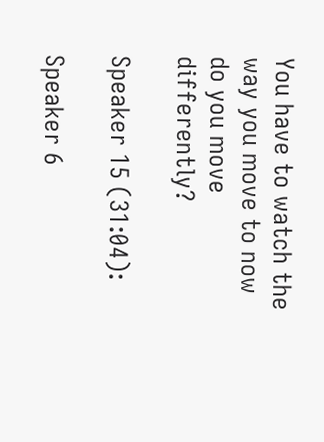You have to watch the way you move to now
do you move differently?

Speaker 15 (31:04):

Speaker 6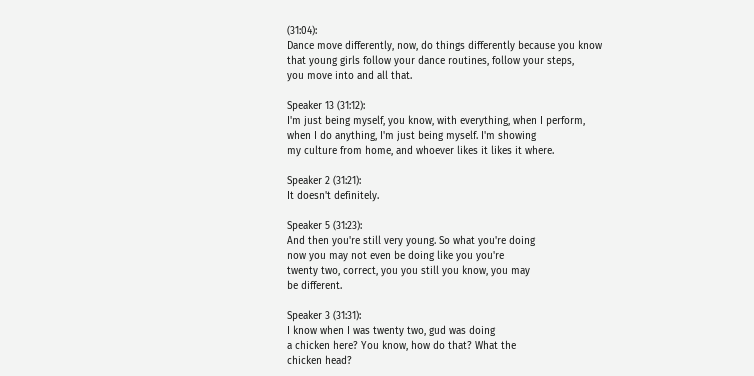(31:04):
Dance move differently, now, do things differently because you know
that young girls follow your dance routines, follow your steps,
you move into and all that.

Speaker 13 (31:12):
I'm just being myself, you know, with everything, when I perform,
when I do anything, I'm just being myself. I'm showing
my culture from home, and whoever likes it likes it where.

Speaker 2 (31:21):
It doesn't definitely.

Speaker 5 (31:23):
And then you're still very young. So what you're doing
now you may not even be doing like you you're
twenty two, correct, you you still you know, you may
be different.

Speaker 3 (31:31):
I know when I was twenty two, gud was doing
a chicken here? You know, how do that? What the
chicken head?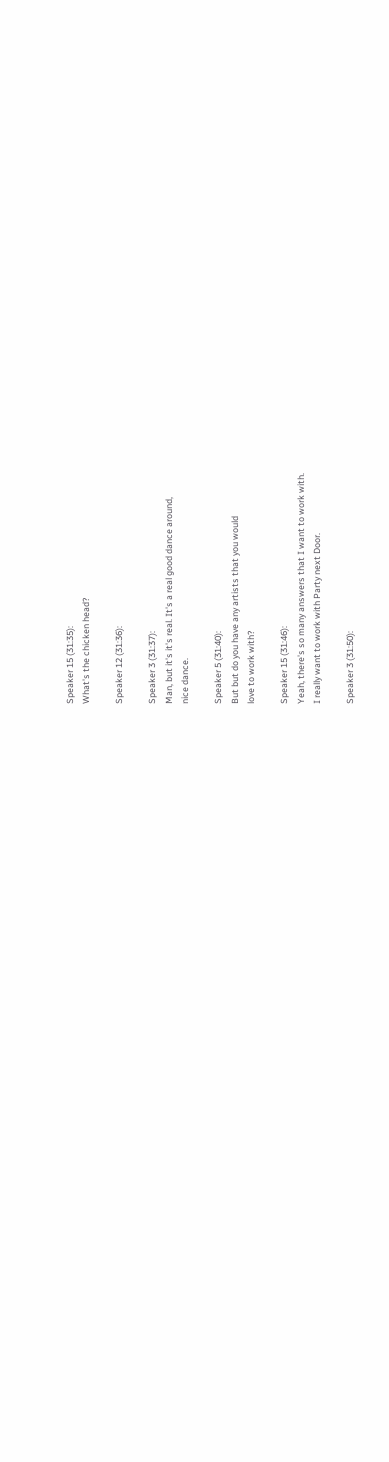Speaker 15 (31:35):
What's the chicken head?

Speaker 12 (31:36):

Speaker 3 (31:37):
Man, but it's it's real. It's a real good dance around,
nice dance.

Speaker 5 (31:40):
But but do you have any artists that you would
love to work with?

Speaker 15 (31:46):
Yeah, there's so many answers that I want to work with.
I really want to work with Party next Door.

Speaker 3 (31:50):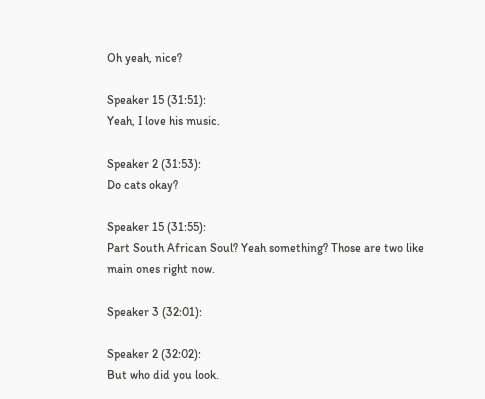Oh yeah, nice?

Speaker 15 (31:51):
Yeah, I love his music.

Speaker 2 (31:53):
Do cats okay?

Speaker 15 (31:55):
Part South African Soul? Yeah something? Those are two like
main ones right now.

Speaker 3 (32:01):

Speaker 2 (32:02):
But who did you look.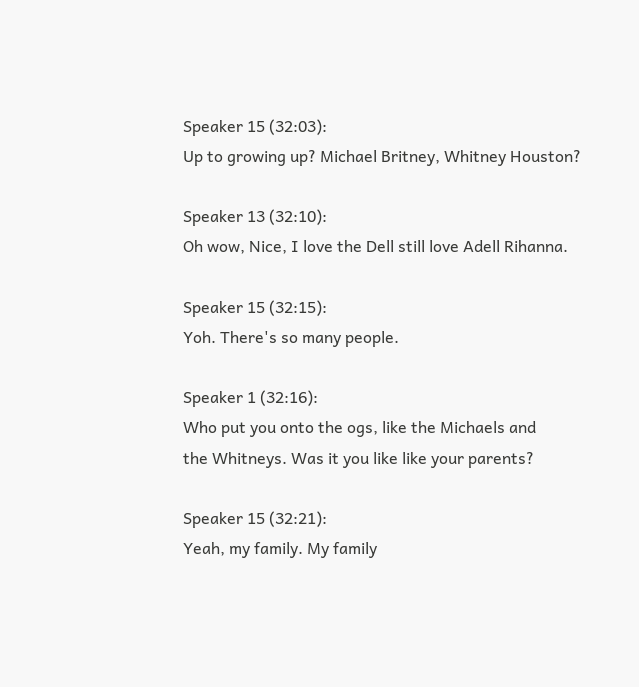Speaker 15 (32:03):
Up to growing up? Michael Britney, Whitney Houston?

Speaker 13 (32:10):
Oh wow, Nice, I love the Dell still love Adell Rihanna.

Speaker 15 (32:15):
Yoh. There's so many people.

Speaker 1 (32:16):
Who put you onto the ogs, like the Michaels and
the Whitneys. Was it you like like your parents?

Speaker 15 (32:21):
Yeah, my family. My family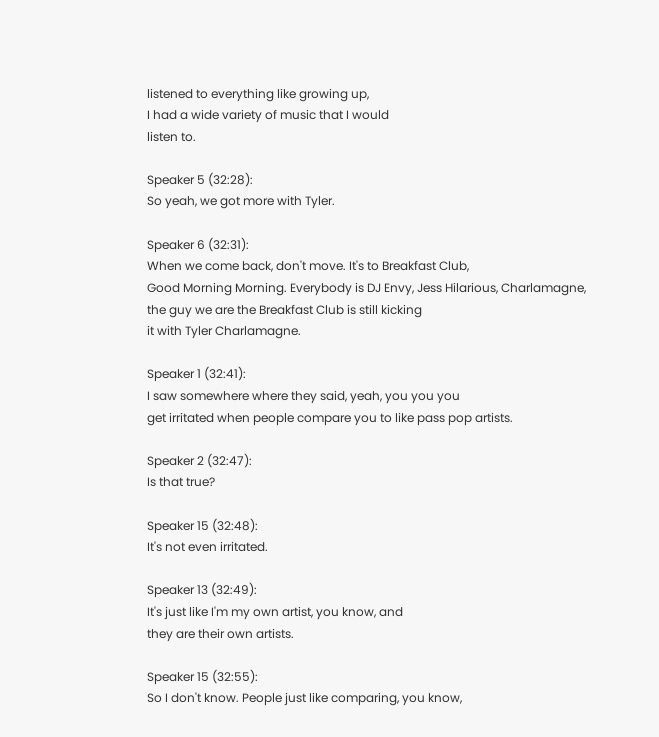listened to everything like growing up,
I had a wide variety of music that I would
listen to.

Speaker 5 (32:28):
So yeah, we got more with Tyler.

Speaker 6 (32:31):
When we come back, don't move. It's to Breakfast Club,
Good Morning Morning. Everybody is DJ Envy, Jess Hilarious, Charlamagne,
the guy we are the Breakfast Club is still kicking
it with Tyler Charlamagne.

Speaker 1 (32:41):
I saw somewhere where they said, yeah, you you you
get irritated when people compare you to like pass pop artists.

Speaker 2 (32:47):
Is that true?

Speaker 15 (32:48):
It's not even irritated.

Speaker 13 (32:49):
It's just like I'm my own artist, you know, and
they are their own artists.

Speaker 15 (32:55):
So I don't know. People just like comparing, you know,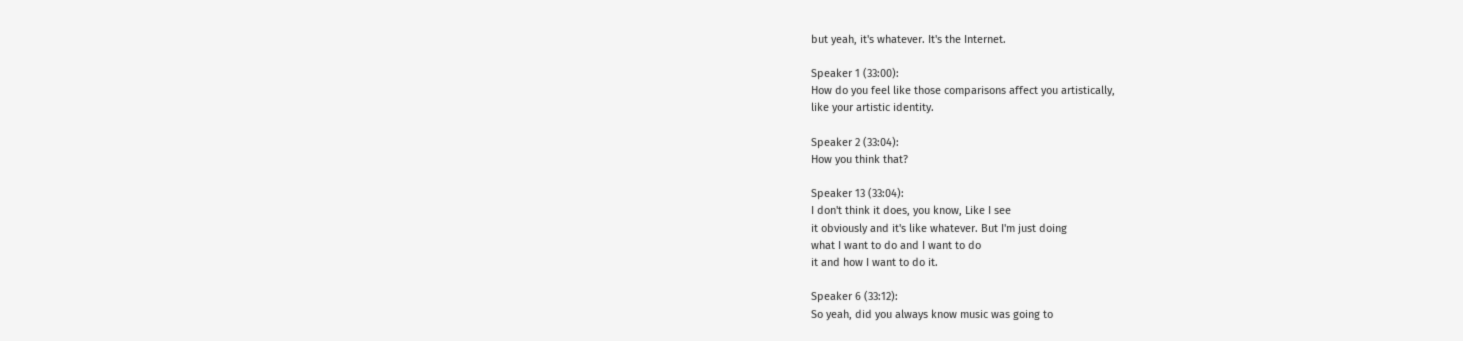but yeah, it's whatever. It's the Internet.

Speaker 1 (33:00):
How do you feel like those comparisons affect you artistically,
like your artistic identity.

Speaker 2 (33:04):
How you think that?

Speaker 13 (33:04):
I don't think it does, you know, Like I see
it obviously and it's like whatever. But I'm just doing
what I want to do and I want to do
it and how I want to do it.

Speaker 6 (33:12):
So yeah, did you always know music was going to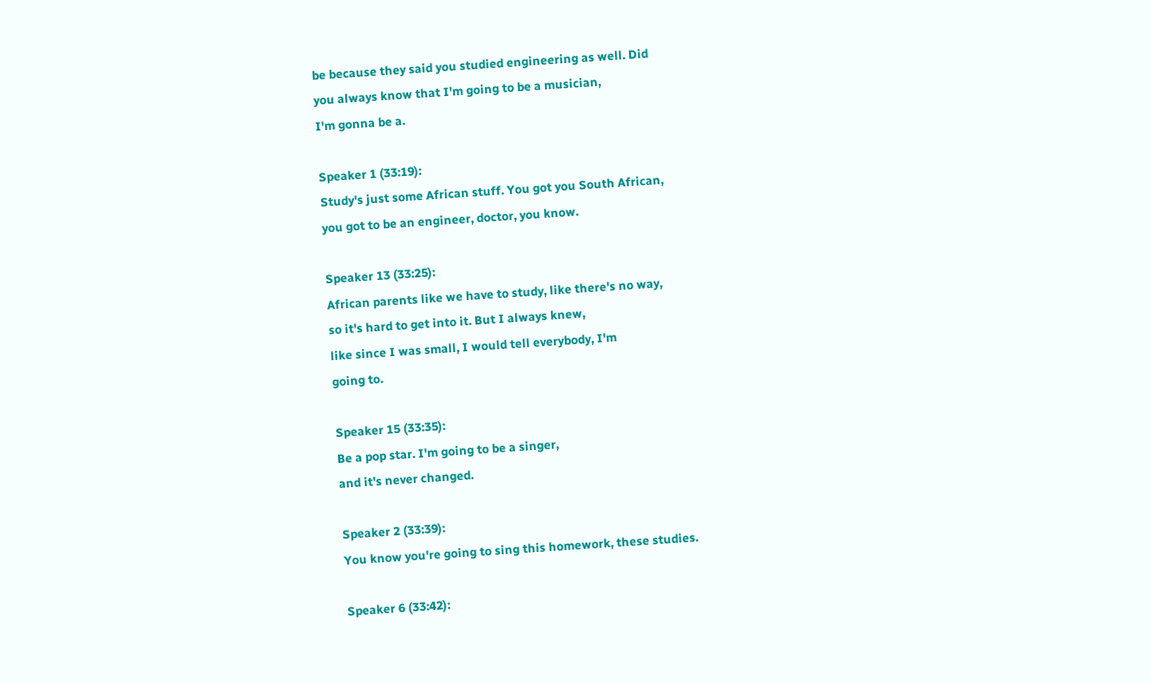be because they said you studied engineering as well. Did
you always know that I'm going to be a musician,
I'm gonna be a.

Speaker 1 (33:19):
Study's just some African stuff. You got you South African,
you got to be an engineer, doctor, you know.

Speaker 13 (33:25):
African parents like we have to study, like there's no way,
so it's hard to get into it. But I always knew,
like since I was small, I would tell everybody, I'm
going to.

Speaker 15 (33:35):
Be a pop star. I'm going to be a singer,
and it's never changed.

Speaker 2 (33:39):
You know you're going to sing this homework, these studies.

Speaker 6 (33:42):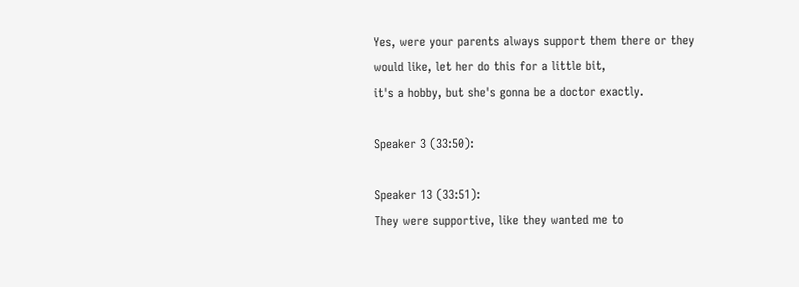Yes, were your parents always support them there or they
would like, let her do this for a little bit,
it's a hobby, but she's gonna be a doctor exactly.

Speaker 3 (33:50):

Speaker 13 (33:51):
They were supportive, like they wanted me to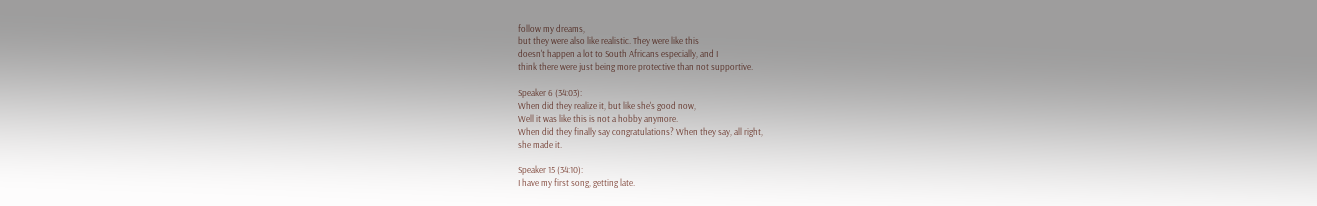follow my dreams,
but they were also like realistic. They were like this
doesn't happen a lot to South Africans especially, and I
think there were just being more protective than not supportive.

Speaker 6 (34:03):
When did they realize it, but like she's good now,
Well it was like this is not a hobby anymore.
When did they finally say congratulations? When they say, all right,
she made it.

Speaker 15 (34:10):
I have my first song, getting late.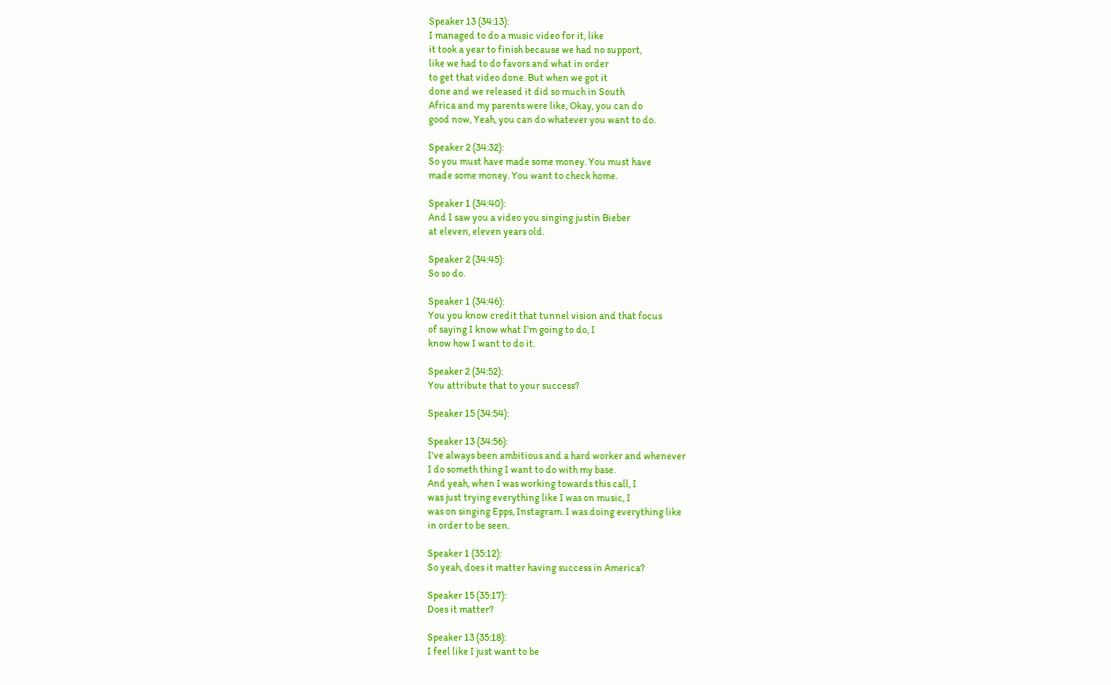Speaker 13 (34:13):
I managed to do a music video for it, like
it took a year to finish because we had no support,
like we had to do favors and what in order
to get that video done. But when we got it
done and we released it did so much in South
Africa and my parents were like, Okay, you can do
good now, Yeah, you can do whatever you want to do.

Speaker 2 (34:32):
So you must have made some money. You must have
made some money. You want to check home.

Speaker 1 (34:40):
And I saw you a video you singing justin Bieber
at eleven, eleven years old.

Speaker 2 (34:45):
So so do.

Speaker 1 (34:46):
You you know credit that tunnel vision and that focus
of saying I know what I'm going to do, I
know how I want to do it.

Speaker 2 (34:52):
You attribute that to your success?

Speaker 15 (34:54):

Speaker 13 (34:56):
I've always been ambitious and a hard worker and whenever
I do someth thing I want to do with my base.
And yeah, when I was working towards this call, I
was just trying everything like I was on music, I
was on singing Epps, Instagram. I was doing everything like
in order to be seen.

Speaker 1 (35:12):
So yeah, does it matter having success in America?

Speaker 15 (35:17):
Does it matter?

Speaker 13 (35:18):
I feel like I just want to be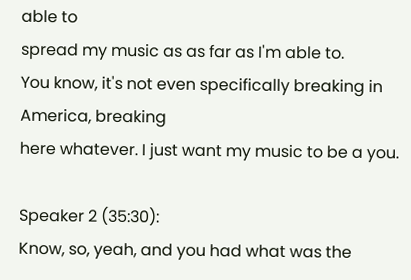able to
spread my music as as far as I'm able to.
You know, it's not even specifically breaking in America, breaking
here whatever. I just want my music to be a you.

Speaker 2 (35:30):
Know, so, yeah, and you had what was the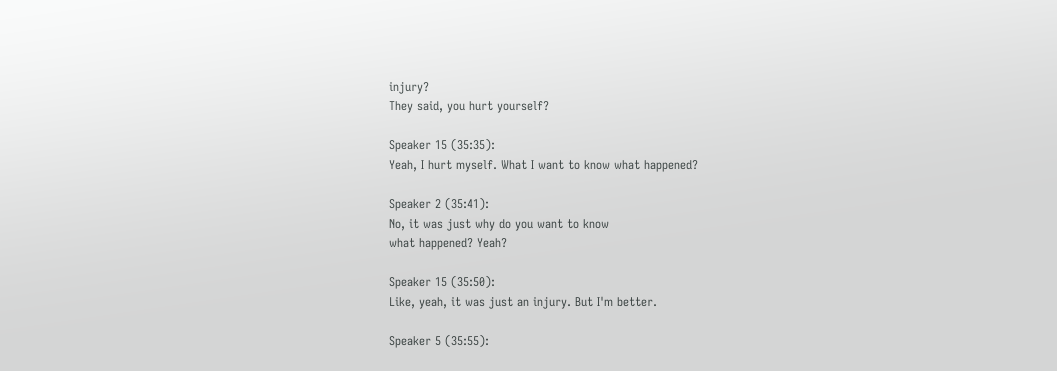injury?
They said, you hurt yourself?

Speaker 15 (35:35):
Yeah, I hurt myself. What I want to know what happened?

Speaker 2 (35:41):
No, it was just why do you want to know
what happened? Yeah?

Speaker 15 (35:50):
Like, yeah, it was just an injury. But I'm better.

Speaker 5 (35:55):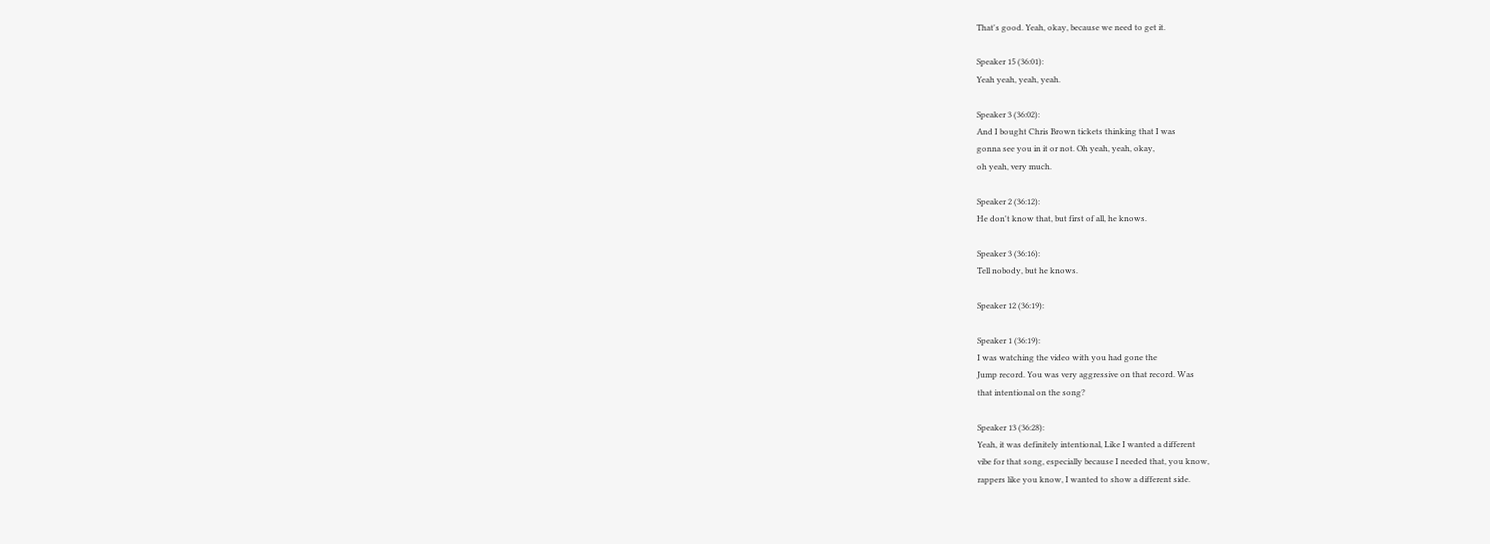That's good. Yeah, okay, because we need to get it.

Speaker 15 (36:01):
Yeah yeah, yeah, yeah.

Speaker 3 (36:02):
And I bought Chris Brown tickets thinking that I was
gonna see you in it or not. Oh yeah, yeah, okay,
oh yeah, very much.

Speaker 2 (36:12):
He don't know that, but first of all, he knows.

Speaker 3 (36:16):
Tell nobody, but he knows.

Speaker 12 (36:19):

Speaker 1 (36:19):
I was watching the video with you had gone the
Jump record. You was very aggressive on that record. Was
that intentional on the song?

Speaker 13 (36:28):
Yeah, it was definitely intentional, Like I wanted a different
vibe for that song, especially because I needed that, you know,
rappers like you know, I wanted to show a different side.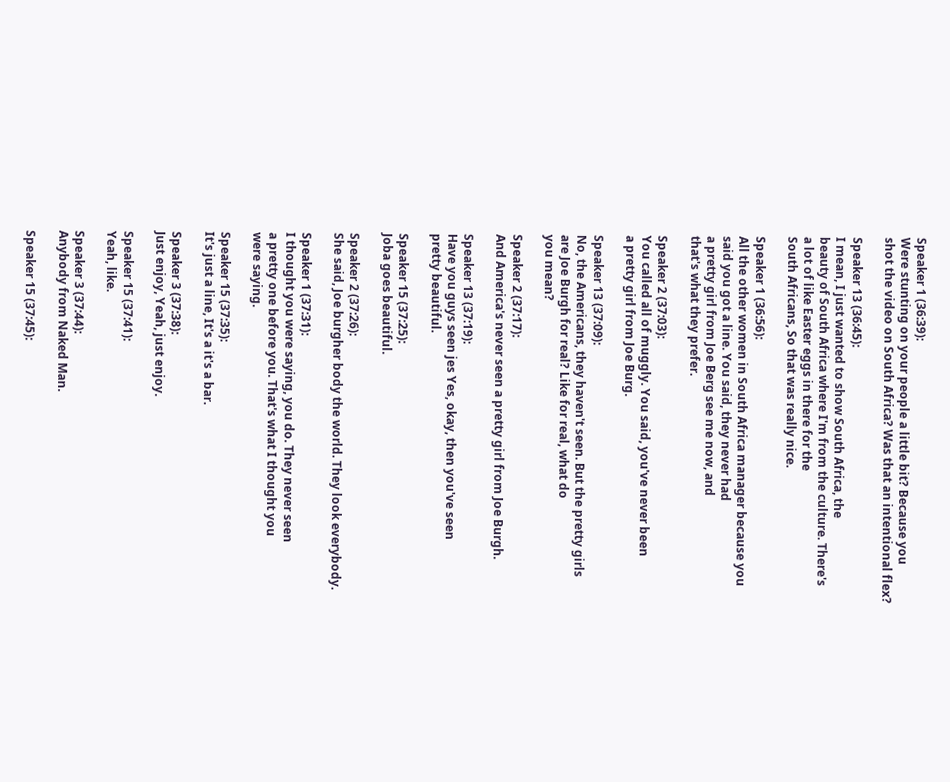Speaker 1 (36:39):
Were stunting on your people a little bit? Because you
shot the video on South Africa? Was that an intentional flex?

Speaker 13 (36:45):
I mean, I just wanted to show South Africa, the
beauty of South Africa where I'm from the culture. There's
a lot of like Easter eggs in there for the
South Africans, So that was really nice.

Speaker 1 (36:56):
All the other women in South Africa manager because you
said you got a line. You said, they never had
a pretty girl from Joe Berg see me now, and
that's what they prefer.

Speaker 2 (37:03):
You called all of muggly. You said, you've never been
a pretty girl from Joe Burg.

Speaker 13 (37:09):
No, the Americans, they haven't seen. But the pretty girls
are Joe Burgh for real? Like for real, what do
you mean?

Speaker 2 (37:17):
And America's never seen a pretty girl from Joe Burgh.

Speaker 13 (37:19):
Have you guys seen jes Yes, okay, then you've seen
pretty beautiful.

Speaker 15 (37:25):
Joba goes beautiful.

Speaker 2 (37:26):
She said, Joe burgher body the world. They look everybody.

Speaker 1 (37:31):
I thought you were saying, you do. They never seen
a pretty one before you. That's what I thought you
were saying.

Speaker 15 (37:35):
It's just a line, It's a it's a bar.

Speaker 3 (37:38):
Just enjoy, Yeah, just enjoy.

Speaker 15 (37:41):
Yeah, like.

Speaker 3 (37:44):
Anybody from Naked Man.

Speaker 15 (37:45):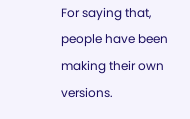For saying that, people have been making their own versions.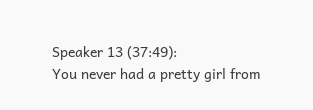Speaker 13 (37:49):
You never had a pretty girl from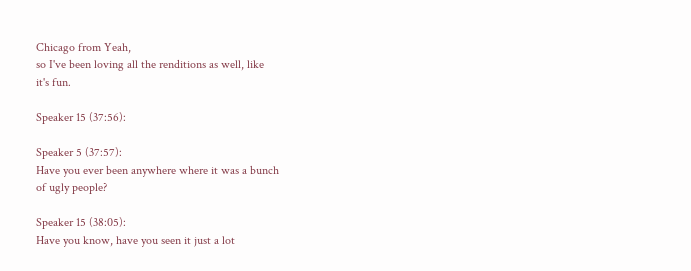Chicago from Yeah,
so I've been loving all the renditions as well, like
it's fun.

Speaker 15 (37:56):

Speaker 5 (37:57):
Have you ever been anywhere where it was a bunch
of ugly people?

Speaker 15 (38:05):
Have you know, have you seen it just a lot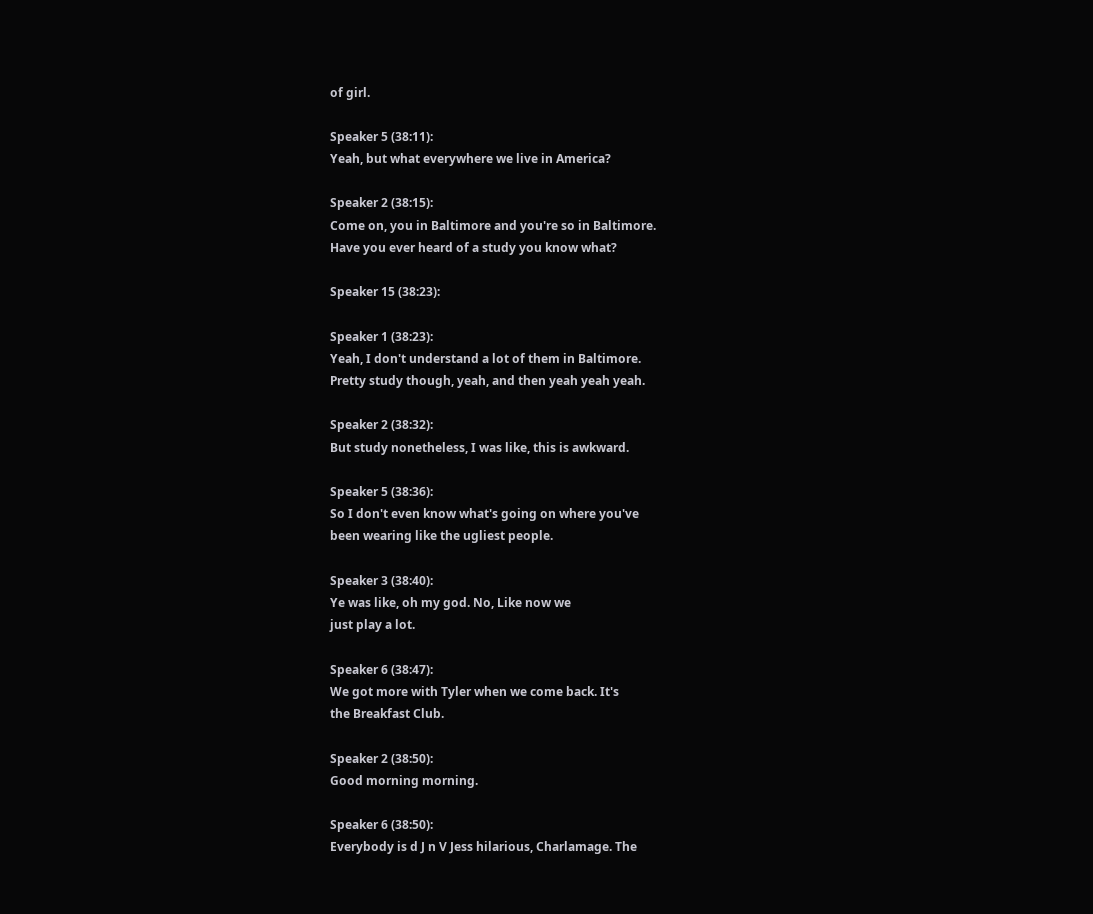of girl.

Speaker 5 (38:11):
Yeah, but what everywhere we live in America?

Speaker 2 (38:15):
Come on, you in Baltimore and you're so in Baltimore.
Have you ever heard of a study you know what?

Speaker 15 (38:23):

Speaker 1 (38:23):
Yeah, I don't understand a lot of them in Baltimore.
Pretty study though, yeah, and then yeah yeah yeah.

Speaker 2 (38:32):
But study nonetheless, I was like, this is awkward.

Speaker 5 (38:36):
So I don't even know what's going on where you've
been wearing like the ugliest people.

Speaker 3 (38:40):
Ye was like, oh my god. No, Like now we
just play a lot.

Speaker 6 (38:47):
We got more with Tyler when we come back. It's
the Breakfast Club.

Speaker 2 (38:50):
Good morning morning.

Speaker 6 (38:50):
Everybody is d J n V Jess hilarious, Charlamage. The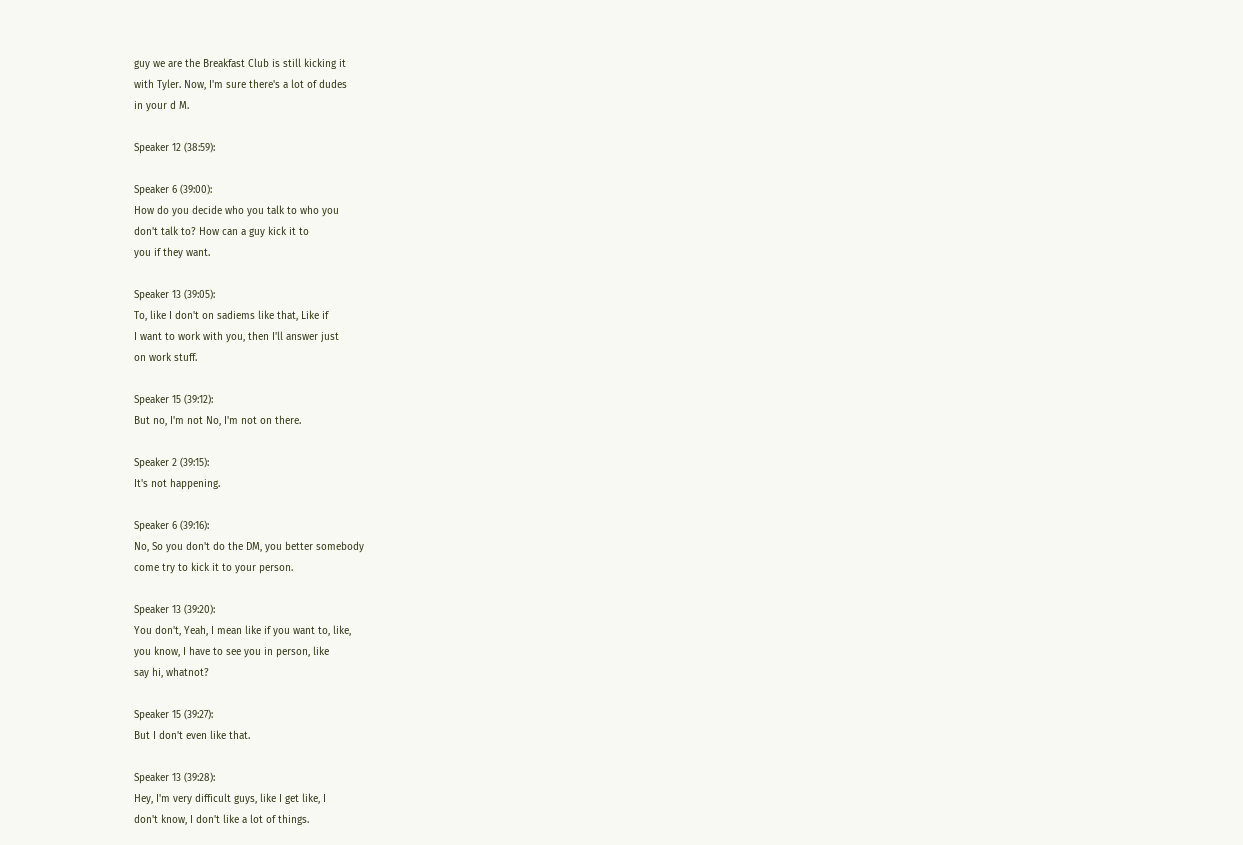guy we are the Breakfast Club is still kicking it
with Tyler. Now, I'm sure there's a lot of dudes
in your d M.

Speaker 12 (38:59):

Speaker 6 (39:00):
How do you decide who you talk to who you
don't talk to? How can a guy kick it to
you if they want.

Speaker 13 (39:05):
To, like I don't on sadiems like that, Like if
I want to work with you, then I'll answer just
on work stuff.

Speaker 15 (39:12):
But no, I'm not No, I'm not on there.

Speaker 2 (39:15):
It's not happening.

Speaker 6 (39:16):
No, So you don't do the DM, you better somebody
come try to kick it to your person.

Speaker 13 (39:20):
You don't, Yeah, I mean like if you want to, like,
you know, I have to see you in person, like
say hi, whatnot?

Speaker 15 (39:27):
But I don't even like that.

Speaker 13 (39:28):
Hey, I'm very difficult guys, like I get like, I
don't know, I don't like a lot of things.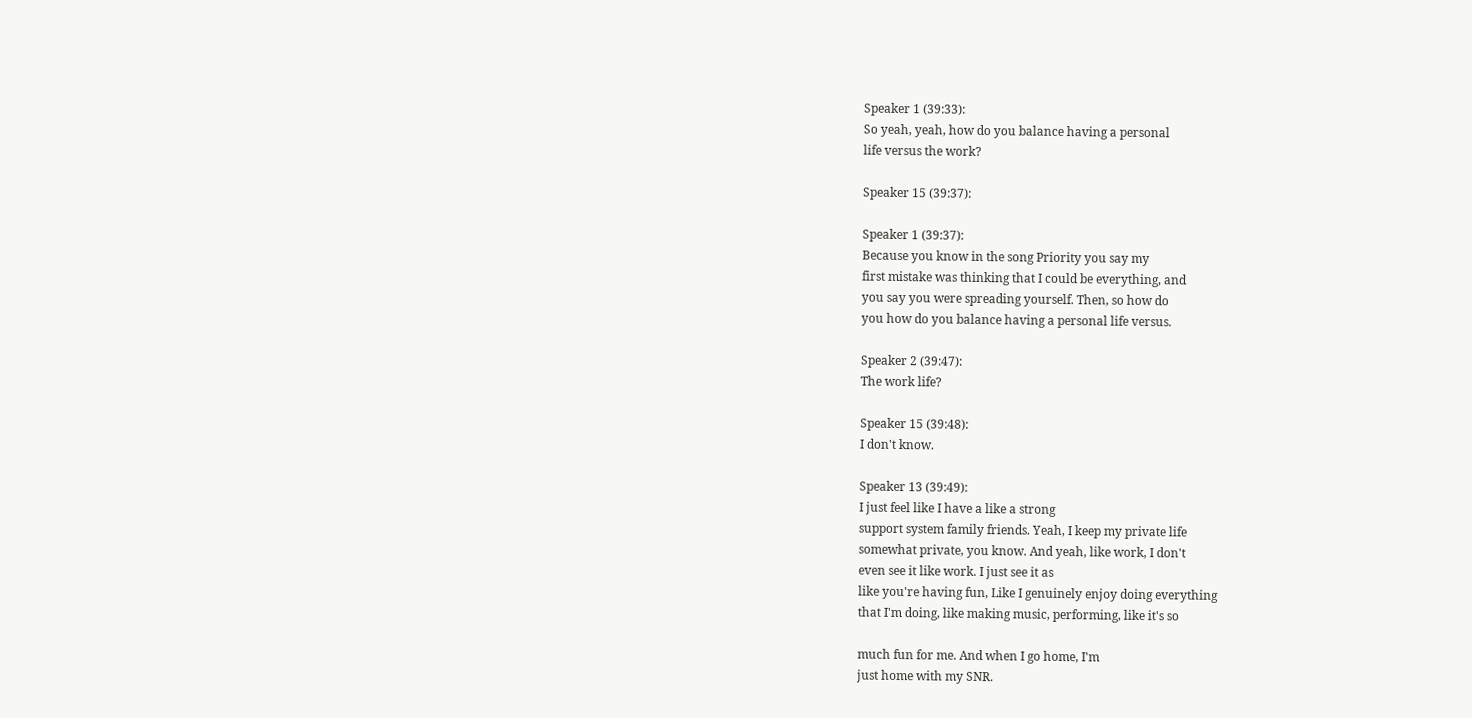Speaker 1 (39:33):
So yeah, yeah, how do you balance having a personal
life versus the work?

Speaker 15 (39:37):

Speaker 1 (39:37):
Because you know in the song Priority you say my
first mistake was thinking that I could be everything, and
you say you were spreading yourself. Then, so how do
you how do you balance having a personal life versus.

Speaker 2 (39:47):
The work life?

Speaker 15 (39:48):
I don't know.

Speaker 13 (39:49):
I just feel like I have a like a strong
support system family friends. Yeah, I keep my private life
somewhat private, you know. And yeah, like work, I don't
even see it like work. I just see it as
like you're having fun, Like I genuinely enjoy doing everything
that I'm doing, like making music, performing, like it's so

much fun for me. And when I go home, I'm
just home with my SNR.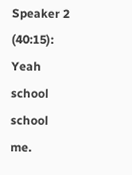Speaker 2 (40:15):
Yeah school school me.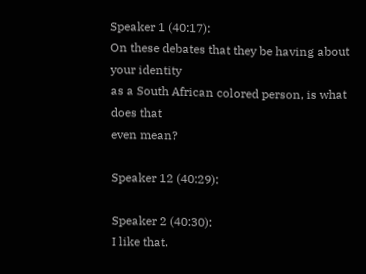Speaker 1 (40:17):
On these debates that they be having about your identity
as a South African colored person, is what does that
even mean?

Speaker 12 (40:29):

Speaker 2 (40:30):
I like that.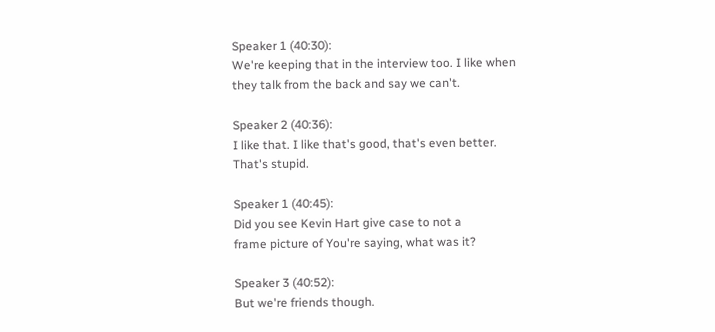Speaker 1 (40:30):
We're keeping that in the interview too. I like when
they talk from the back and say we can't.

Speaker 2 (40:36):
I like that. I like that's good, that's even better.
That's stupid.

Speaker 1 (40:45):
Did you see Kevin Hart give case to not a
frame picture of You're saying, what was it?

Speaker 3 (40:52):
But we're friends though.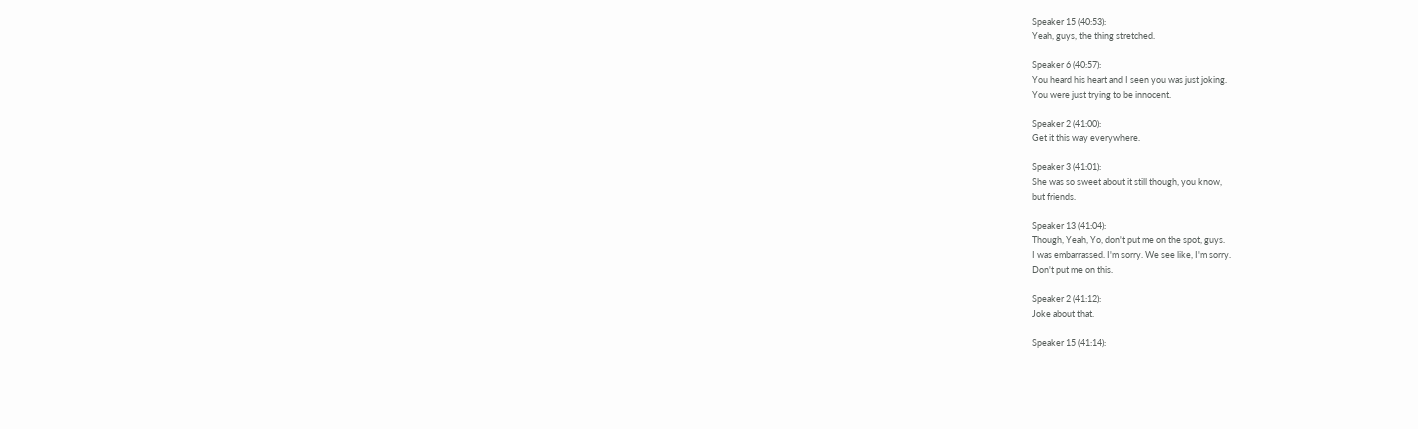Speaker 15 (40:53):
Yeah, guys, the thing stretched.

Speaker 6 (40:57):
You heard his heart and I seen you was just joking.
You were just trying to be innocent.

Speaker 2 (41:00):
Get it this way everywhere.

Speaker 3 (41:01):
She was so sweet about it still though, you know,
but friends.

Speaker 13 (41:04):
Though, Yeah, Yo, don't put me on the spot, guys.
I was embarrassed. I'm sorry. We see like, I'm sorry.
Don't put me on this.

Speaker 2 (41:12):
Joke about that.

Speaker 15 (41:14):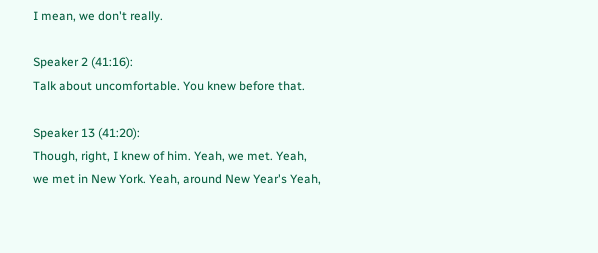I mean, we don't really.

Speaker 2 (41:16):
Talk about uncomfortable. You knew before that.

Speaker 13 (41:20):
Though, right, I knew of him. Yeah, we met. Yeah,
we met in New York. Yeah, around New Year's Yeah,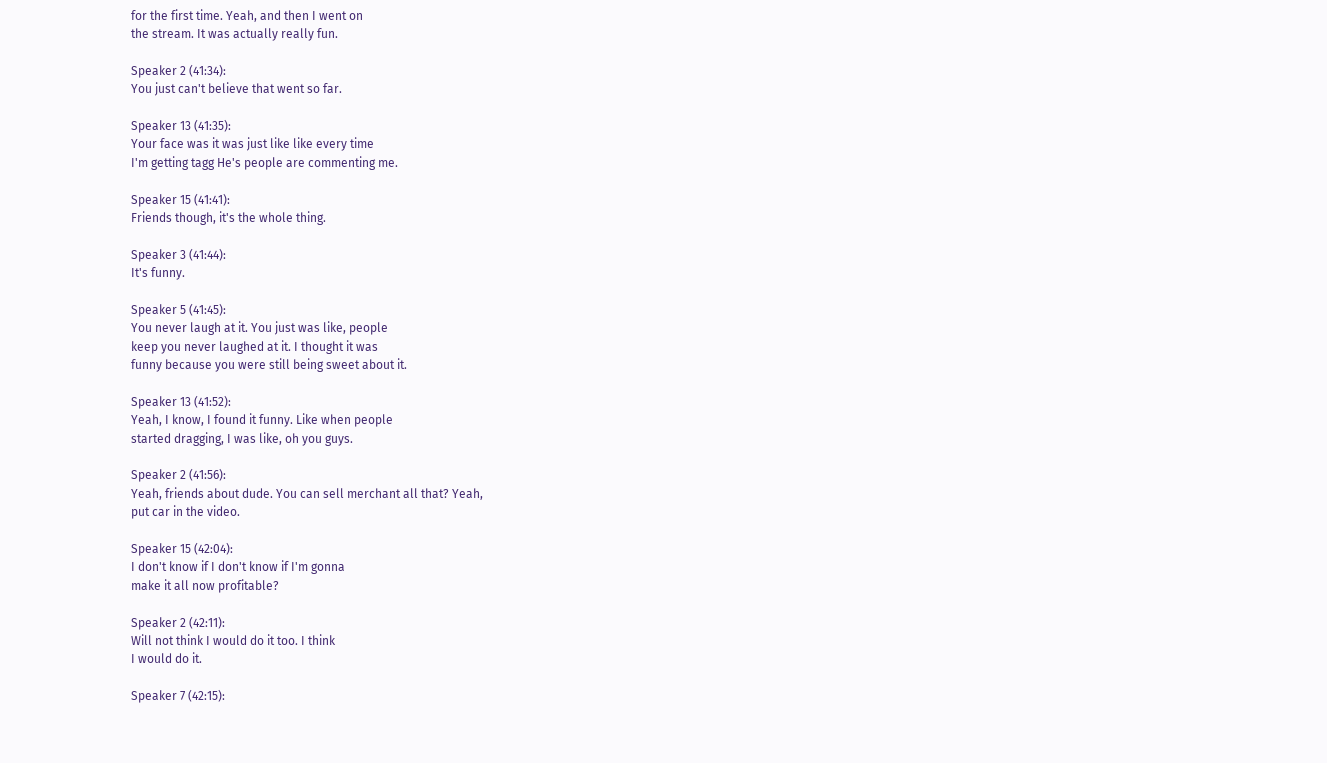for the first time. Yeah, and then I went on
the stream. It was actually really fun.

Speaker 2 (41:34):
You just can't believe that went so far.

Speaker 13 (41:35):
Your face was it was just like like every time
I'm getting tagg He's people are commenting me.

Speaker 15 (41:41):
Friends though, it's the whole thing.

Speaker 3 (41:44):
It's funny.

Speaker 5 (41:45):
You never laugh at it. You just was like, people
keep you never laughed at it. I thought it was
funny because you were still being sweet about it.

Speaker 13 (41:52):
Yeah, I know, I found it funny. Like when people
started dragging, I was like, oh you guys.

Speaker 2 (41:56):
Yeah, friends about dude. You can sell merchant all that? Yeah,
put car in the video.

Speaker 15 (42:04):
I don't know if I don't know if I'm gonna
make it all now profitable?

Speaker 2 (42:11):
Will not think I would do it too. I think
I would do it.

Speaker 7 (42:15):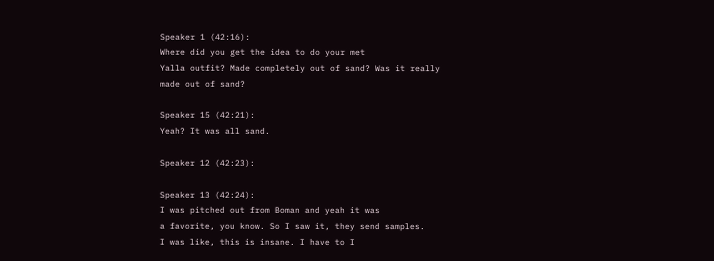Speaker 1 (42:16):
Where did you get the idea to do your met
Yalla outfit? Made completely out of sand? Was it really
made out of sand?

Speaker 15 (42:21):
Yeah? It was all sand.

Speaker 12 (42:23):

Speaker 13 (42:24):
I was pitched out from Boman and yeah it was
a favorite, you know. So I saw it, they send samples.
I was like, this is insane. I have to I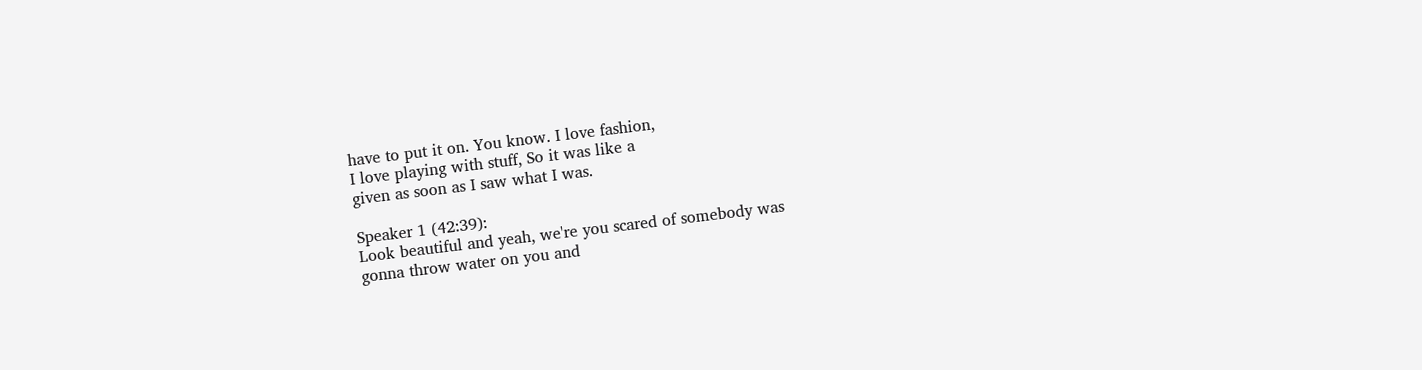have to put it on. You know. I love fashion,
I love playing with stuff, So it was like a
given as soon as I saw what I was.

Speaker 1 (42:39):
Look beautiful and yeah, we're you scared of somebody was
gonna throw water on you and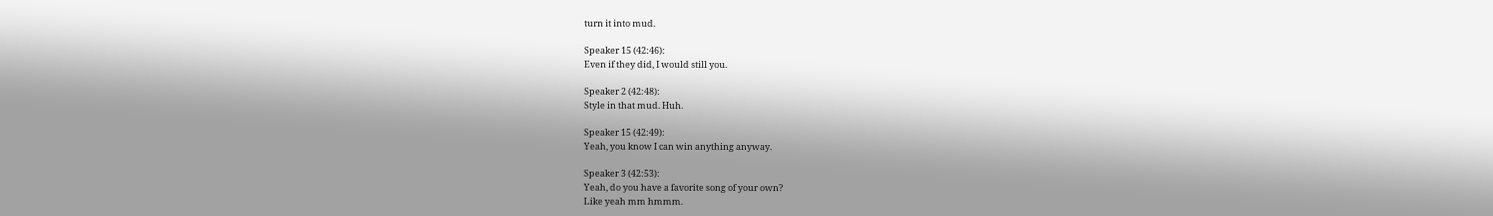turn it into mud.

Speaker 15 (42:46):
Even if they did, I would still you.

Speaker 2 (42:48):
Style in that mud. Huh.

Speaker 15 (42:49):
Yeah, you know I can win anything anyway.

Speaker 3 (42:53):
Yeah, do you have a favorite song of your own?
Like yeah mm hmmm.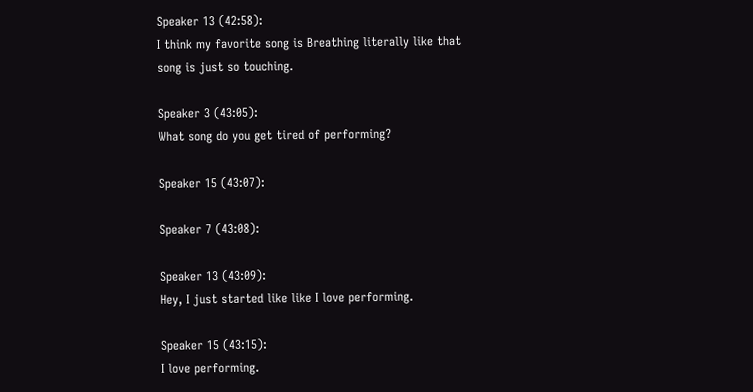Speaker 13 (42:58):
I think my favorite song is Breathing literally like that
song is just so touching.

Speaker 3 (43:05):
What song do you get tired of performing?

Speaker 15 (43:07):

Speaker 7 (43:08):

Speaker 13 (43:09):
Hey, I just started like like I love performing.

Speaker 15 (43:15):
I love performing.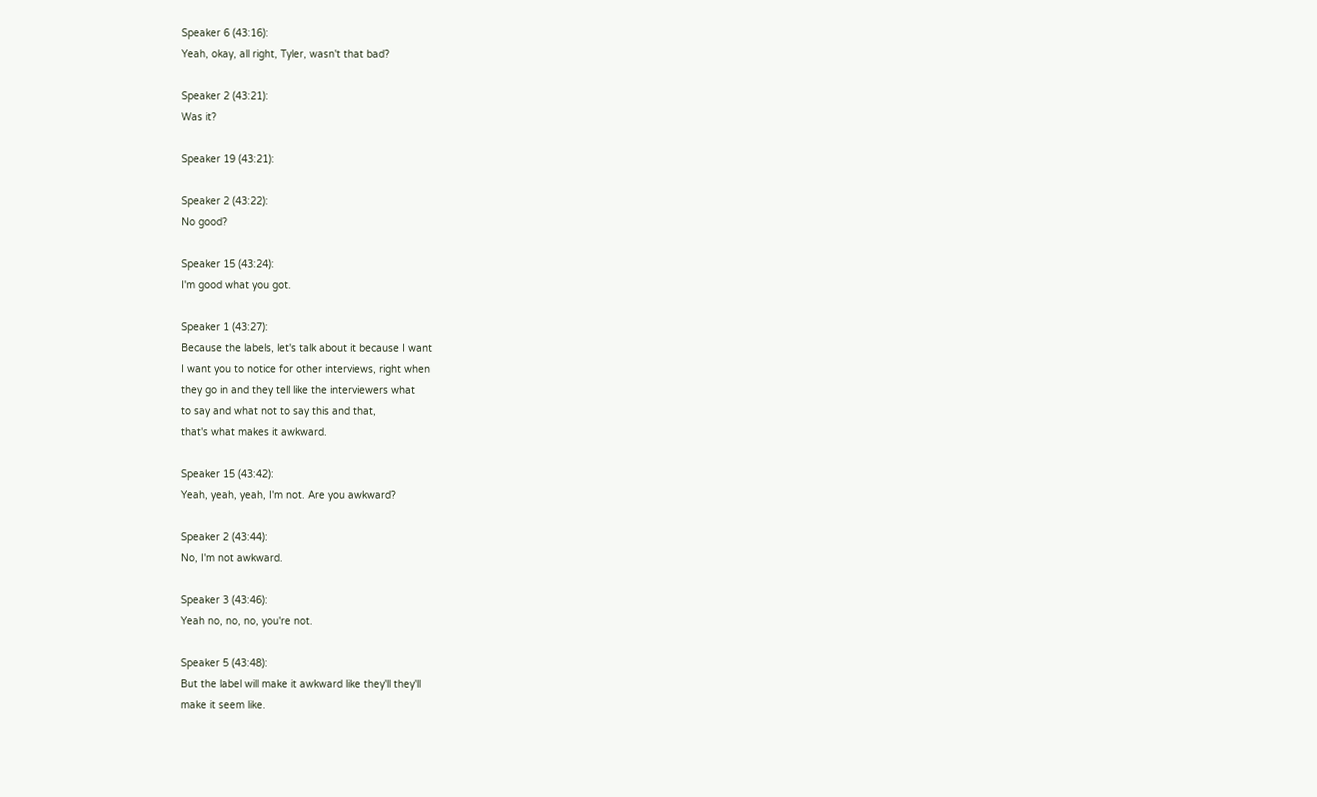Speaker 6 (43:16):
Yeah, okay, all right, Tyler, wasn't that bad?

Speaker 2 (43:21):
Was it?

Speaker 19 (43:21):

Speaker 2 (43:22):
No good?

Speaker 15 (43:24):
I'm good what you got.

Speaker 1 (43:27):
Because the labels, let's talk about it because I want
I want you to notice for other interviews, right when
they go in and they tell like the interviewers what
to say and what not to say this and that,
that's what makes it awkward.

Speaker 15 (43:42):
Yeah, yeah, yeah, I'm not. Are you awkward?

Speaker 2 (43:44):
No, I'm not awkward.

Speaker 3 (43:46):
Yeah no, no, no, you're not.

Speaker 5 (43:48):
But the label will make it awkward like they'll they'll
make it seem like.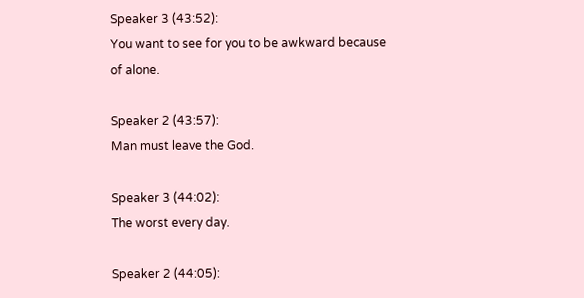Speaker 3 (43:52):
You want to see for you to be awkward because
of alone.

Speaker 2 (43:57):
Man must leave the God.

Speaker 3 (44:02):
The worst every day.

Speaker 2 (44:05):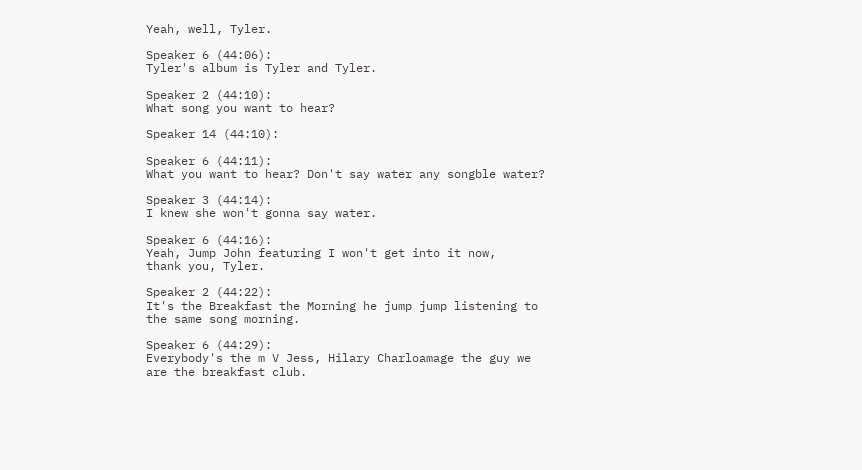Yeah, well, Tyler.

Speaker 6 (44:06):
Tyler's album is Tyler and Tyler.

Speaker 2 (44:10):
What song you want to hear?

Speaker 14 (44:10):

Speaker 6 (44:11):
What you want to hear? Don't say water any songble water?

Speaker 3 (44:14):
I knew she won't gonna say water.

Speaker 6 (44:16):
Yeah, Jump John featuring I won't get into it now,
thank you, Tyler.

Speaker 2 (44:22):
It's the Breakfast the Morning he jump jump listening to
the same song morning.

Speaker 6 (44:29):
Everybody's the m V Jess, Hilary Charloamage the guy we
are the breakfast club.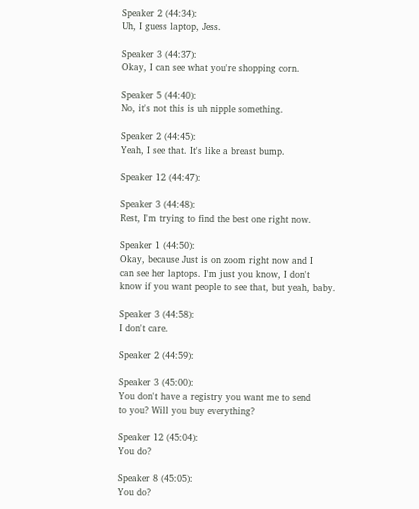Speaker 2 (44:34):
Uh, I guess laptop, Jess.

Speaker 3 (44:37):
Okay, I can see what you're shopping corn.

Speaker 5 (44:40):
No, it's not this is uh nipple something.

Speaker 2 (44:45):
Yeah, I see that. It's like a breast bump.

Speaker 12 (44:47):

Speaker 3 (44:48):
Rest, I'm trying to find the best one right now.

Speaker 1 (44:50):
Okay, because Just is on zoom right now and I
can see her laptops. I'm just you know, I don't
know if you want people to see that, but yeah, baby.

Speaker 3 (44:58):
I don't care.

Speaker 2 (44:59):

Speaker 3 (45:00):
You don't have a registry you want me to send
to you? Will you buy everything?

Speaker 12 (45:04):
You do?

Speaker 8 (45:05):
You do?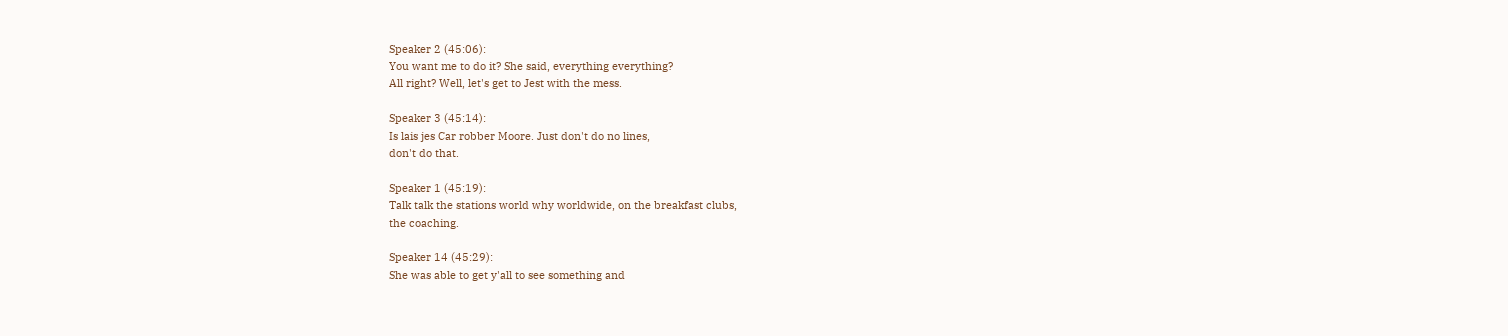Speaker 2 (45:06):
You want me to do it? She said, everything everything?
All right? Well, let's get to Jest with the mess.

Speaker 3 (45:14):
Is lais jes Car robber Moore. Just don't do no lines,
don't do that.

Speaker 1 (45:19):
Talk talk the stations world why worldwide, on the breakfast clubs,
the coaching.

Speaker 14 (45:29):
She was able to get y'all to see something and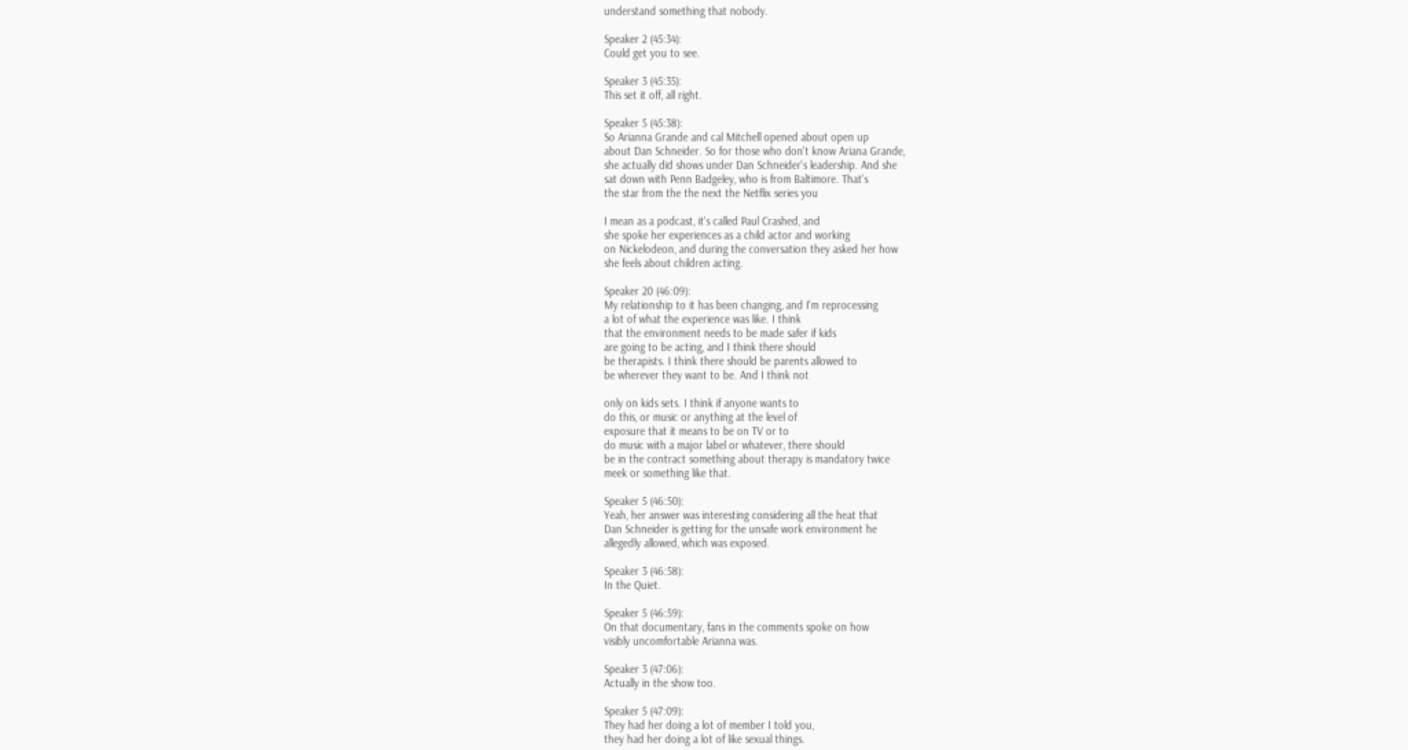understand something that nobody.

Speaker 2 (45:34):
Could get you to see.

Speaker 3 (45:35):
This set it off, all right.

Speaker 5 (45:38):
So Arianna Grande and cal Mitchell opened about open up
about Dan Schneider. So for those who don't know Ariana Grande,
she actually did shows under Dan Schneider's leadership. And she
sat down with Penn Badgeley, who is from Baltimore. That's
the star from the the next the Netflix series you

I mean as a podcast, it's called Paul Crashed, and
she spoke her experiences as a child actor and working
on Nickelodeon, and during the conversation they asked her how
she feels about children acting.

Speaker 20 (46:09):
My relationship to it has been changing, and I'm reprocessing
a lot of what the experience was like. I think
that the environment needs to be made safer if kids
are going to be acting, and I think there should
be therapists. I think there should be parents allowed to
be wherever they want to be. And I think not

only on kids sets. I think if anyone wants to
do this, or music or anything at the level of
exposure that it means to be on TV or to
do music with a major label or whatever, there should
be in the contract something about therapy is mandatory twice
meek or something like that.

Speaker 5 (46:50):
Yeah, her answer was interesting considering all the heat that
Dan Schneider is getting for the unsafe work environment he
allegedly allowed, which was exposed.

Speaker 3 (46:58):
In the Quiet.

Speaker 5 (46:59):
On that documentary, fans in the comments spoke on how
visibly uncomfortable Arianna was.

Speaker 3 (47:06):
Actually in the show too.

Speaker 5 (47:09):
They had her doing a lot of member I told you,
they had her doing a lot of like sexual things.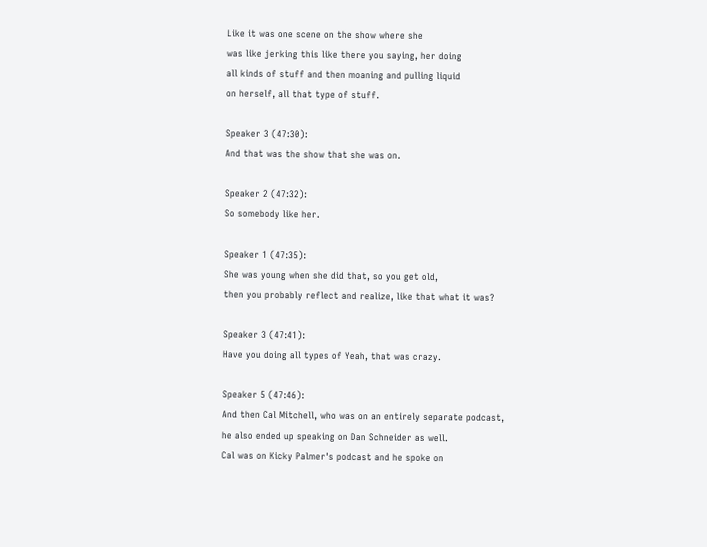Like it was one scene on the show where she
was like jerking this like there you saying, her doing
all kinds of stuff and then moaning and pulling liquid
on herself, all that type of stuff.

Speaker 3 (47:30):
And that was the show that she was on.

Speaker 2 (47:32):
So somebody like her.

Speaker 1 (47:35):
She was young when she did that, so you get old,
then you probably reflect and realize, like that what it was?

Speaker 3 (47:41):
Have you doing all types of Yeah, that was crazy.

Speaker 5 (47:46):
And then Cal Mitchell, who was on an entirely separate podcast,
he also ended up speaking on Dan Schneider as well.
Cal was on Kicky Palmer's podcast and he spoke on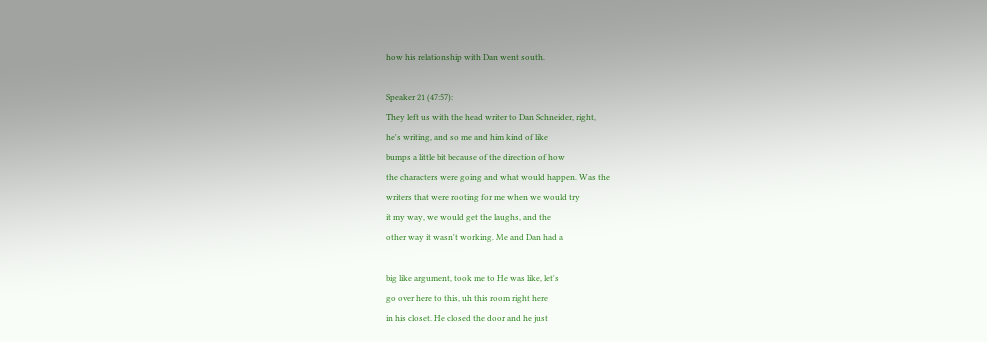how his relationship with Dan went south.

Speaker 21 (47:57):
They left us with the head writer to Dan Schneider, right,
he's writing, and so me and him kind of like
bumps a little bit because of the direction of how
the characters were going and what would happen. Was the
writers that were rooting for me when we would try
it my way, we would get the laughs, and the
other way it wasn't working. Me and Dan had a

big like argument, took me to He was like, let's
go over here to this, uh this room right here
in his closet. He closed the door and he just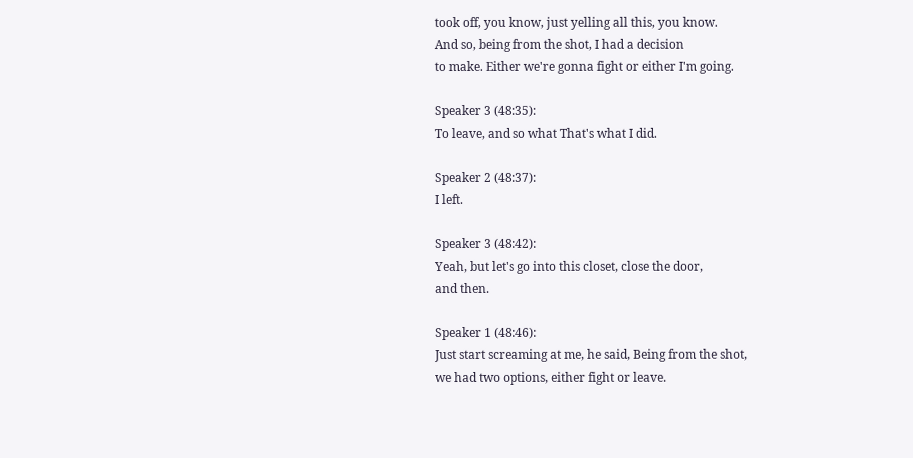took off, you know, just yelling all this, you know.
And so, being from the shot, I had a decision
to make. Either we're gonna fight or either I'm going.

Speaker 3 (48:35):
To leave, and so what That's what I did.

Speaker 2 (48:37):
I left.

Speaker 3 (48:42):
Yeah, but let's go into this closet, close the door,
and then.

Speaker 1 (48:46):
Just start screaming at me, he said, Being from the shot,
we had two options, either fight or leave.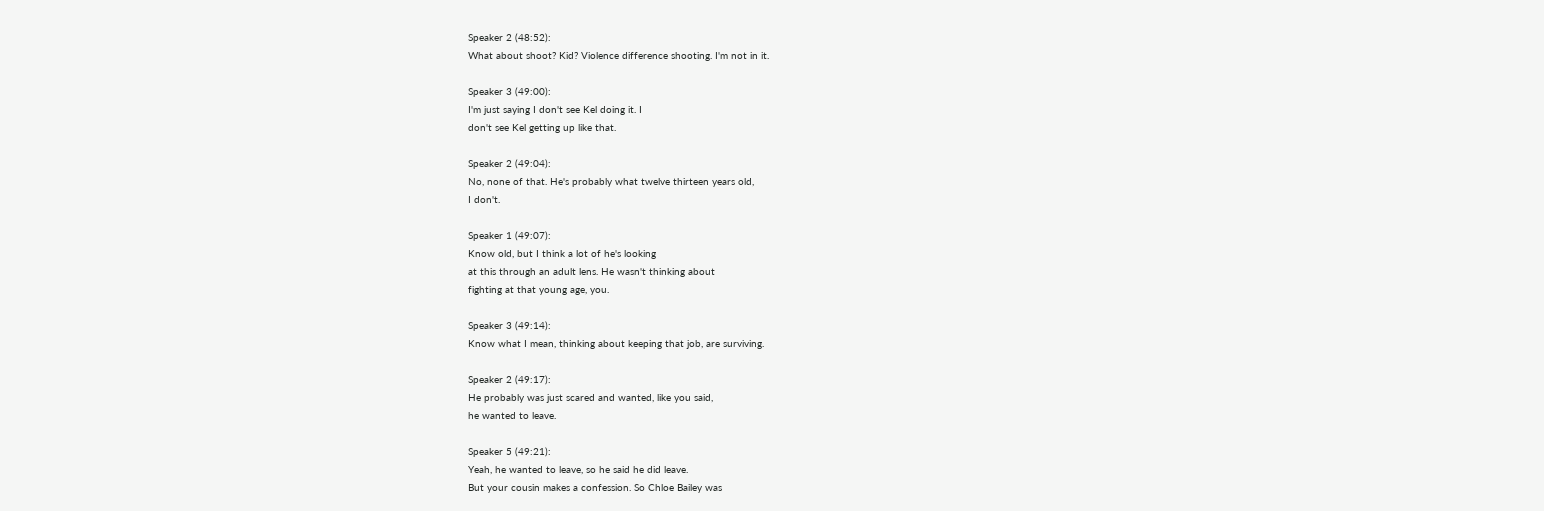Speaker 2 (48:52):
What about shoot? Kid? Violence difference shooting. I'm not in it.

Speaker 3 (49:00):
I'm just saying I don't see Kel doing it. I
don't see Kel getting up like that.

Speaker 2 (49:04):
No, none of that. He's probably what twelve thirteen years old,
I don't.

Speaker 1 (49:07):
Know old, but I think a lot of he's looking
at this through an adult lens. He wasn't thinking about
fighting at that young age, you.

Speaker 3 (49:14):
Know what I mean, thinking about keeping that job, are surviving.

Speaker 2 (49:17):
He probably was just scared and wanted, like you said,
he wanted to leave.

Speaker 5 (49:21):
Yeah, he wanted to leave, so he said he did leave.
But your cousin makes a confession. So Chloe Bailey was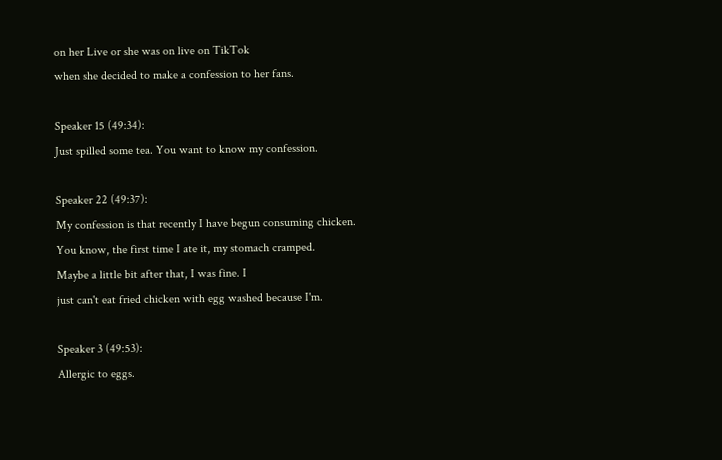on her Live or she was on live on TikTok
when she decided to make a confession to her fans.

Speaker 15 (49:34):
Just spilled some tea. You want to know my confession.

Speaker 22 (49:37):
My confession is that recently I have begun consuming chicken.
You know, the first time I ate it, my stomach cramped.
Maybe a little bit after that, I was fine. I
just can't eat fried chicken with egg washed because I'm.

Speaker 3 (49:53):
Allergic to eggs.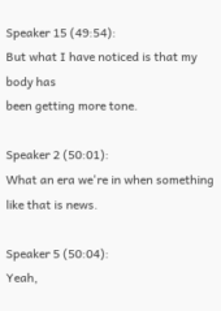Speaker 15 (49:54):
But what I have noticed is that my body has
been getting more tone.

Speaker 2 (50:01):
What an era we're in when something like that is news.

Speaker 5 (50:04):
Yeah,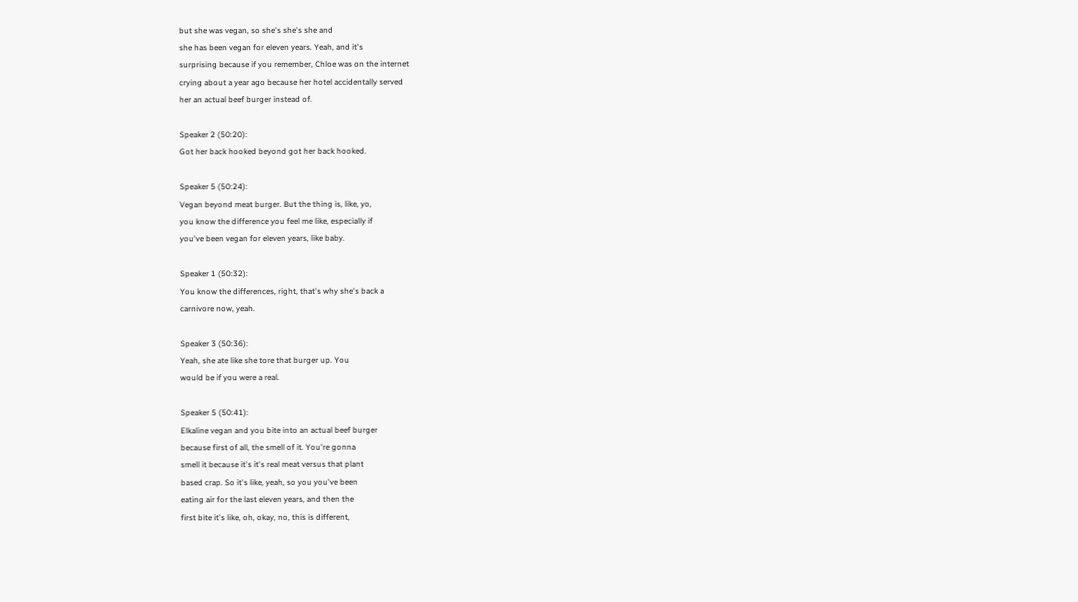but she was vegan, so she's she's she and
she has been vegan for eleven years. Yeah, and it's
surprising because if you remember, Chloe was on the internet
crying about a year ago because her hotel accidentally served
her an actual beef burger instead of.

Speaker 2 (50:20):
Got her back hooked beyond got her back hooked.

Speaker 5 (50:24):
Vegan beyond meat burger. But the thing is, like, yo,
you know the difference you feel me like, especially if
you've been vegan for eleven years, like baby.

Speaker 1 (50:32):
You know the differences, right, that's why she's back a
carnivore now, yeah.

Speaker 3 (50:36):
Yeah, she ate like she tore that burger up. You
would be if you were a real.

Speaker 5 (50:41):
Elkaline vegan and you bite into an actual beef burger
because first of all, the smell of it. You're gonna
smell it because it's it's real meat versus that plant
based crap. So it's like, yeah, so you you've been
eating air for the last eleven years, and then the
first bite it's like, oh, okay, no, this is different,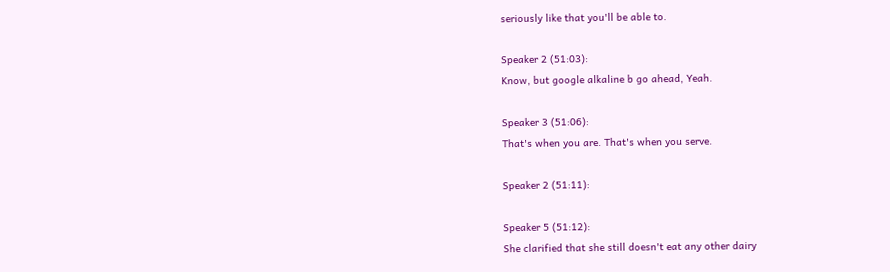seriously like that you'll be able to.

Speaker 2 (51:03):
Know, but google alkaline b go ahead, Yeah.

Speaker 3 (51:06):
That's when you are. That's when you serve.

Speaker 2 (51:11):

Speaker 5 (51:12):
She clarified that she still doesn't eat any other dairy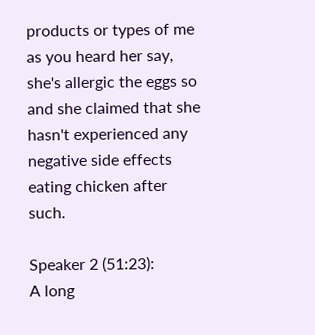products or types of me as you heard her say,
she's allergic the eggs so and she claimed that she
hasn't experienced any negative side effects eating chicken after such.

Speaker 2 (51:23):
A long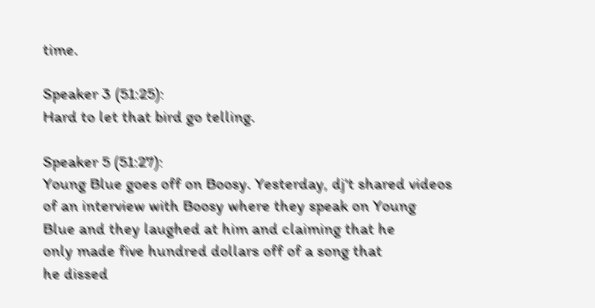time.

Speaker 3 (51:25):
Hard to let that bird go telling.

Speaker 5 (51:27):
Young Blue goes off on Boosy. Yesterday, dj't shared videos
of an interview with Boosy where they speak on Young
Blue and they laughed at him and claiming that he
only made five hundred dollars off of a song that
he dissed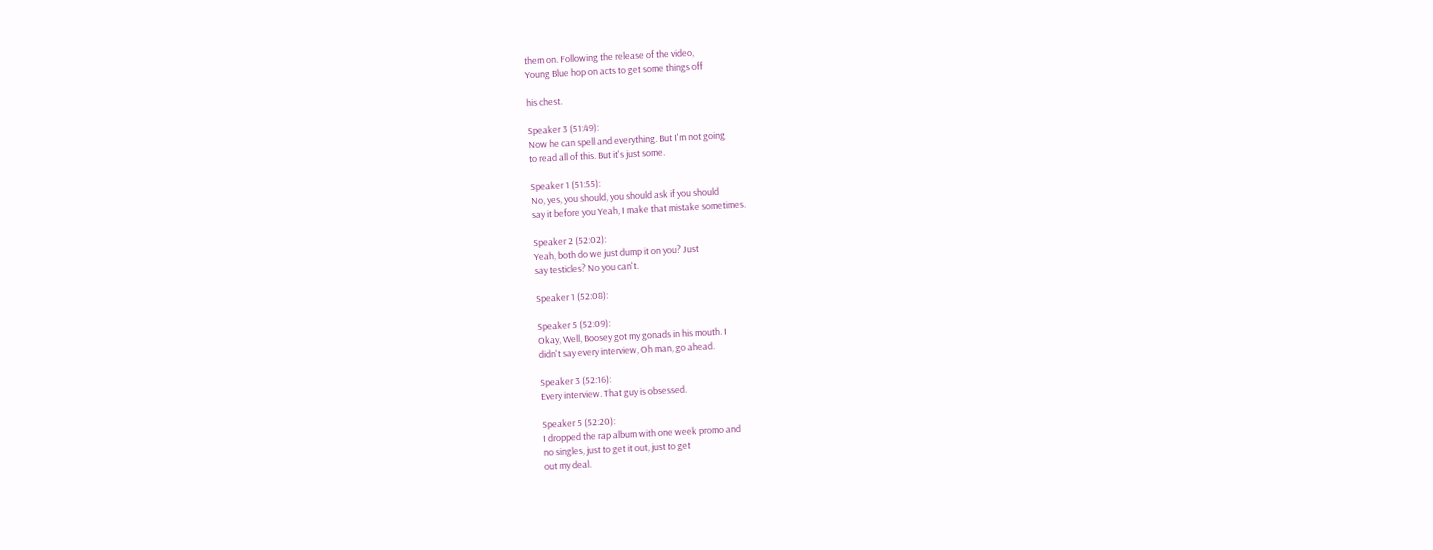them on. Following the release of the video,
Young Blue hop on acts to get some things off

his chest.

Speaker 3 (51:49):
Now he can spell and everything. But I'm not going
to read all of this. But it's just some.

Speaker 1 (51:55):
No, yes, you should, you should ask if you should
say it before you Yeah, I make that mistake sometimes.

Speaker 2 (52:02):
Yeah, both do we just dump it on you? Just
say testicles? No you can't.

Speaker 1 (52:08):

Speaker 5 (52:09):
Okay, Well, Boosey got my gonads in his mouth. I
didn't say every interview, Oh man, go ahead.

Speaker 3 (52:16):
Every interview. That guy is obsessed.

Speaker 5 (52:20):
I dropped the rap album with one week promo and
no singles, just to get it out, just to get
out my deal.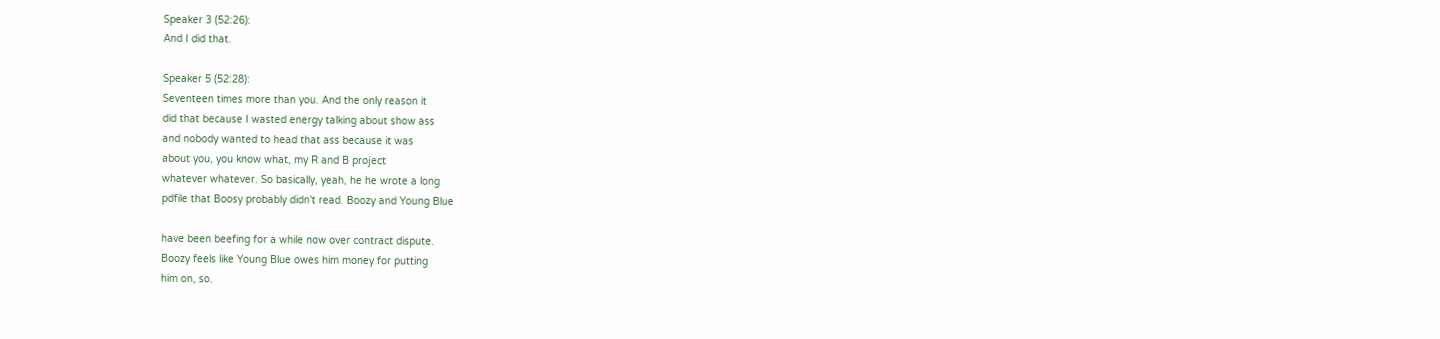Speaker 3 (52:26):
And I did that.

Speaker 5 (52:28):
Seventeen times more than you. And the only reason it
did that because I wasted energy talking about show ass
and nobody wanted to head that ass because it was
about you, you know what, my R and B project
whatever whatever. So basically, yeah, he he wrote a long
pdfile that Boosy probably didn't read. Boozy and Young Blue

have been beefing for a while now over contract dispute.
Boozy feels like Young Blue owes him money for putting
him on, so.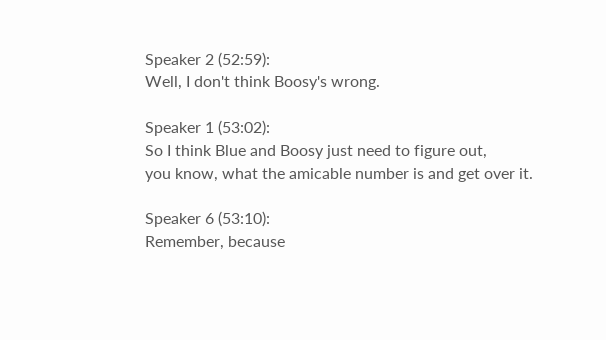Speaker 2 (52:59):
Well, I don't think Boosy's wrong.

Speaker 1 (53:02):
So I think Blue and Boosy just need to figure out,
you know, what the amicable number is and get over it.

Speaker 6 (53:10):
Remember, because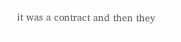it was a contract and then they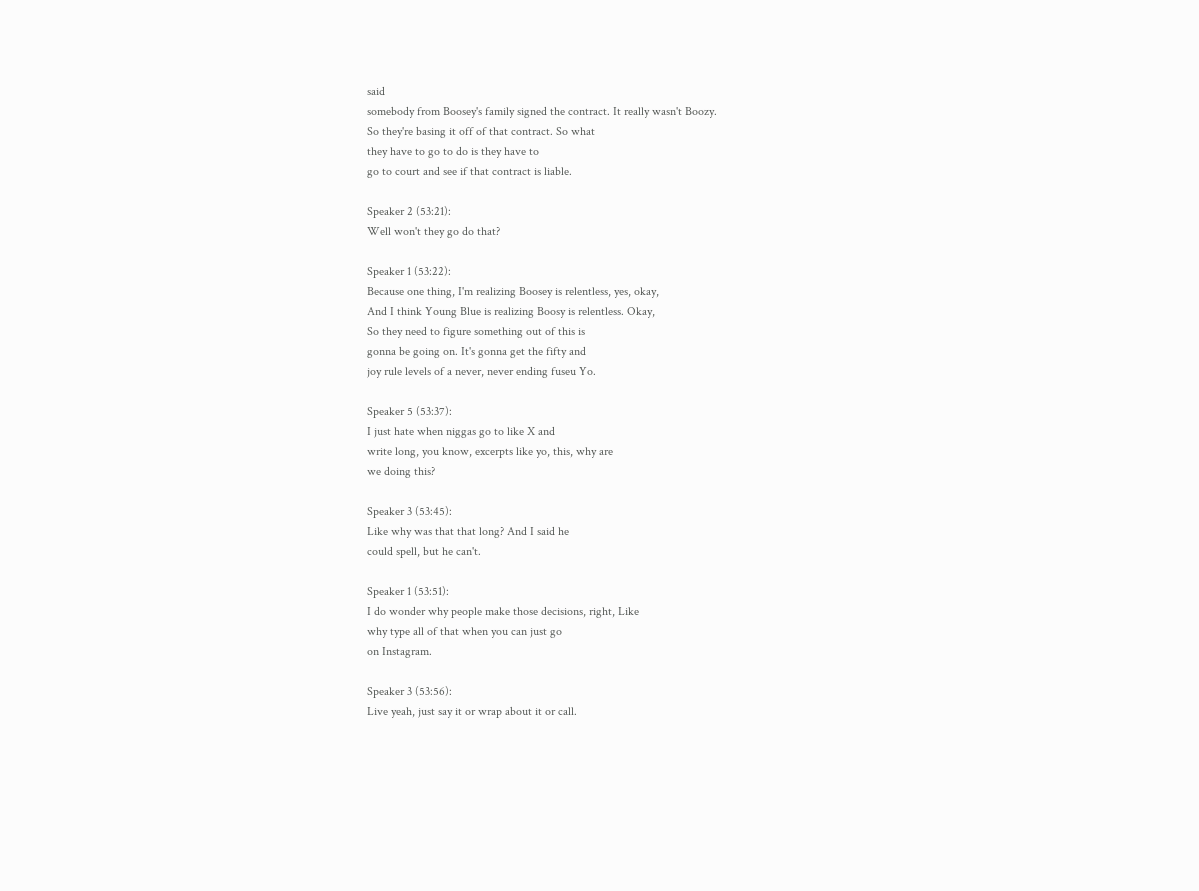said
somebody from Boosey's family signed the contract. It really wasn't Boozy.
So they're basing it off of that contract. So what
they have to go to do is they have to
go to court and see if that contract is liable.

Speaker 2 (53:21):
Well won't they go do that?

Speaker 1 (53:22):
Because one thing, I'm realizing Boosey is relentless, yes, okay,
And I think Young Blue is realizing Boosy is relentless. Okay,
So they need to figure something out of this is
gonna be going on. It's gonna get the fifty and
joy rule levels of a never, never ending fuseu Yo.

Speaker 5 (53:37):
I just hate when niggas go to like X and
write long, you know, excerpts like yo, this, why are
we doing this?

Speaker 3 (53:45):
Like why was that that long? And I said he
could spell, but he can't.

Speaker 1 (53:51):
I do wonder why people make those decisions, right, Like
why type all of that when you can just go
on Instagram.

Speaker 3 (53:56):
Live yeah, just say it or wrap about it or call.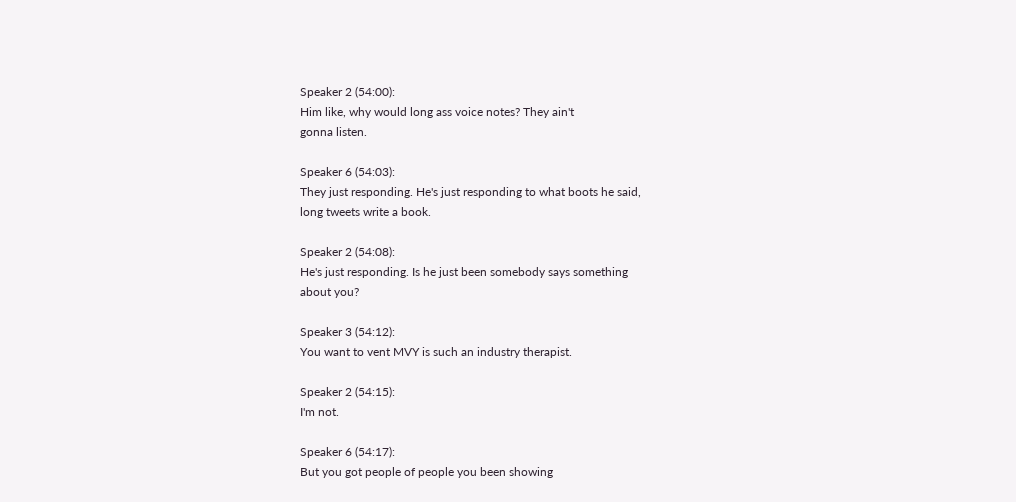Speaker 2 (54:00):
Him like, why would long ass voice notes? They ain't
gonna listen.

Speaker 6 (54:03):
They just responding. He's just responding to what boots he said,
long tweets write a book.

Speaker 2 (54:08):
He's just responding. Is he just been somebody says something
about you?

Speaker 3 (54:12):
You want to vent MVY is such an industry therapist.

Speaker 2 (54:15):
I'm not.

Speaker 6 (54:17):
But you got people of people you been showing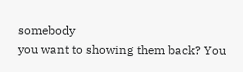somebody
you want to showing them back? You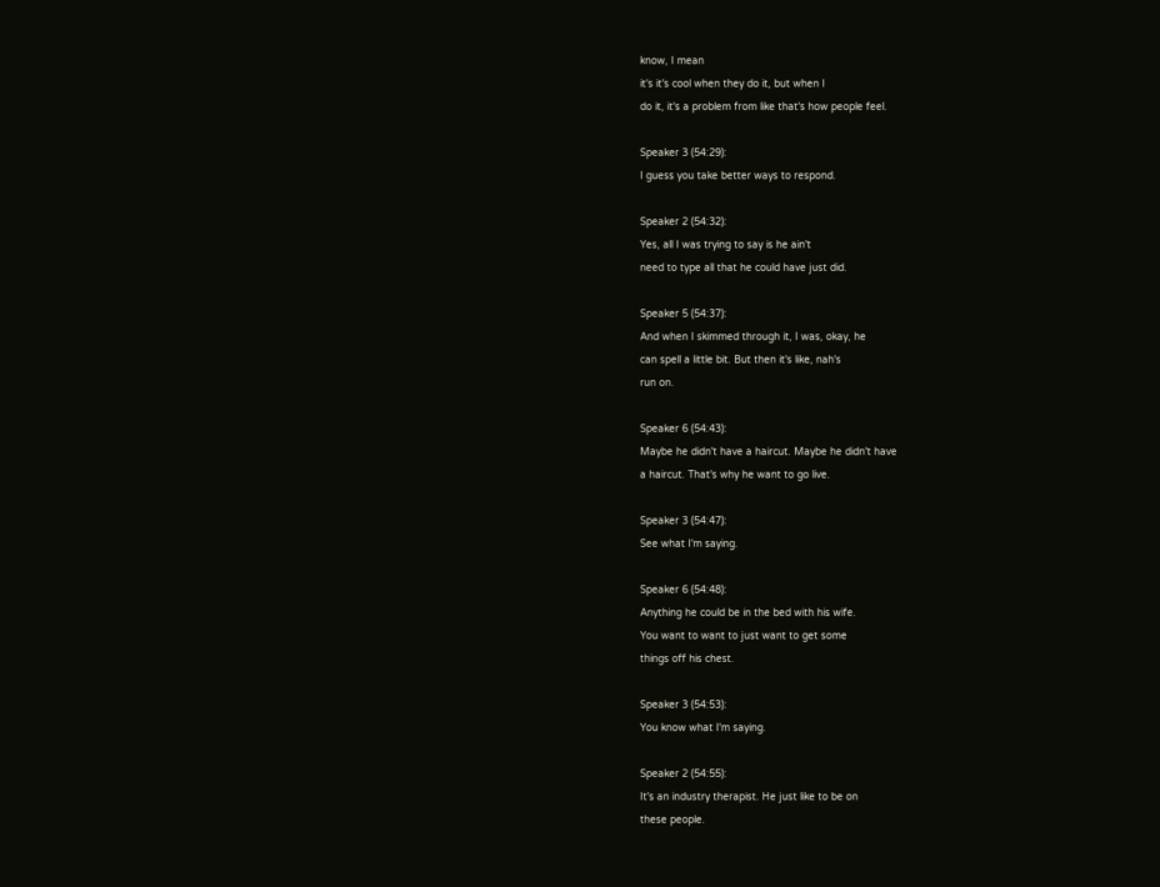know, I mean
it's it's cool when they do it, but when I
do it, it's a problem from like that's how people feel.

Speaker 3 (54:29):
I guess you take better ways to respond.

Speaker 2 (54:32):
Yes, all I was trying to say is he ain't
need to type all that he could have just did.

Speaker 5 (54:37):
And when I skimmed through it, I was, okay, he
can spell a little bit. But then it's like, nah's
run on.

Speaker 6 (54:43):
Maybe he didn't have a haircut. Maybe he didn't have
a haircut. That's why he want to go live.

Speaker 3 (54:47):
See what I'm saying.

Speaker 6 (54:48):
Anything he could be in the bed with his wife.
You want to want to just want to get some
things off his chest.

Speaker 3 (54:53):
You know what I'm saying.

Speaker 2 (54:55):
It's an industry therapist. He just like to be on
these people.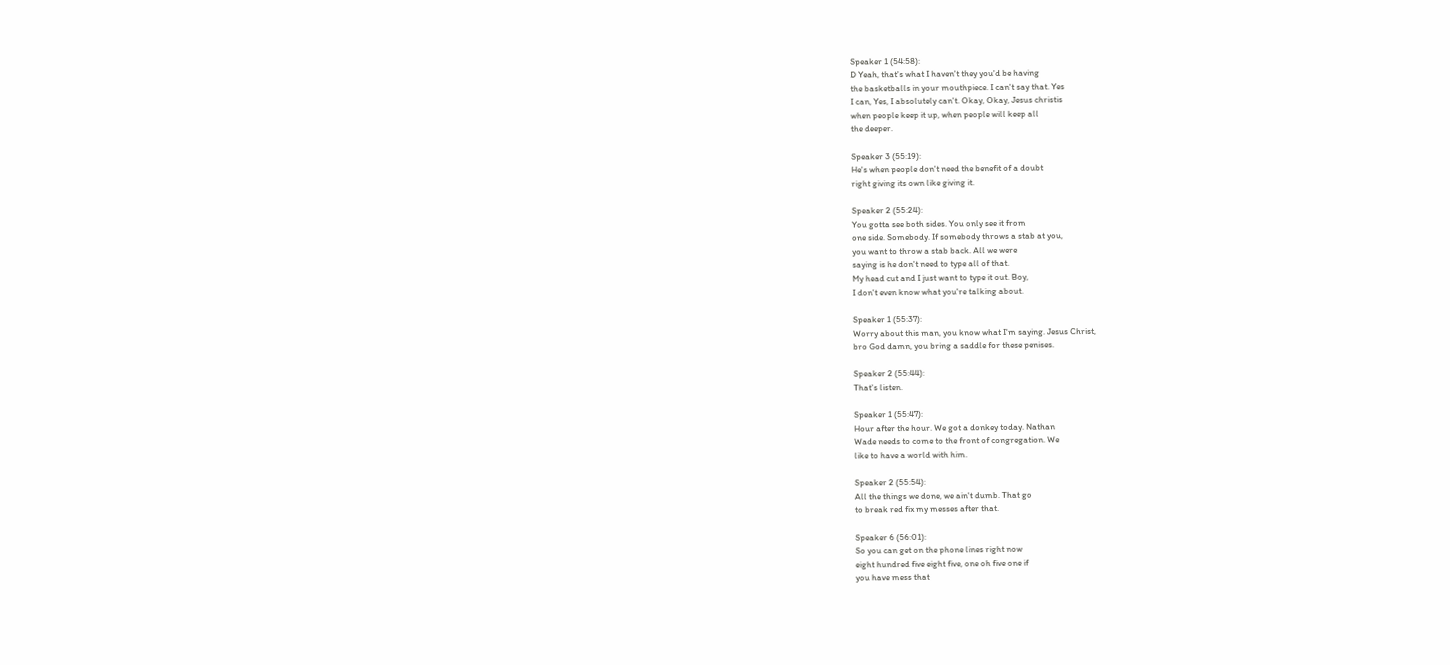Speaker 1 (54:58):
D Yeah, that's what I haven't they you'd be having
the basketballs in your mouthpiece. I can't say that. Yes
I can, Yes, I absolutely can't. Okay, Okay, Jesus christis
when people keep it up, when people will keep all
the deeper.

Speaker 3 (55:19):
He's when people don't need the benefit of a doubt
right giving its own like giving it.

Speaker 2 (55:24):
You gotta see both sides. You only see it from
one side. Somebody. If somebody throws a stab at you,
you want to throw a stab back. All we were
saying is he don't need to type all of that.
My head cut and I just want to type it out. Boy,
I don't even know what you're talking about.

Speaker 1 (55:37):
Worry about this man, you know what I'm saying. Jesus Christ,
bro God damn, you bring a saddle for these penises.

Speaker 2 (55:44):
That's listen.

Speaker 1 (55:47):
Hour after the hour. We got a donkey today. Nathan
Wade needs to come to the front of congregation. We
like to have a world with him.

Speaker 2 (55:54):
All the things we done, we ain't dumb. That go
to break red fix my messes after that.

Speaker 6 (56:01):
So you can get on the phone lines right now
eight hundred five eight five, one oh five one if
you have mess that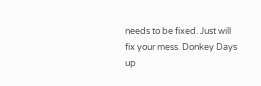needs to be fixed. Just will
fix your mess. Donkey Days up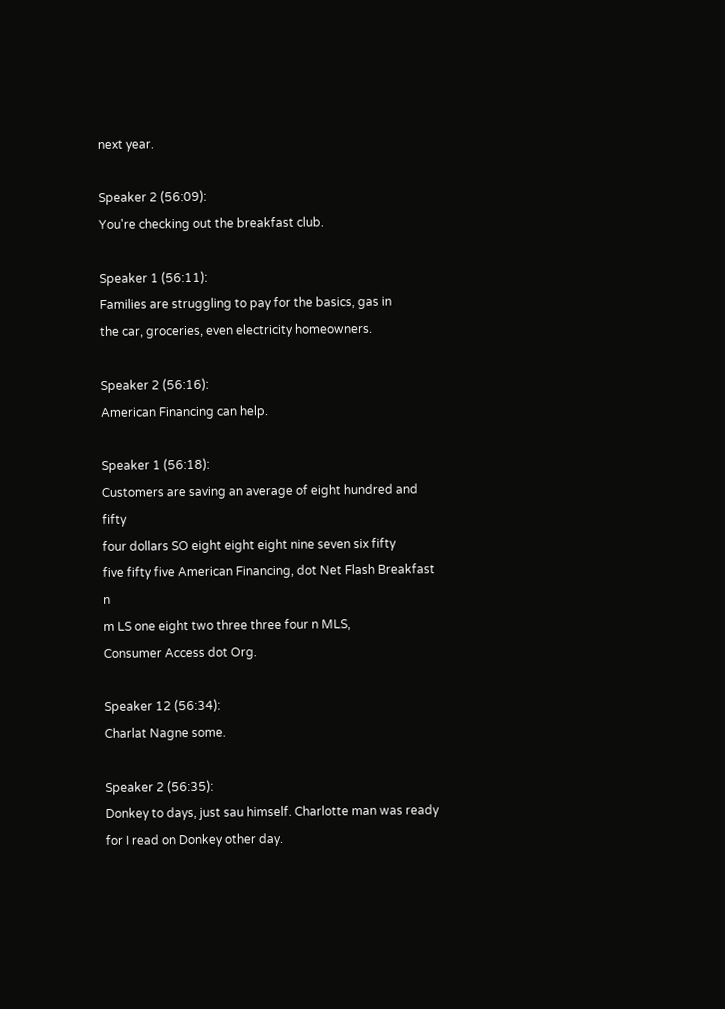next year.

Speaker 2 (56:09):
You're checking out the breakfast club.

Speaker 1 (56:11):
Families are struggling to pay for the basics, gas in
the car, groceries, even electricity homeowners.

Speaker 2 (56:16):
American Financing can help.

Speaker 1 (56:18):
Customers are saving an average of eight hundred and fifty
four dollars SO eight eight eight nine seven six fifty
five fifty five American Financing, dot Net Flash Breakfast n
m LS one eight two three three four n MLS,
Consumer Access dot Org.

Speaker 12 (56:34):
Charlat Nagne some.

Speaker 2 (56:35):
Donkey to days, just sau himself. Charlotte man was ready
for I read on Donkey other day.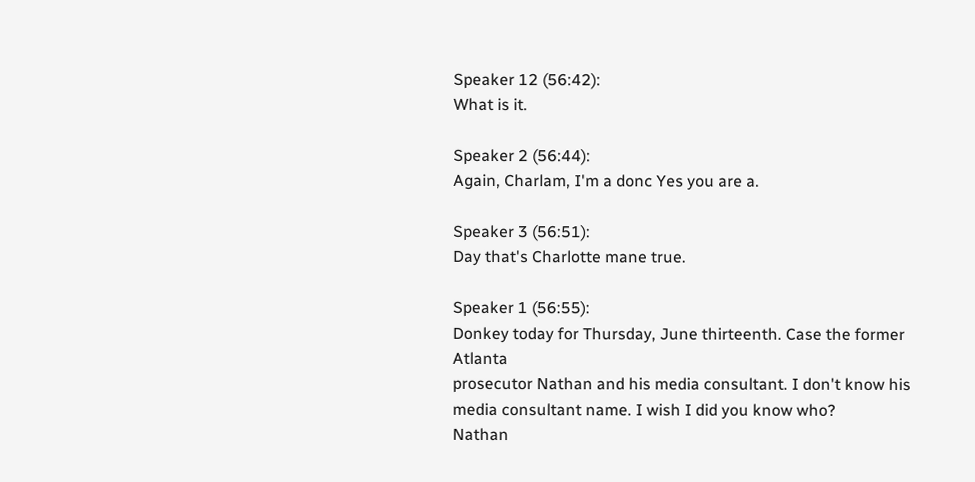Speaker 12 (56:42):
What is it.

Speaker 2 (56:44):
Again, Charlam, I'm a donc Yes you are a.

Speaker 3 (56:51):
Day that's Charlotte mane true.

Speaker 1 (56:55):
Donkey today for Thursday, June thirteenth. Case the former Atlanta
prosecutor Nathan and his media consultant. I don't know his
media consultant name. I wish I did you know who?
Nathan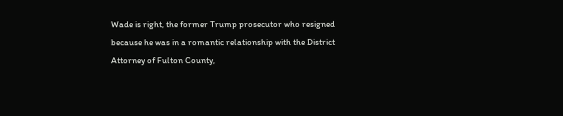Wade is right, the former Trump prosecutor who resigned
because he was in a romantic relationship with the District
Attorney of Fulton County,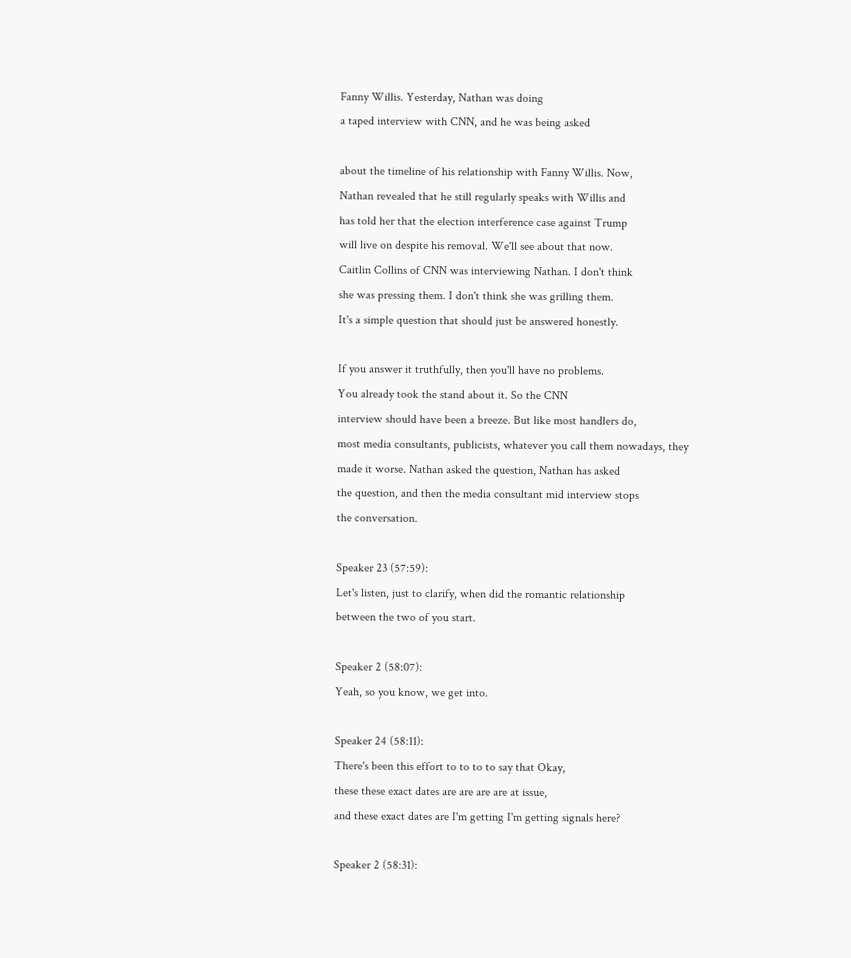Fanny Willis. Yesterday, Nathan was doing
a taped interview with CNN, and he was being asked

about the timeline of his relationship with Fanny Willis. Now,
Nathan revealed that he still regularly speaks with Willis and
has told her that the election interference case against Trump
will live on despite his removal. We'll see about that now.
Caitlin Collins of CNN was interviewing Nathan. I don't think
she was pressing them. I don't think she was grilling them.
It's a simple question that should just be answered honestly.

If you answer it truthfully, then you'll have no problems.
You already took the stand about it. So the CNN
interview should have been a breeze. But like most handlers do,
most media consultants, publicists, whatever you call them nowadays, they
made it worse. Nathan asked the question, Nathan has asked
the question, and then the media consultant mid interview stops
the conversation.

Speaker 23 (57:59):
Let's listen, just to clarify, when did the romantic relationship
between the two of you start.

Speaker 2 (58:07):
Yeah, so you know, we get into.

Speaker 24 (58:11):
There's been this effort to to to to say that Okay,
these these exact dates are are are are at issue,
and these exact dates are I'm getting I'm getting signals here?

Speaker 2 (58:31):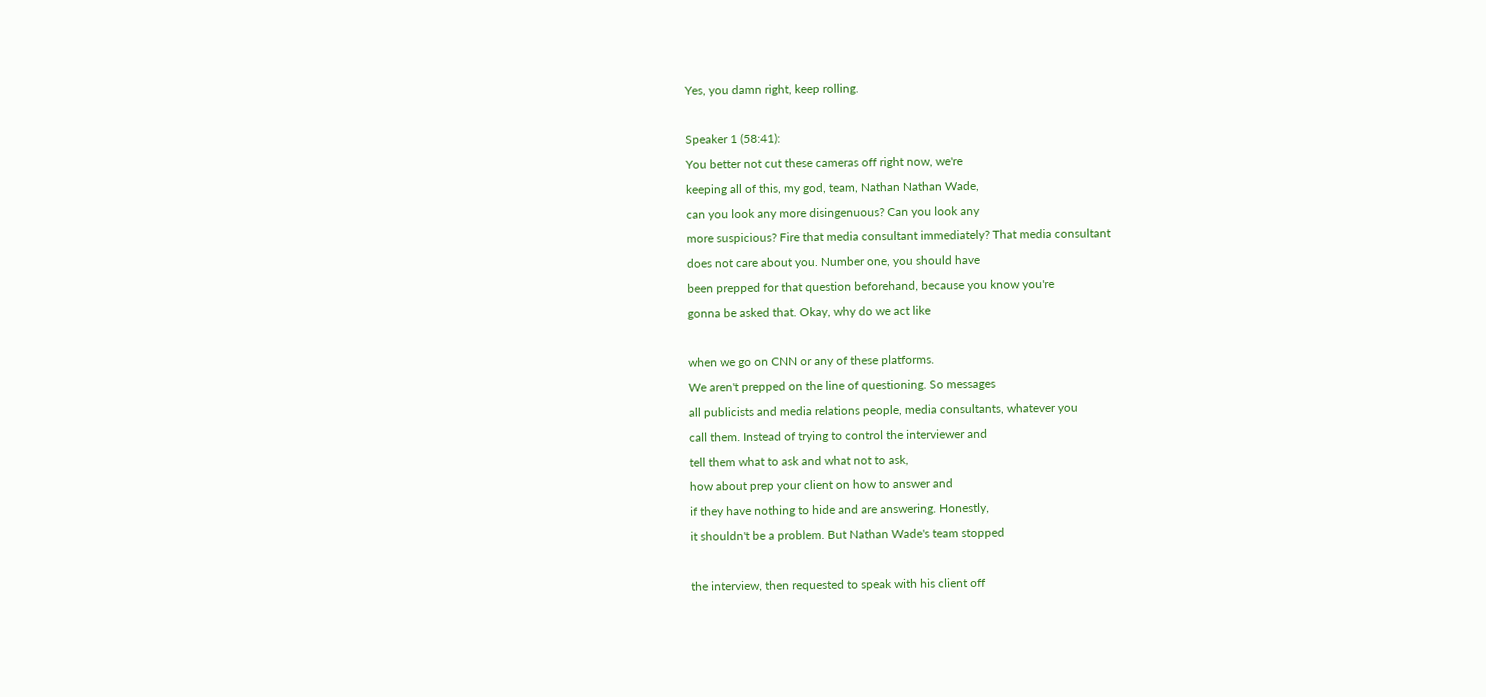Yes, you damn right, keep rolling.

Speaker 1 (58:41):
You better not cut these cameras off right now, we're
keeping all of this, my god, team, Nathan Nathan Wade,
can you look any more disingenuous? Can you look any
more suspicious? Fire that media consultant immediately? That media consultant
does not care about you. Number one, you should have
been prepped for that question beforehand, because you know you're
gonna be asked that. Okay, why do we act like

when we go on CNN or any of these platforms.
We aren't prepped on the line of questioning. So messages
all publicists and media relations people, media consultants, whatever you
call them. Instead of trying to control the interviewer and
tell them what to ask and what not to ask,
how about prep your client on how to answer and
if they have nothing to hide and are answering. Honestly,
it shouldn't be a problem. But Nathan Wade's team stopped

the interview, then requested to speak with his client off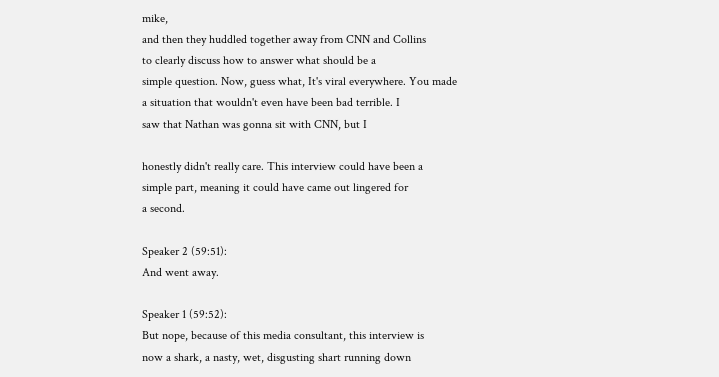mike,
and then they huddled together away from CNN and Collins
to clearly discuss how to answer what should be a
simple question. Now, guess what, It's viral everywhere. You made
a situation that wouldn't even have been bad terrible. I
saw that Nathan was gonna sit with CNN, but I

honestly didn't really care. This interview could have been a
simple part, meaning it could have came out lingered for
a second.

Speaker 2 (59:51):
And went away.

Speaker 1 (59:52):
But nope, because of this media consultant, this interview is
now a shark, a nasty, wet, disgusting shart running down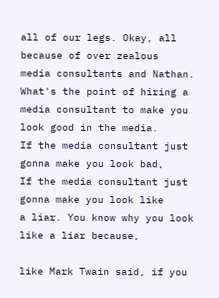all of our legs. Okay, all because of over zealous
media consultants and Nathan. What's the point of hiring a
media consultant to make you look good in the media.
If the media consultant just gonna make you look bad,
If the media consultant just gonna make you look like
a liar. You know why you look like a liar because,

like Mark Twain said, if you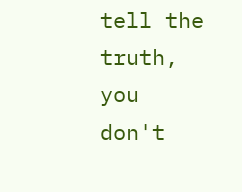tell the truth, you
don't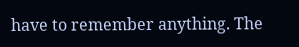have to remember anything. The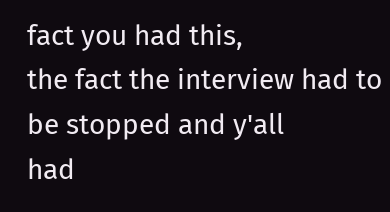fact you had this,
the fact the interview had to be stopped and y'all
had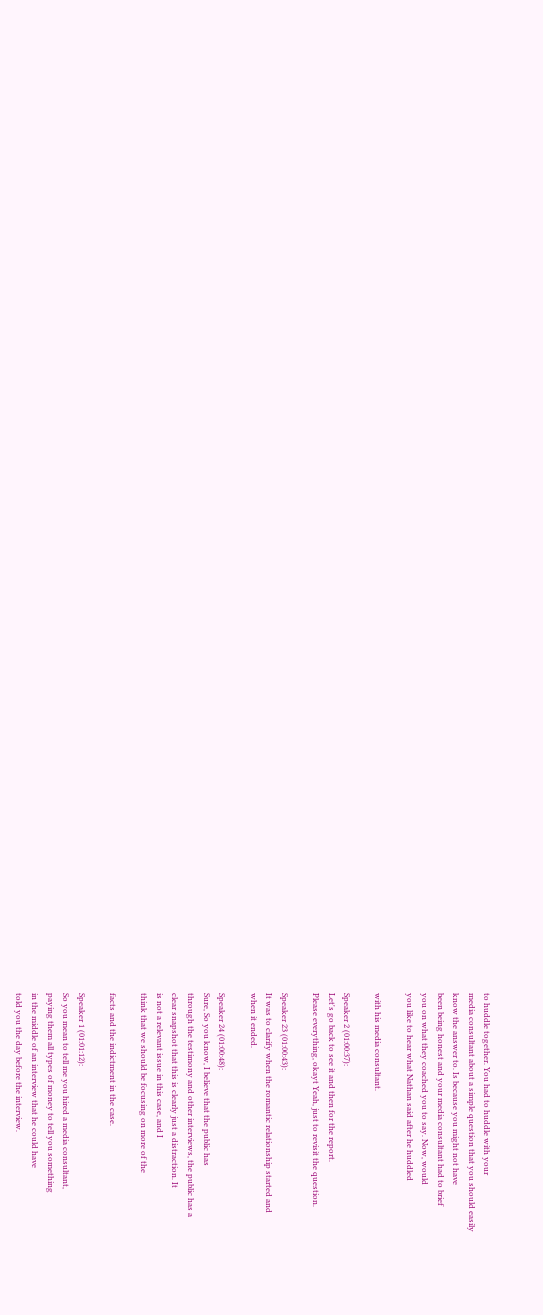to huddle together. You had to huddle with your
media consultant about a simple question that you should easily
know the answer to. Is because you might not have
been being honest and your media consultant had to brief
you on what they coached you to say. Now, would
you like to hear what Nathan said after he huddled

with his media consultant.

Speaker 2 (01:00:37):
Let's go back to see it and then for the report.
Please everything, okayt Yeah, just to revisit the question.

Speaker 23 (01:00:43):
It was to clarify when the romantic relationship started and
when it ended.

Speaker 24 (01:00:48):
Sure, So you know, I believe that the public has
through the testimony and other interviews, the public has a
clear snapshot that this is clearly just a distraction. It
is not a relevant issue in this case, and I
think that we should be focusing on more of the

facts and the indictment in the case.

Speaker 1 (01:01:12):
So you mean to tell me you hired a media consultant,
paying them all types of money to tell you something
in the middle of an interview that he could have
told you the day before the interview.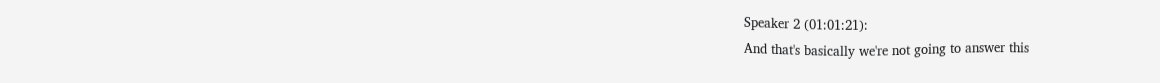Speaker 2 (01:01:21):
And that's basically we're not going to answer this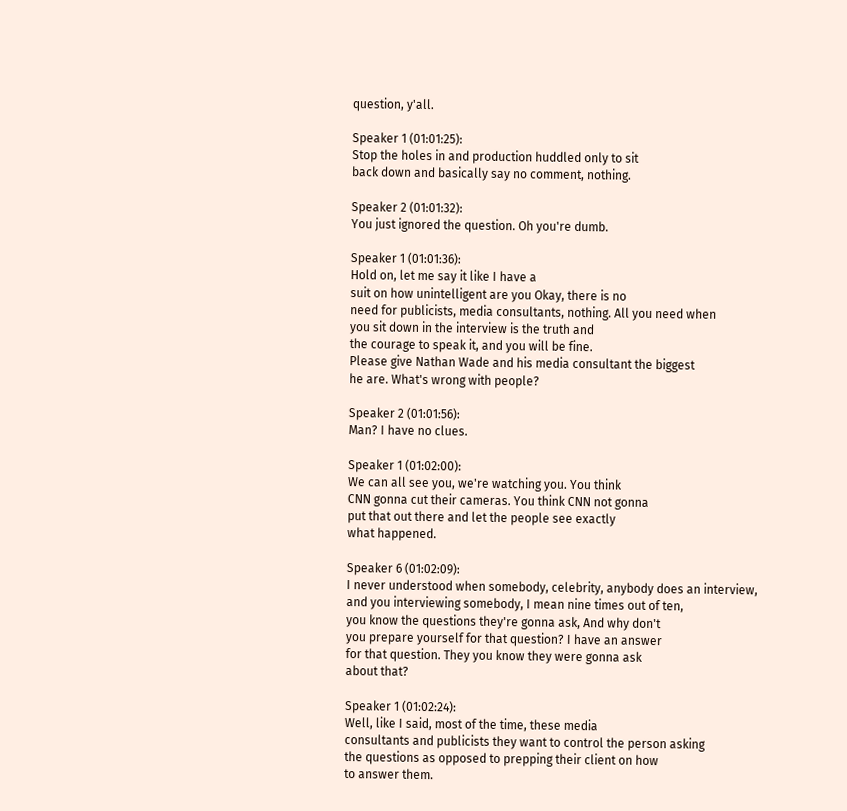question, y'all.

Speaker 1 (01:01:25):
Stop the holes in and production huddled only to sit
back down and basically say no comment, nothing.

Speaker 2 (01:01:32):
You just ignored the question. Oh you're dumb.

Speaker 1 (01:01:36):
Hold on, let me say it like I have a
suit on how unintelligent are you Okay, there is no
need for publicists, media consultants, nothing. All you need when
you sit down in the interview is the truth and
the courage to speak it, and you will be fine.
Please give Nathan Wade and his media consultant the biggest
he are. What's wrong with people?

Speaker 2 (01:01:56):
Man? I have no clues.

Speaker 1 (01:02:00):
We can all see you, we're watching you. You think
CNN gonna cut their cameras. You think CNN not gonna
put that out there and let the people see exactly
what happened.

Speaker 6 (01:02:09):
I never understood when somebody, celebrity, anybody does an interview,
and you interviewing somebody, I mean nine times out of ten,
you know the questions they're gonna ask, And why don't
you prepare yourself for that question? I have an answer
for that question. They you know they were gonna ask
about that?

Speaker 1 (01:02:24):
Well, like I said, most of the time, these media
consultants and publicists they want to control the person asking
the questions as opposed to prepping their client on how
to answer them.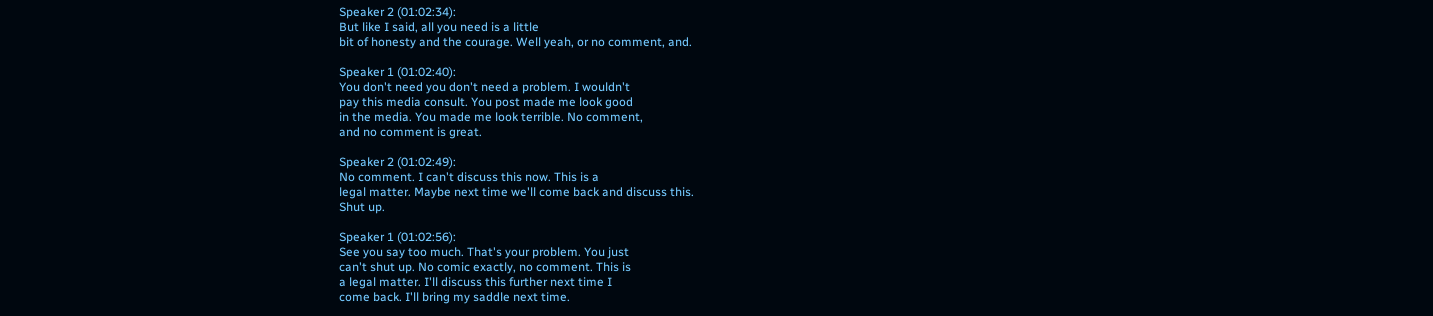Speaker 2 (01:02:34):
But like I said, all you need is a little
bit of honesty and the courage. Well yeah, or no comment, and.

Speaker 1 (01:02:40):
You don't need you don't need a problem. I wouldn't
pay this media consult. You post made me look good
in the media. You made me look terrible. No comment,
and no comment is great.

Speaker 2 (01:02:49):
No comment. I can't discuss this now. This is a
legal matter. Maybe next time we'll come back and discuss this.
Shut up.

Speaker 1 (01:02:56):
See you say too much. That's your problem. You just
can't shut up. No comic exactly, no comment. This is
a legal matter. I'll discuss this further next time I
come back. I'll bring my saddle next time.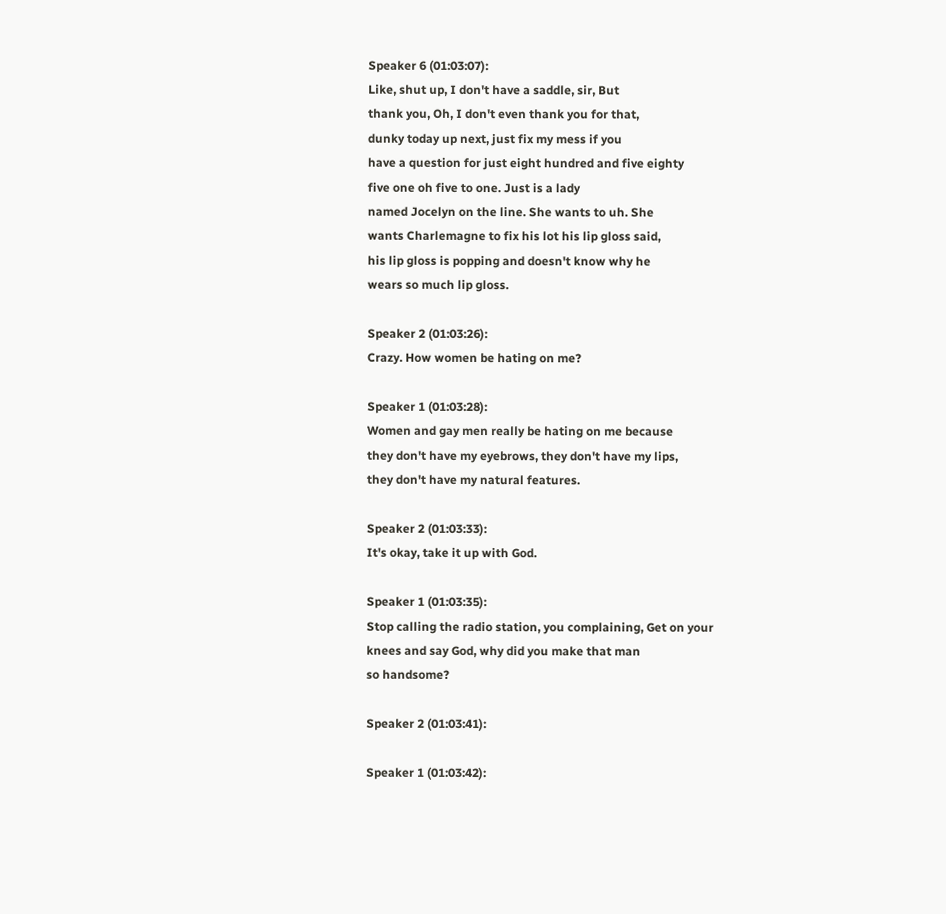Speaker 6 (01:03:07):
Like, shut up, I don't have a saddle, sir, But
thank you, Oh, I don't even thank you for that,
dunky today up next, just fix my mess if you
have a question for just eight hundred and five eighty
five one oh five to one. Just is a lady
named Jocelyn on the line. She wants to uh. She
wants Charlemagne to fix his lot his lip gloss said,
his lip gloss is popping and doesn't know why he
wears so much lip gloss.

Speaker 2 (01:03:26):
Crazy. How women be hating on me?

Speaker 1 (01:03:28):
Women and gay men really be hating on me because
they don't have my eyebrows, they don't have my lips,
they don't have my natural features.

Speaker 2 (01:03:33):
It's okay, take it up with God.

Speaker 1 (01:03:35):
Stop calling the radio station, you complaining, Get on your
knees and say God, why did you make that man
so handsome?

Speaker 2 (01:03:41):

Speaker 1 (01:03:42):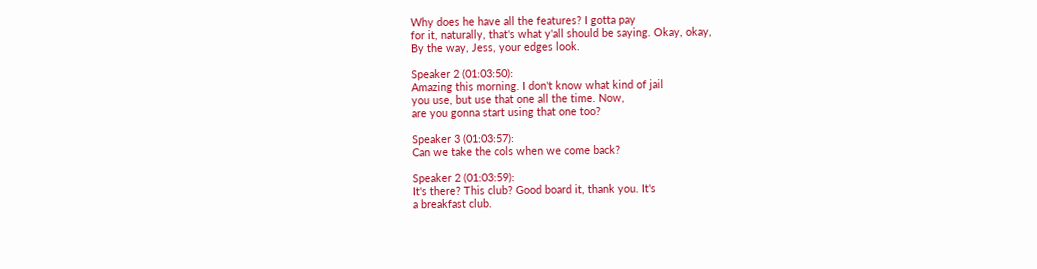Why does he have all the features? I gotta pay
for it, naturally, that's what y'all should be saying. Okay, okay,
By the way, Jess, your edges look.

Speaker 2 (01:03:50):
Amazing this morning. I don't know what kind of jail
you use, but use that one all the time. Now,
are you gonna start using that one too?

Speaker 3 (01:03:57):
Can we take the cols when we come back?

Speaker 2 (01:03:59):
It's there? This club? Good board it, thank you. It's
a breakfast club.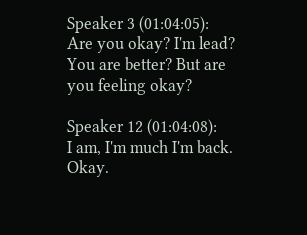Speaker 3 (01:04:05):
Are you okay? I'm lead? You are better? But are
you feeling okay?

Speaker 12 (01:04:08):
I am, I'm much I'm back. Okay.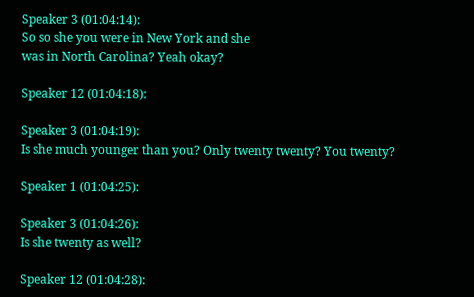Speaker 3 (01:04:14):
So so she you were in New York and she
was in North Carolina? Yeah okay?

Speaker 12 (01:04:18):

Speaker 3 (01:04:19):
Is she much younger than you? Only twenty twenty? You twenty?

Speaker 1 (01:04:25):

Speaker 3 (01:04:26):
Is she twenty as well?

Speaker 12 (01:04:28):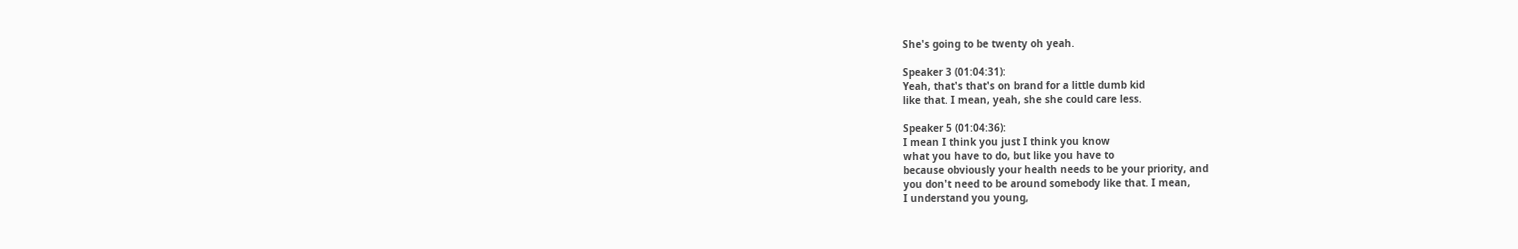She's going to be twenty oh yeah.

Speaker 3 (01:04:31):
Yeah, that's that's on brand for a little dumb kid
like that. I mean, yeah, she she could care less.

Speaker 5 (01:04:36):
I mean I think you just I think you know
what you have to do, but like you have to
because obviously your health needs to be your priority, and
you don't need to be around somebody like that. I mean,
I understand you young,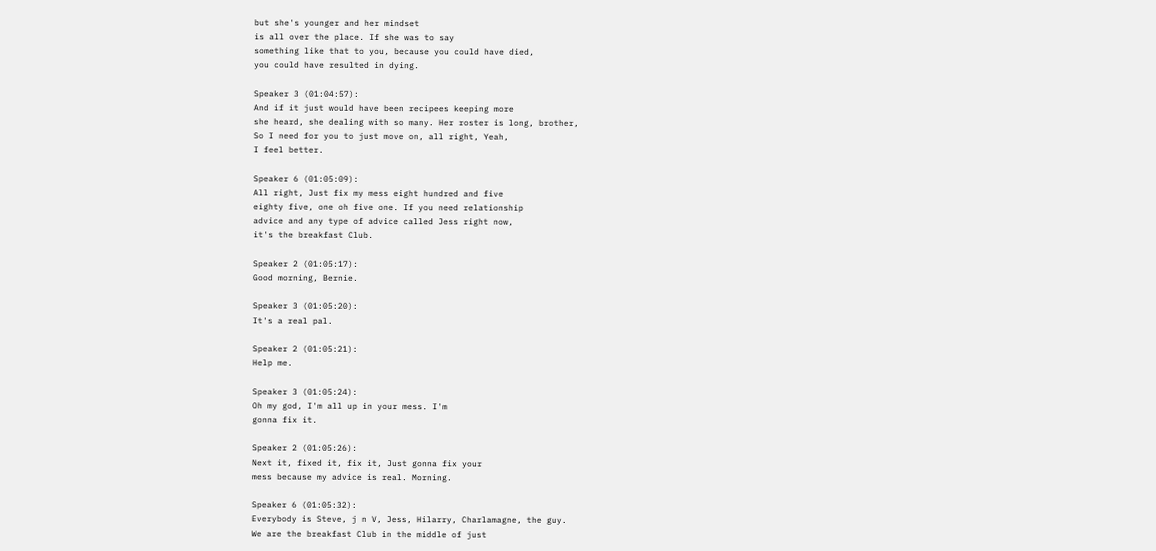but she's younger and her mindset
is all over the place. If she was to say
something like that to you, because you could have died,
you could have resulted in dying.

Speaker 3 (01:04:57):
And if it just would have been recipees keeping more
she heard, she dealing with so many. Her roster is long, brother,
So I need for you to just move on, all right, Yeah,
I feel better.

Speaker 6 (01:05:09):
All right, Just fix my mess eight hundred and five
eighty five, one oh five one. If you need relationship
advice and any type of advice called Jess right now,
it's the breakfast Club.

Speaker 2 (01:05:17):
Good morning, Bernie.

Speaker 3 (01:05:20):
It's a real pal.

Speaker 2 (01:05:21):
Help me.

Speaker 3 (01:05:24):
Oh my god, I'm all up in your mess. I'm
gonna fix it.

Speaker 2 (01:05:26):
Next it, fixed it, fix it, Just gonna fix your
mess because my advice is real. Morning.

Speaker 6 (01:05:32):
Everybody is Steve, j n V, Jess, Hilarry, Charlamagne, the guy.
We are the breakfast Club in the middle of just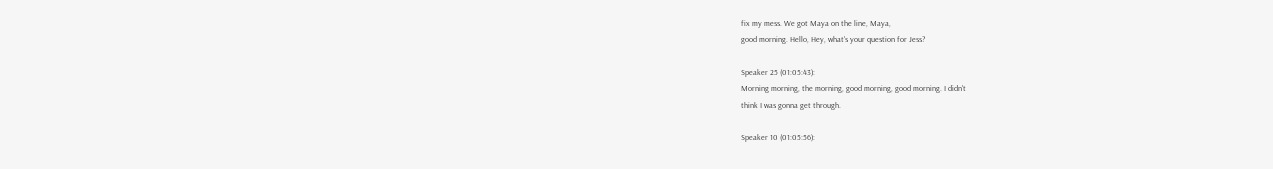fix my mess. We got Maya on the line, Maya,
good morning. Hello, Hey, what's your question for Jess?

Speaker 25 (01:05:43):
Morning morning, the morning, good morning, good morning. I didn't
think I was gonna get through.

Speaker 10 (01:05:56):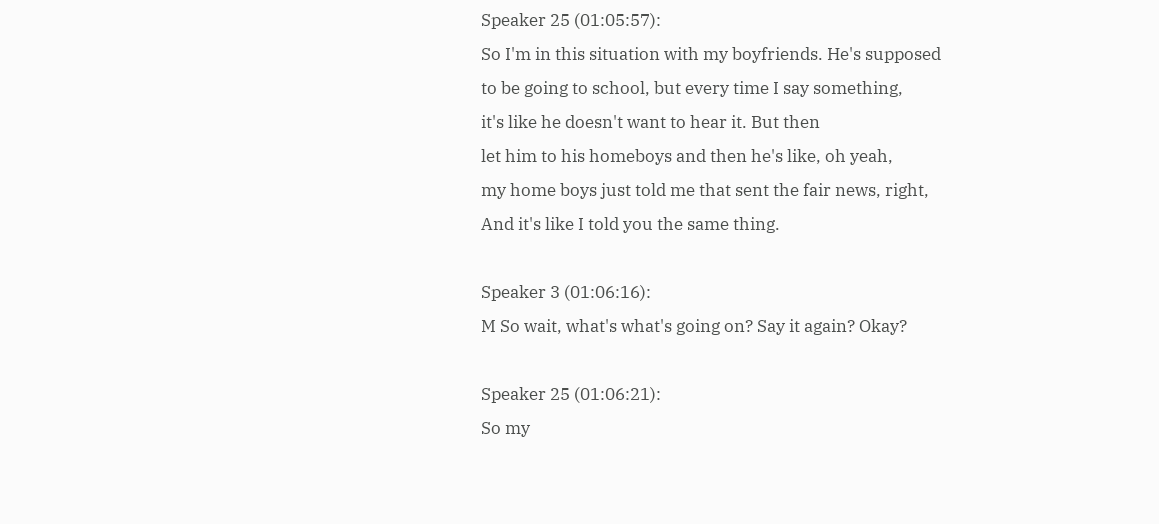Speaker 25 (01:05:57):
So I'm in this situation with my boyfriends. He's supposed
to be going to school, but every time I say something,
it's like he doesn't want to hear it. But then
let him to his homeboys and then he's like, oh yeah,
my home boys just told me that sent the fair news, right,
And it's like I told you the same thing.

Speaker 3 (01:06:16):
M So wait, what's what's going on? Say it again? Okay?

Speaker 25 (01:06:21):
So my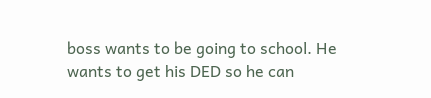boss wants to be going to school. He
wants to get his DED so he can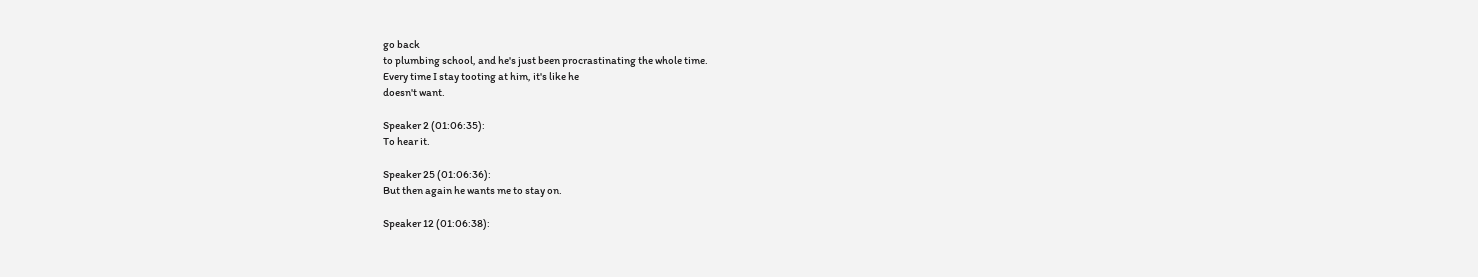go back
to plumbing school, and he's just been procrastinating the whole time.
Every time I stay tooting at him, it's like he
doesn't want.

Speaker 2 (01:06:35):
To hear it.

Speaker 25 (01:06:36):
But then again he wants me to stay on.

Speaker 12 (01:06:38):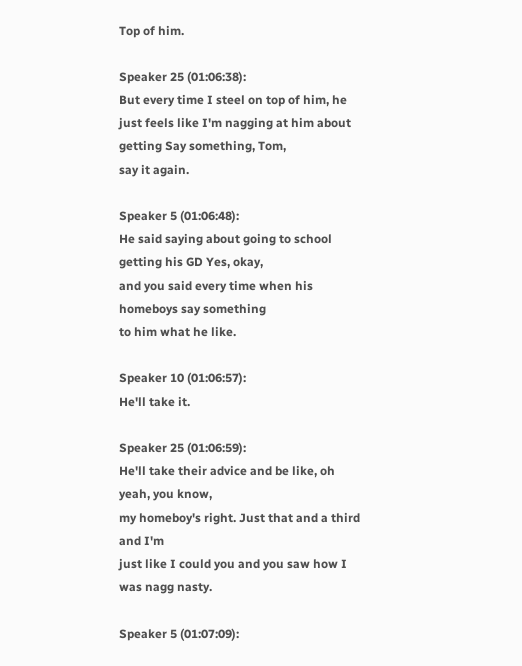Top of him.

Speaker 25 (01:06:38):
But every time I steel on top of him, he
just feels like I'm nagging at him about getting Say something, Tom,
say it again.

Speaker 5 (01:06:48):
He said saying about going to school getting his GD Yes, okay,
and you said every time when his homeboys say something
to him what he like.

Speaker 10 (01:06:57):
He'll take it.

Speaker 25 (01:06:59):
He'll take their advice and be like, oh yeah, you know,
my homeboy's right. Just that and a third and I'm
just like I could you and you saw how I
was nagg nasty.

Speaker 5 (01:07:09):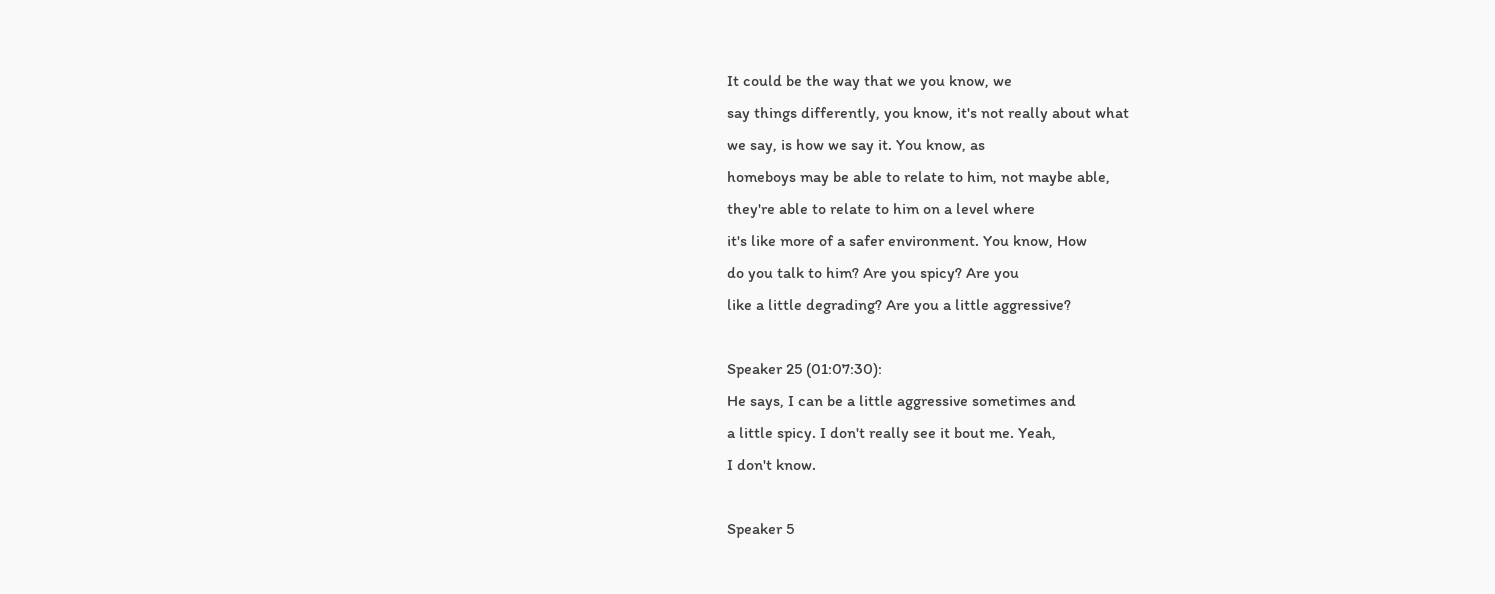It could be the way that we you know, we
say things differently, you know, it's not really about what
we say, is how we say it. You know, as
homeboys may be able to relate to him, not maybe able,
they're able to relate to him on a level where
it's like more of a safer environment. You know, How
do you talk to him? Are you spicy? Are you
like a little degrading? Are you a little aggressive?

Speaker 25 (01:07:30):
He says, I can be a little aggressive sometimes and
a little spicy. I don't really see it bout me. Yeah,
I don't know.

Speaker 5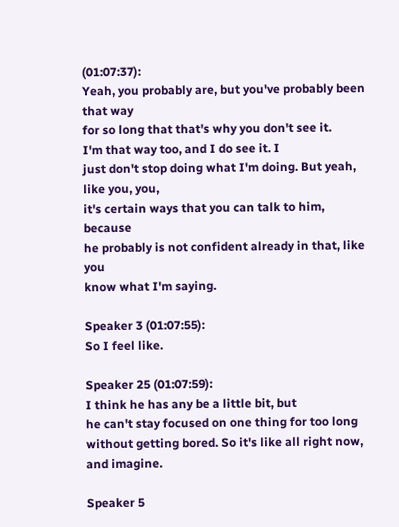(01:07:37):
Yeah, you probably are, but you've probably been that way
for so long that that's why you don't see it.
I'm that way too, and I do see it. I
just don't stop doing what I'm doing. But yeah, like you, you,
it's certain ways that you can talk to him, because
he probably is not confident already in that, like you
know what I'm saying.

Speaker 3 (01:07:55):
So I feel like.

Speaker 25 (01:07:59):
I think he has any be a little bit, but
he can't stay focused on one thing for too long
without getting bored. So it's like all right now, and imagine.

Speaker 5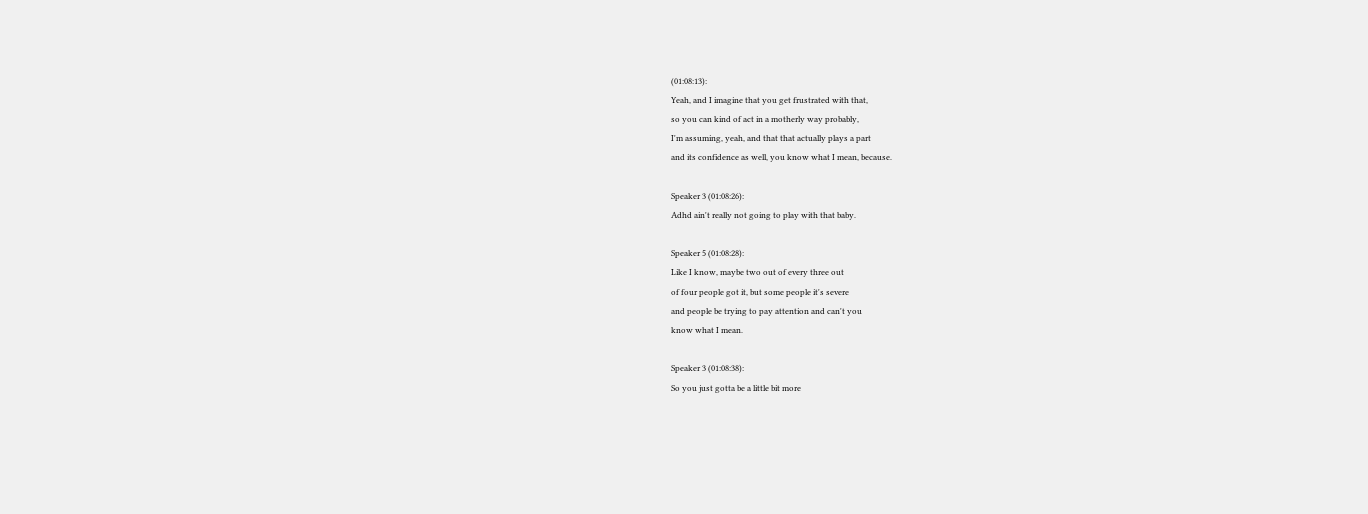(01:08:13):
Yeah, and I imagine that you get frustrated with that,
so you can kind of act in a motherly way probably,
I'm assuming, yeah, and that that actually plays a part
and its confidence as well, you know what I mean, because.

Speaker 3 (01:08:26):
Adhd ain't really not going to play with that baby.

Speaker 5 (01:08:28):
Like I know, maybe two out of every three out
of four people got it, but some people it's severe
and people be trying to pay attention and can't you
know what I mean.

Speaker 3 (01:08:38):
So you just gotta be a little bit more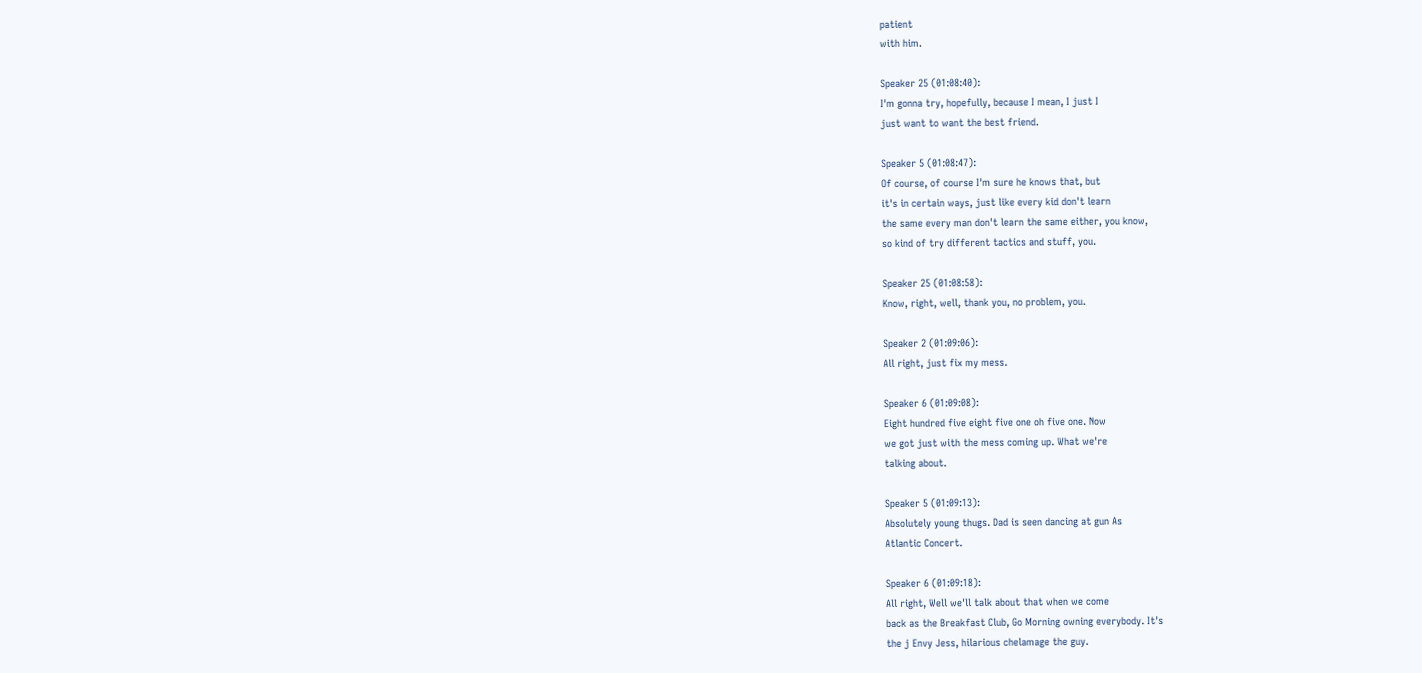patient
with him.

Speaker 25 (01:08:40):
I'm gonna try, hopefully, because I mean, I just I
just want to want the best friend.

Speaker 5 (01:08:47):
Of course, of course I'm sure he knows that, but
it's in certain ways, just like every kid don't learn
the same every man don't learn the same either, you know,
so kind of try different tactics and stuff, you.

Speaker 25 (01:08:58):
Know, right, well, thank you, no problem, you.

Speaker 2 (01:09:06):
All right, just fix my mess.

Speaker 6 (01:09:08):
Eight hundred five eight five one oh five one. Now
we got just with the mess coming up. What we're
talking about.

Speaker 5 (01:09:13):
Absolutely young thugs. Dad is seen dancing at gun As
Atlantic Concert.

Speaker 6 (01:09:18):
All right, Well we'll talk about that when we come
back as the Breakfast Club, Go Morning owning everybody. It's
the j Envy Jess, hilarious chelamage the guy.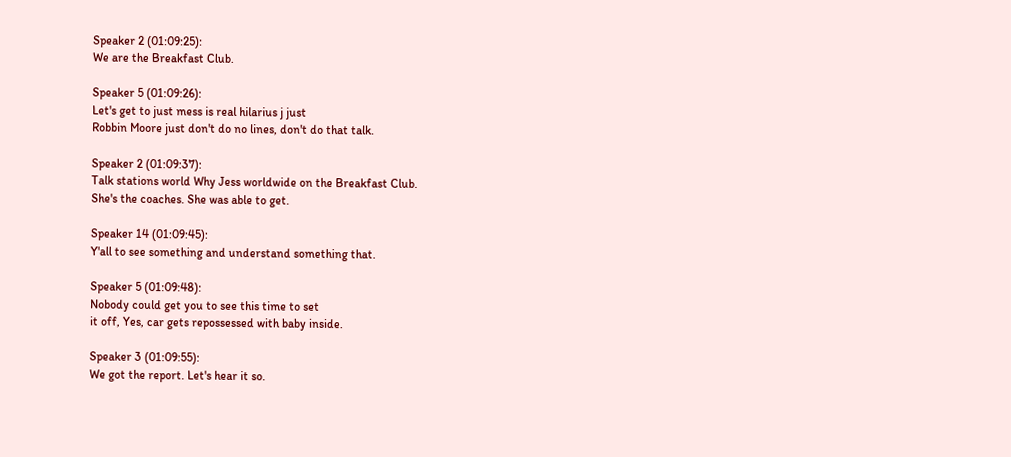Speaker 2 (01:09:25):
We are the Breakfast Club.

Speaker 5 (01:09:26):
Let's get to just mess is real hilarius j just
Robbin Moore just don't do no lines, don't do that talk.

Speaker 2 (01:09:37):
Talk stations world Why Jess worldwide on the Breakfast Club.
She's the coaches. She was able to get.

Speaker 14 (01:09:45):
Y'all to see something and understand something that.

Speaker 5 (01:09:48):
Nobody could get you to see this time to set
it off, Yes, car gets repossessed with baby inside.

Speaker 3 (01:09:55):
We got the report. Let's hear it so.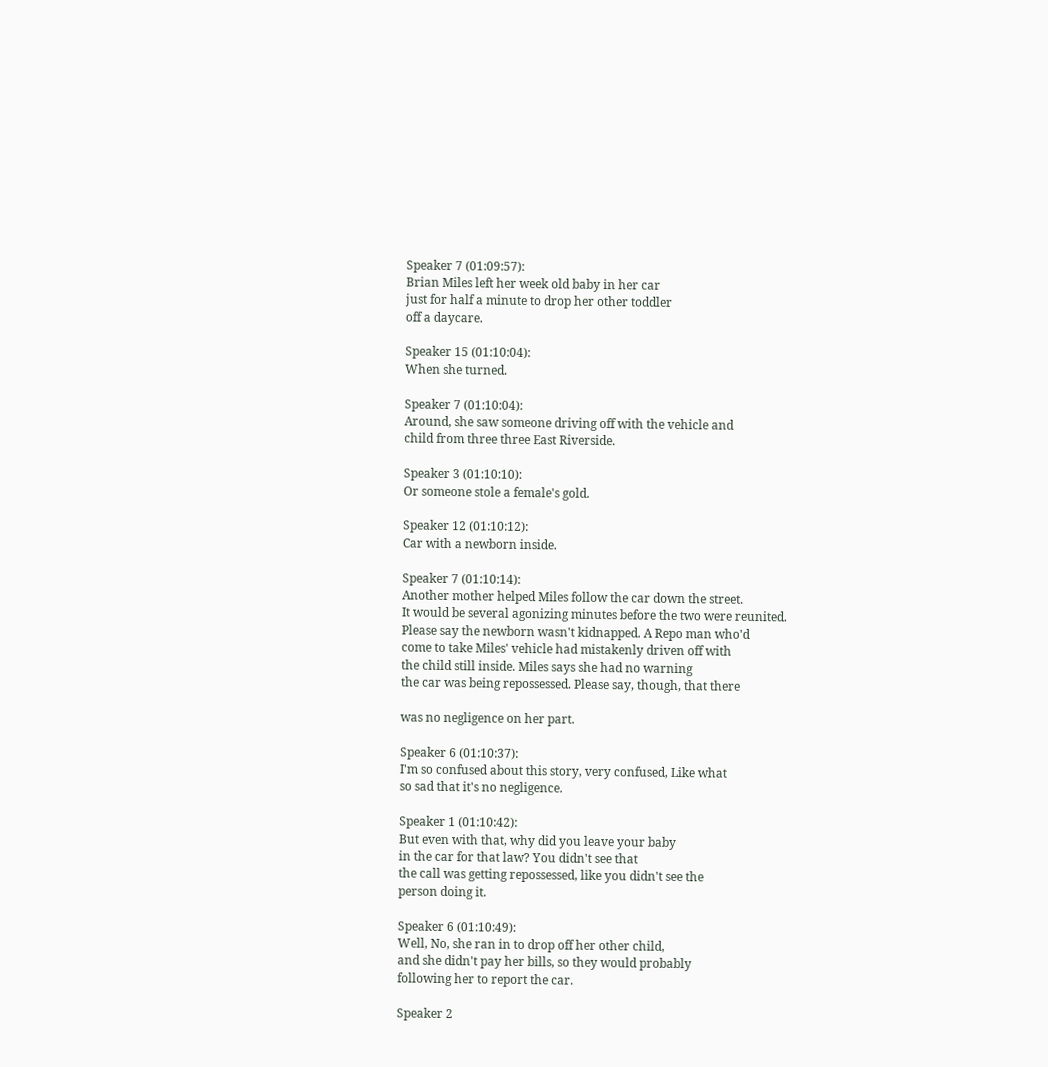Speaker 7 (01:09:57):
Brian Miles left her week old baby in her car
just for half a minute to drop her other toddler
off a daycare.

Speaker 15 (01:10:04):
When she turned.

Speaker 7 (01:10:04):
Around, she saw someone driving off with the vehicle and
child from three three East Riverside.

Speaker 3 (01:10:10):
Or someone stole a female's gold.

Speaker 12 (01:10:12):
Car with a newborn inside.

Speaker 7 (01:10:14):
Another mother helped Miles follow the car down the street.
It would be several agonizing minutes before the two were reunited.
Please say the newborn wasn't kidnapped. A Repo man who'd
come to take Miles' vehicle had mistakenly driven off with
the child still inside. Miles says she had no warning
the car was being repossessed. Please say, though, that there

was no negligence on her part.

Speaker 6 (01:10:37):
I'm so confused about this story, very confused, Like what
so sad that it's no negligence.

Speaker 1 (01:10:42):
But even with that, why did you leave your baby
in the car for that law? You didn't see that
the call was getting repossessed, like you didn't see the
person doing it.

Speaker 6 (01:10:49):
Well, No, she ran in to drop off her other child,
and she didn't pay her bills, so they would probably
following her to report the car.

Speaker 2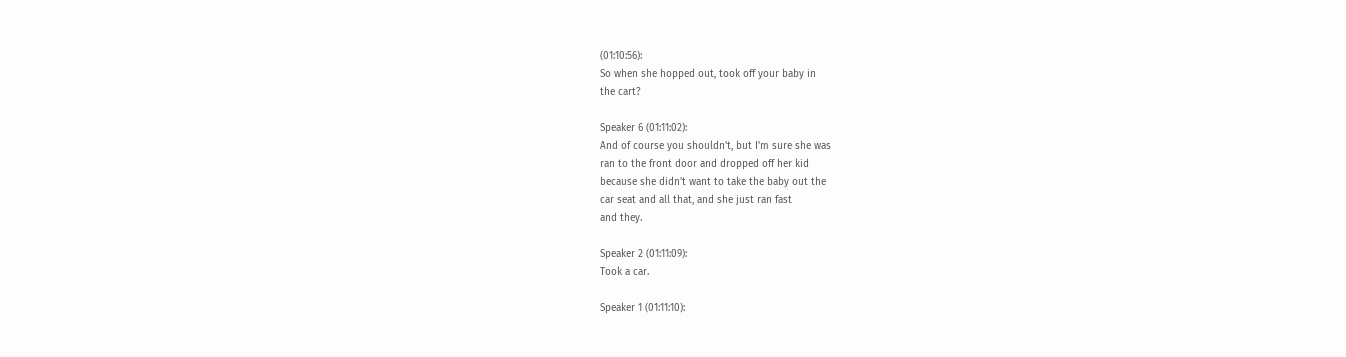(01:10:56):
So when she hopped out, took off your baby in
the cart?

Speaker 6 (01:11:02):
And of course you shouldn't, but I'm sure she was
ran to the front door and dropped off her kid
because she didn't want to take the baby out the
car seat and all that, and she just ran fast
and they.

Speaker 2 (01:11:09):
Took a car.

Speaker 1 (01:11:10):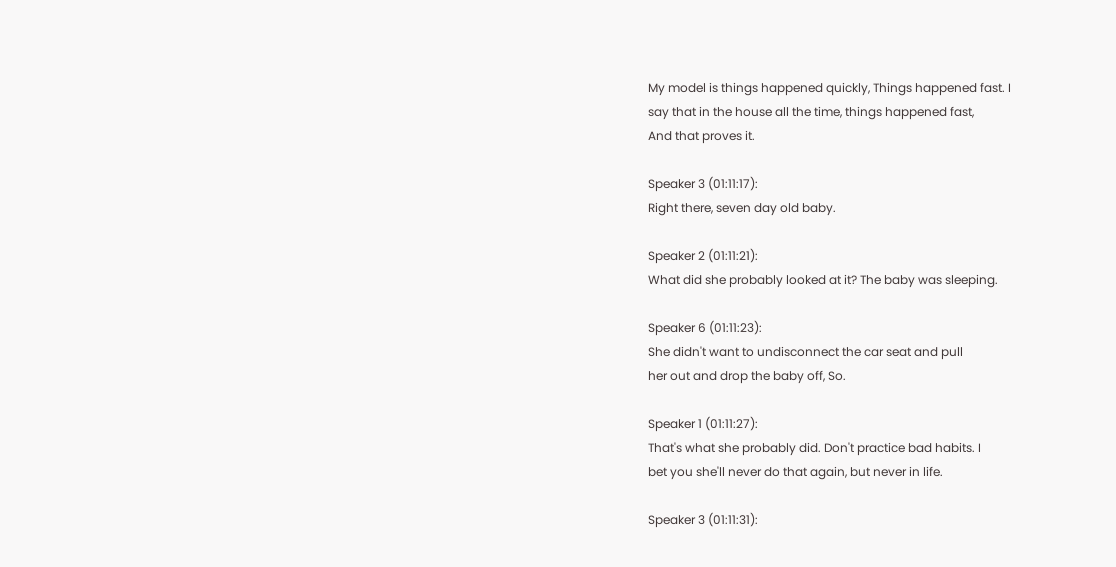My model is things happened quickly, Things happened fast. I
say that in the house all the time, things happened fast,
And that proves it.

Speaker 3 (01:11:17):
Right there, seven day old baby.

Speaker 2 (01:11:21):
What did she probably looked at it? The baby was sleeping.

Speaker 6 (01:11:23):
She didn't want to undisconnect the car seat and pull
her out and drop the baby off, So.

Speaker 1 (01:11:27):
That's what she probably did. Don't practice bad habits. I
bet you she'll never do that again, but never in life.

Speaker 3 (01:11:31):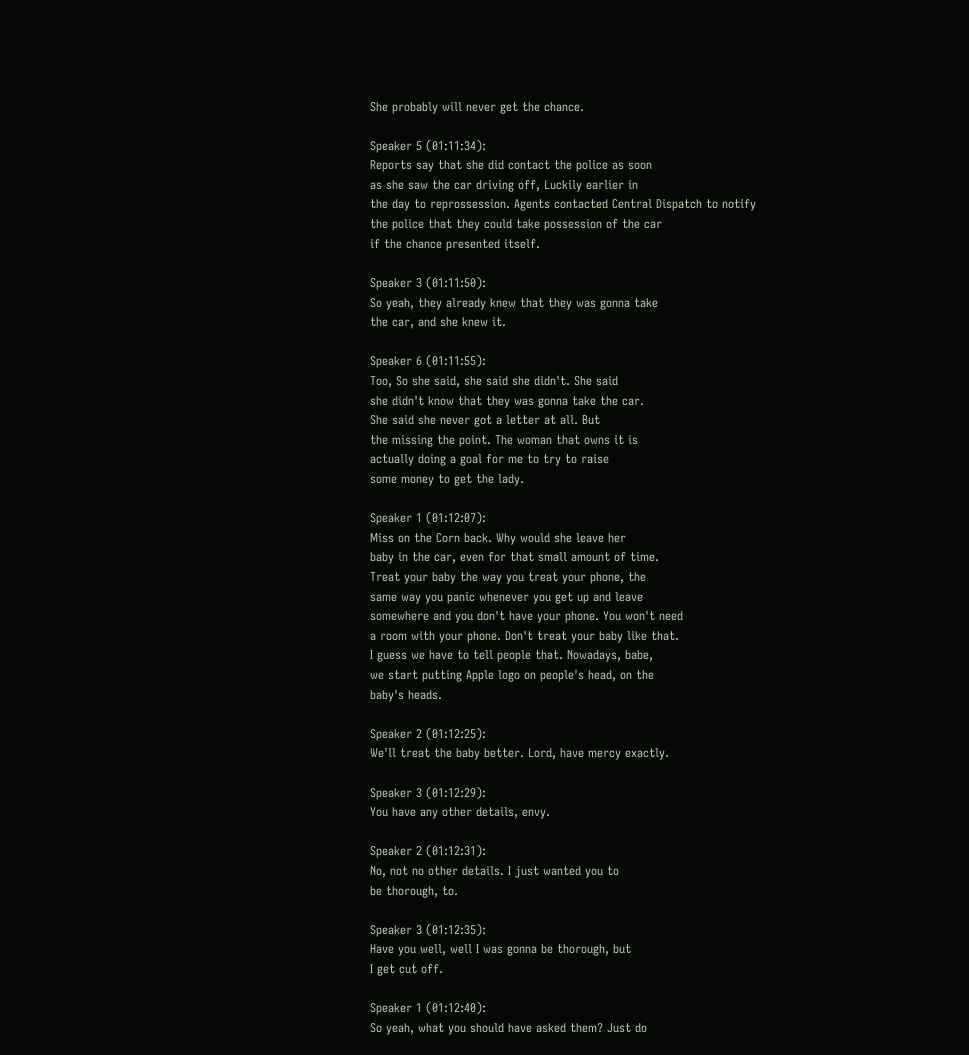She probably will never get the chance.

Speaker 5 (01:11:34):
Reports say that she did contact the police as soon
as she saw the car driving off, Luckily earlier in
the day to reprossession. Agents contacted Central Dispatch to notify
the police that they could take possession of the car
if the chance presented itself.

Speaker 3 (01:11:50):
So yeah, they already knew that they was gonna take
the car, and she knew it.

Speaker 6 (01:11:55):
Too, So she said, she said she didn't. She said
she didn't know that they was gonna take the car.
She said she never got a letter at all. But
the missing the point. The woman that owns it is
actually doing a goal for me to try to raise
some money to get the lady.

Speaker 1 (01:12:07):
Miss on the Corn back. Why would she leave her
baby in the car, even for that small amount of time.
Treat your baby the way you treat your phone, the
same way you panic whenever you get up and leave
somewhere and you don't have your phone. You won't need
a room with your phone. Don't treat your baby like that.
I guess we have to tell people that. Nowadays, babe,
we start putting Apple logo on people's head, on the
baby's heads.

Speaker 2 (01:12:25):
We'll treat the baby better. Lord, have mercy exactly.

Speaker 3 (01:12:29):
You have any other details, envy.

Speaker 2 (01:12:31):
No, not no other details. I just wanted you to
be thorough, to.

Speaker 3 (01:12:35):
Have you well, well I was gonna be thorough, but
I get cut off.

Speaker 1 (01:12:40):
So yeah, what you should have asked them? Just do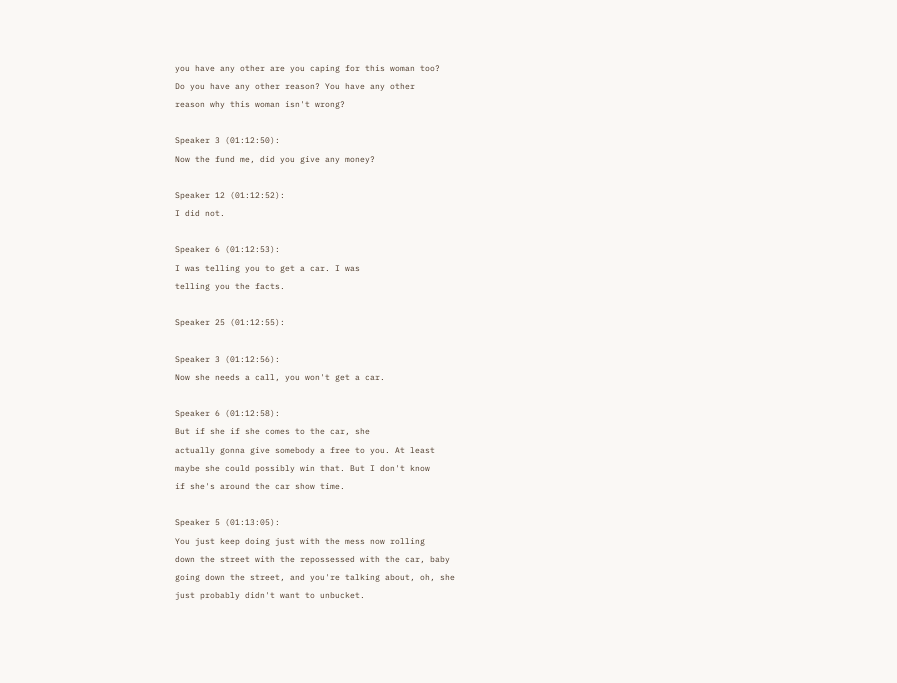you have any other are you caping for this woman too?
Do you have any other reason? You have any other
reason why this woman isn't wrong?

Speaker 3 (01:12:50):
Now the fund me, did you give any money?

Speaker 12 (01:12:52):
I did not.

Speaker 6 (01:12:53):
I was telling you to get a car. I was
telling you the facts.

Speaker 25 (01:12:55):

Speaker 3 (01:12:56):
Now she needs a call, you won't get a car.

Speaker 6 (01:12:58):
But if she if she comes to the car, she
actually gonna give somebody a free to you. At least
maybe she could possibly win that. But I don't know
if she's around the car show time.

Speaker 5 (01:13:05):
You just keep doing just with the mess now rolling
down the street with the repossessed with the car, baby
going down the street, and you're talking about, oh, she
just probably didn't want to unbucket.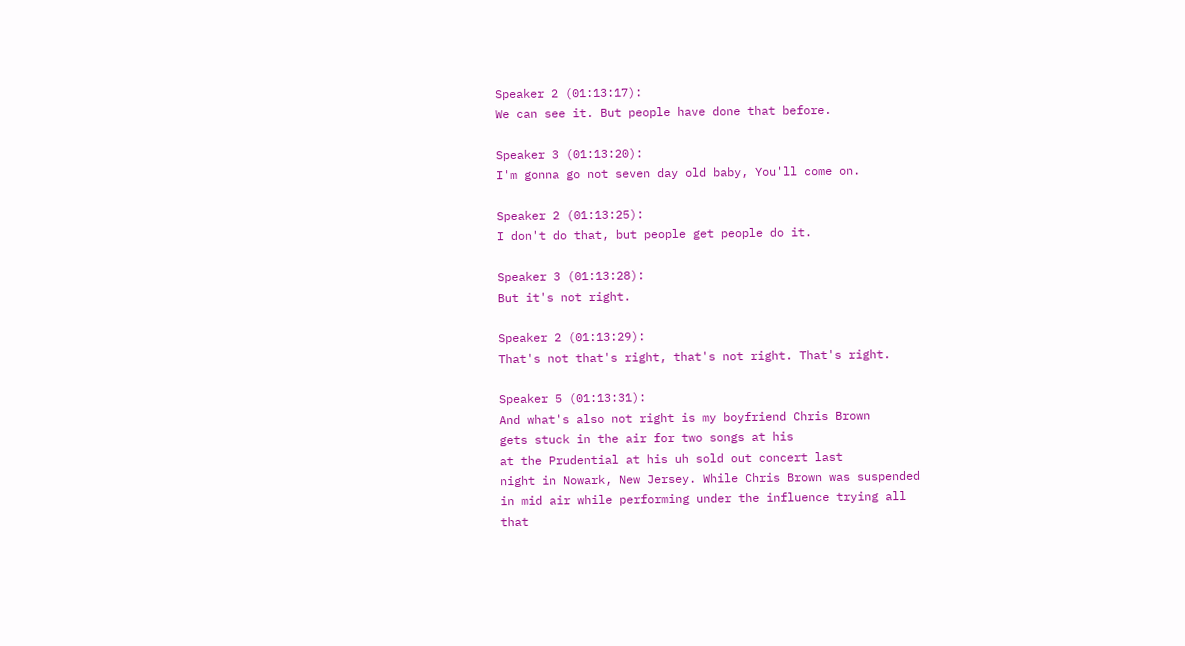Speaker 2 (01:13:17):
We can see it. But people have done that before.

Speaker 3 (01:13:20):
I'm gonna go not seven day old baby, You'll come on.

Speaker 2 (01:13:25):
I don't do that, but people get people do it.

Speaker 3 (01:13:28):
But it's not right.

Speaker 2 (01:13:29):
That's not that's right, that's not right. That's right.

Speaker 5 (01:13:31):
And what's also not right is my boyfriend Chris Brown
gets stuck in the air for two songs at his
at the Prudential at his uh sold out concert last
night in Nowark, New Jersey. While Chris Brown was suspended
in mid air while performing under the influence trying all
that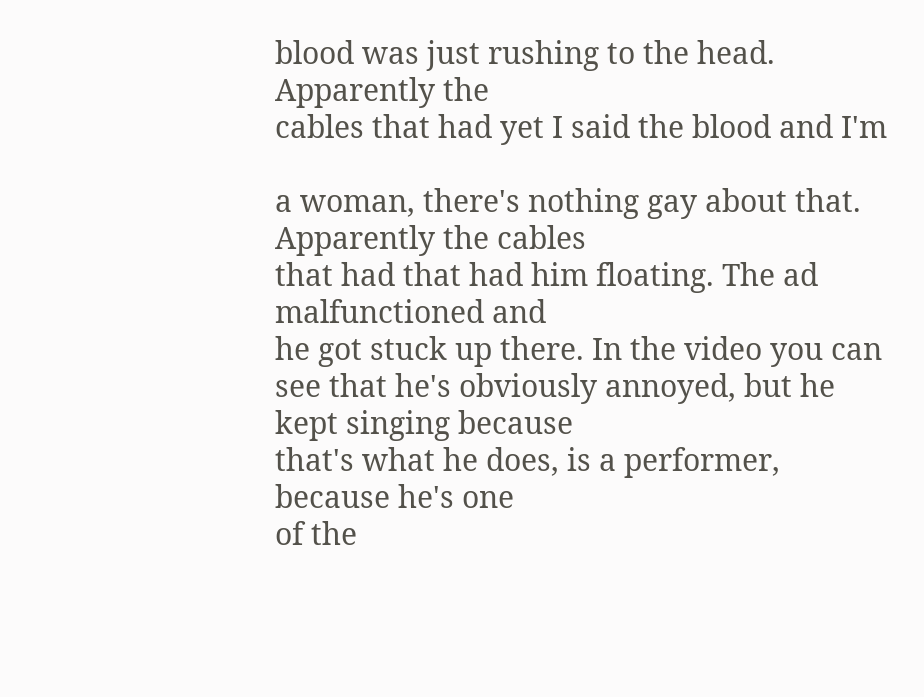blood was just rushing to the head. Apparently the
cables that had yet I said the blood and I'm

a woman, there's nothing gay about that. Apparently the cables
that had that had him floating. The ad malfunctioned and
he got stuck up there. In the video you can
see that he's obviously annoyed, but he kept singing because
that's what he does, is a performer, because he's one
of the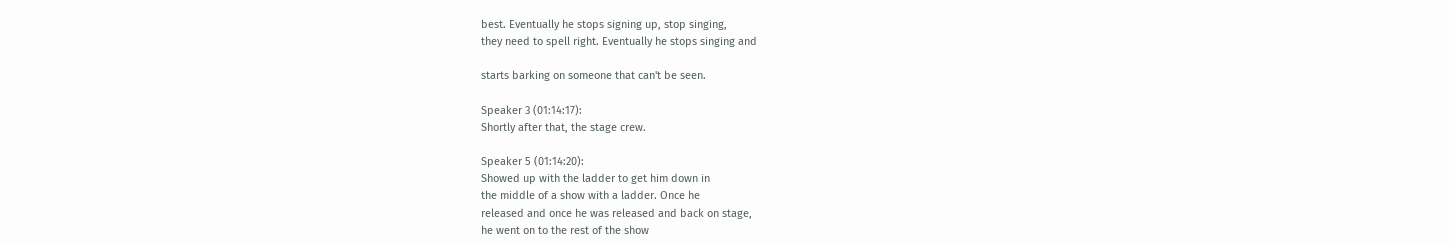best. Eventually he stops signing up, stop singing,
they need to spell right. Eventually he stops singing and

starts barking on someone that can't be seen.

Speaker 3 (01:14:17):
Shortly after that, the stage crew.

Speaker 5 (01:14:20):
Showed up with the ladder to get him down in
the middle of a show with a ladder. Once he
released and once he was released and back on stage,
he went on to the rest of the show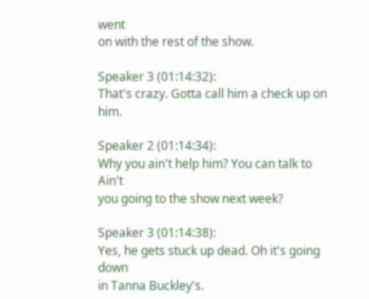went
on with the rest of the show.

Speaker 3 (01:14:32):
That's crazy. Gotta call him a check up on him.

Speaker 2 (01:14:34):
Why you ain't help him? You can talk to Ain't
you going to the show next week?

Speaker 3 (01:14:38):
Yes, he gets stuck up dead. Oh it's going down
in Tanna Buckley's.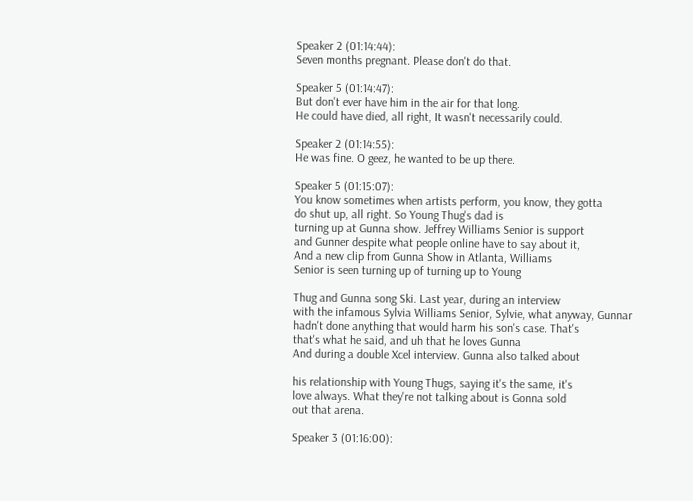Speaker 2 (01:14:44):
Seven months pregnant. Please don't do that.

Speaker 5 (01:14:47):
But don't ever have him in the air for that long.
He could have died, all right, It wasn't necessarily could.

Speaker 2 (01:14:55):
He was fine. O geez, he wanted to be up there.

Speaker 5 (01:15:07):
You know sometimes when artists perform, you know, they gotta
do shut up, all right. So Young Thug's dad is
turning up at Gunna show. Jeffrey Williams Senior is support
and Gunner despite what people online have to say about it,
And a new clip from Gunna Show in Atlanta, Williams
Senior is seen turning up of turning up to Young

Thug and Gunna song Ski. Last year, during an interview
with the infamous Sylvia Williams Senior, Sylvie, what anyway, Gunnar
hadn't done anything that would harm his son's case. That's
that's what he said, and uh that he loves Gunna
And during a double Xcel interview. Gunna also talked about

his relationship with Young Thugs, saying it's the same, it's
love always. What they're not talking about is Gonna sold
out that arena.

Speaker 3 (01:16:00):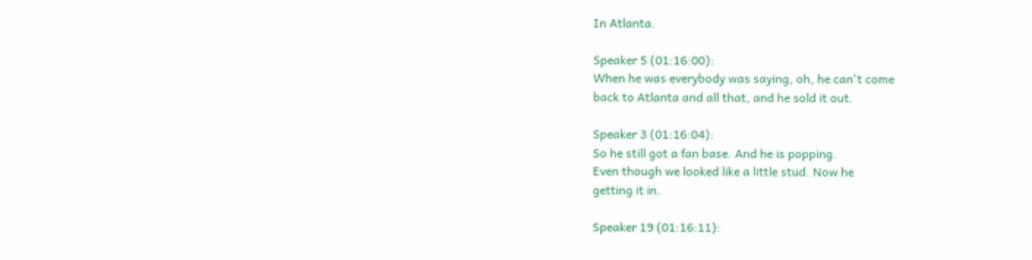In Atlanta.

Speaker 5 (01:16:00):
When he was everybody was saying, oh, he can't come
back to Atlanta and all that, and he sold it out.

Speaker 3 (01:16:04):
So he still got a fan base. And he is popping.
Even though we looked like a little stud. Now he
getting it in.

Speaker 19 (01:16:11):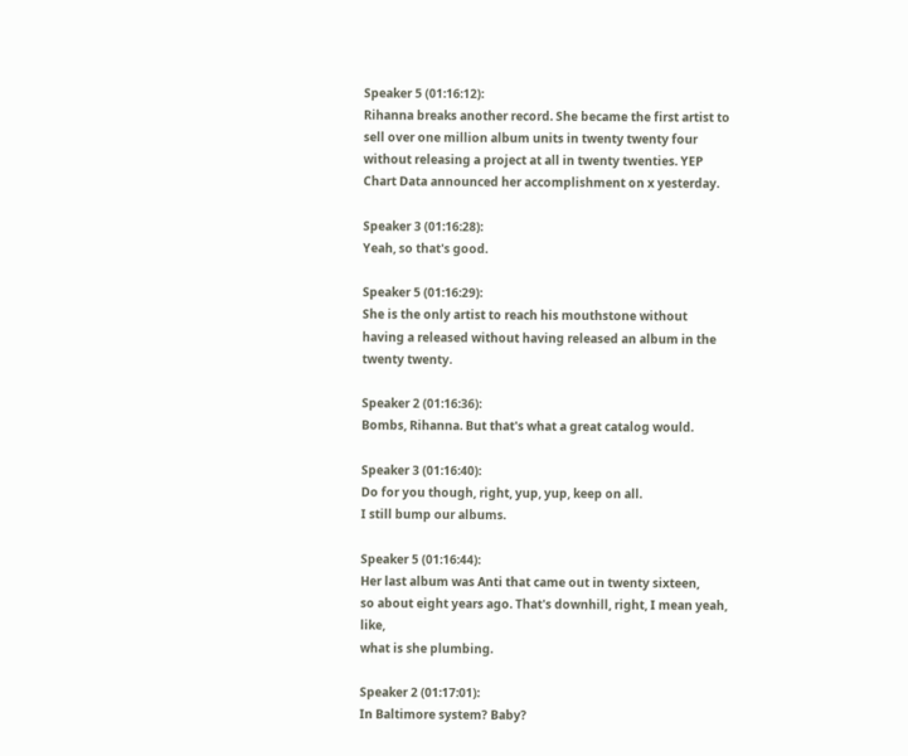Speaker 5 (01:16:12):
Rihanna breaks another record. She became the first artist to
sell over one million album units in twenty twenty four
without releasing a project at all in twenty twenties. YEP
Chart Data announced her accomplishment on x yesterday.

Speaker 3 (01:16:28):
Yeah, so that's good.

Speaker 5 (01:16:29):
She is the only artist to reach his mouthstone without
having a released without having released an album in the
twenty twenty.

Speaker 2 (01:16:36):
Bombs, Rihanna. But that's what a great catalog would.

Speaker 3 (01:16:40):
Do for you though, right, yup, yup, keep on all.
I still bump our albums.

Speaker 5 (01:16:44):
Her last album was Anti that came out in twenty sixteen,
so about eight years ago. That's downhill, right, I mean yeah, like,
what is she plumbing.

Speaker 2 (01:17:01):
In Baltimore system? Baby?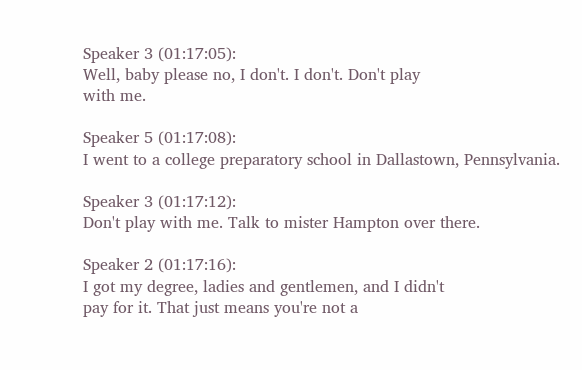Speaker 3 (01:17:05):
Well, baby please no, I don't. I don't. Don't play
with me.

Speaker 5 (01:17:08):
I went to a college preparatory school in Dallastown, Pennsylvania.

Speaker 3 (01:17:12):
Don't play with me. Talk to mister Hampton over there.

Speaker 2 (01:17:16):
I got my degree, ladies and gentlemen, and I didn't
pay for it. That just means you're not a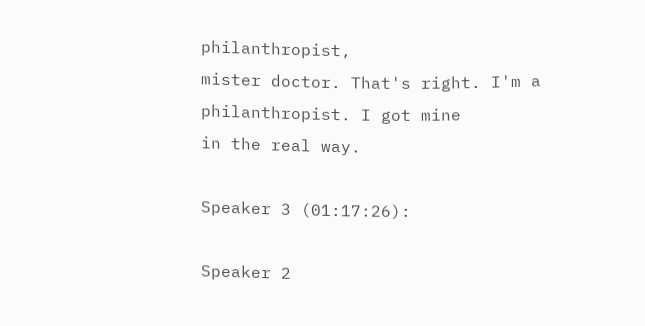philanthropist,
mister doctor. That's right. I'm a philanthropist. I got mine
in the real way.

Speaker 3 (01:17:26):

Speaker 2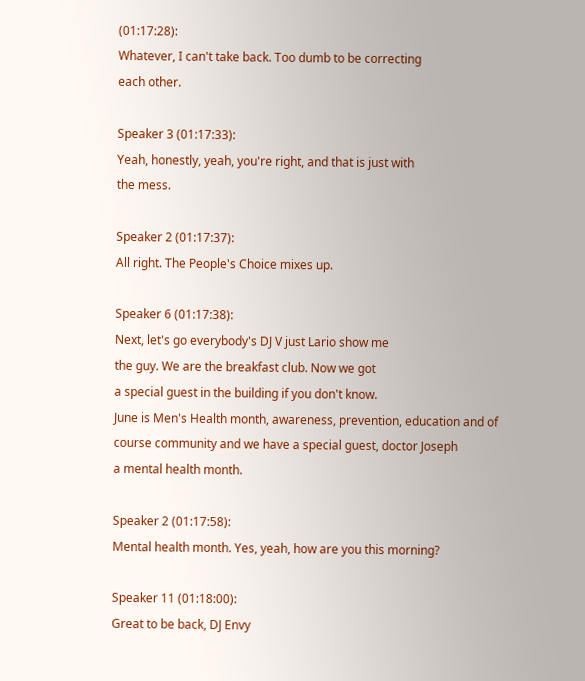(01:17:28):
Whatever, I can't take back. Too dumb to be correcting
each other.

Speaker 3 (01:17:33):
Yeah, honestly, yeah, you're right, and that is just with
the mess.

Speaker 2 (01:17:37):
All right. The People's Choice mixes up.

Speaker 6 (01:17:38):
Next, let's go everybody's DJ V just Lario show me
the guy. We are the breakfast club. Now we got
a special guest in the building if you don't know.
June is Men's Health month, awareness, prevention, education and of
course community and we have a special guest, doctor Joseph
a mental health month.

Speaker 2 (01:17:58):
Mental health month. Yes, yeah, how are you this morning?

Speaker 11 (01:18:00):
Great to be back, DJ Envy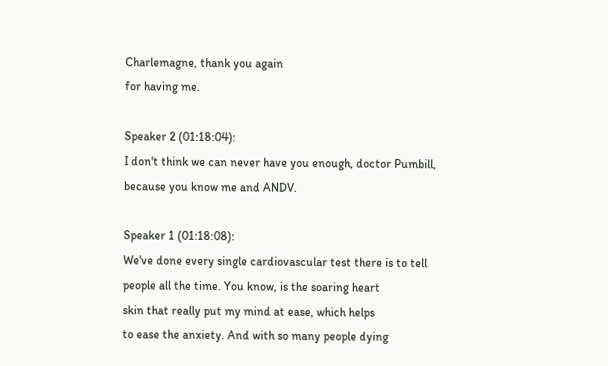Charlemagne, thank you again
for having me.

Speaker 2 (01:18:04):
I don't think we can never have you enough, doctor Pumbill,
because you know me and ANDV.

Speaker 1 (01:18:08):
We've done every single cardiovascular test there is to tell
people all the time. You know, is the soaring heart
skin that really put my mind at ease, which helps
to ease the anxiety. And with so many people dying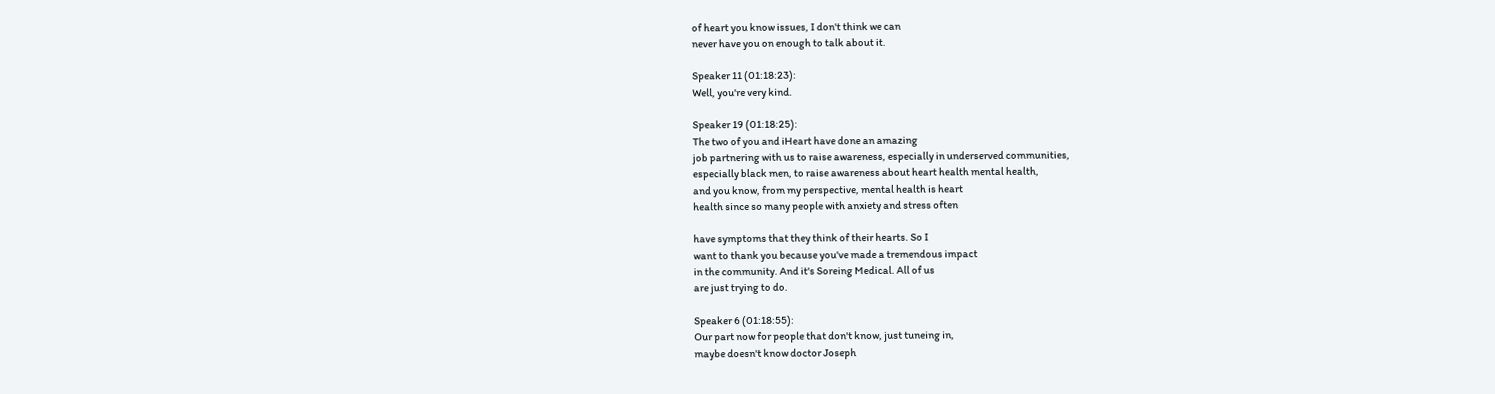of heart you know issues, I don't think we can
never have you on enough to talk about it.

Speaker 11 (01:18:23):
Well, you're very kind.

Speaker 19 (01:18:25):
The two of you and iHeart have done an amazing
job partnering with us to raise awareness, especially in underserved communities,
especially black men, to raise awareness about heart health mental health,
and you know, from my perspective, mental health is heart
health since so many people with anxiety and stress often

have symptoms that they think of their hearts. So I
want to thank you because you've made a tremendous impact
in the community. And it's Soreing Medical. All of us
are just trying to do.

Speaker 6 (01:18:55):
Our part now for people that don't know, just tuneing in,
maybe doesn't know doctor Joseph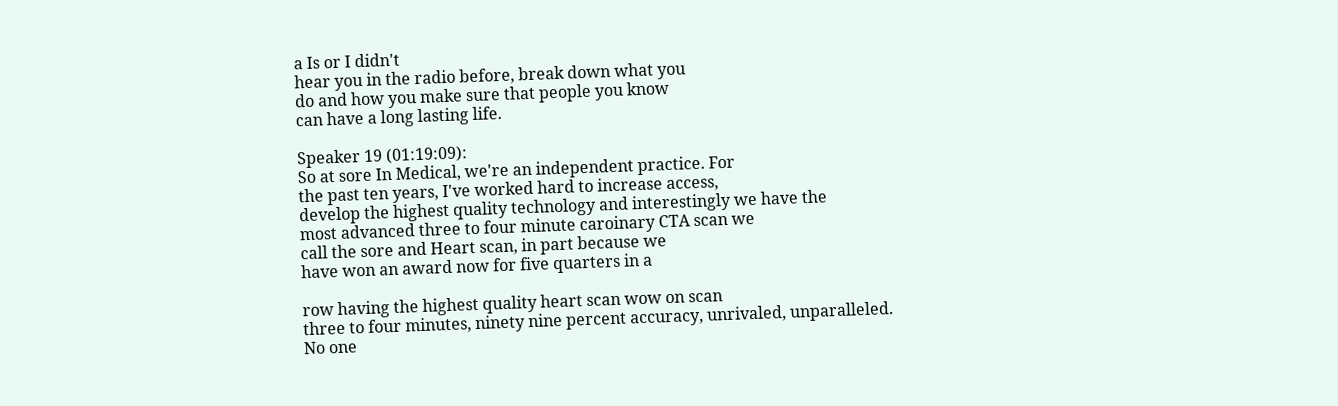a Is or I didn't
hear you in the radio before, break down what you
do and how you make sure that people you know
can have a long lasting life.

Speaker 19 (01:19:09):
So at sore In Medical, we're an independent practice. For
the past ten years, I've worked hard to increase access,
develop the highest quality technology and interestingly we have the
most advanced three to four minute caroinary CTA scan we
call the sore and Heart scan, in part because we
have won an award now for five quarters in a

row having the highest quality heart scan wow on scan
three to four minutes, ninety nine percent accuracy, unrivaled, unparalleled.
No one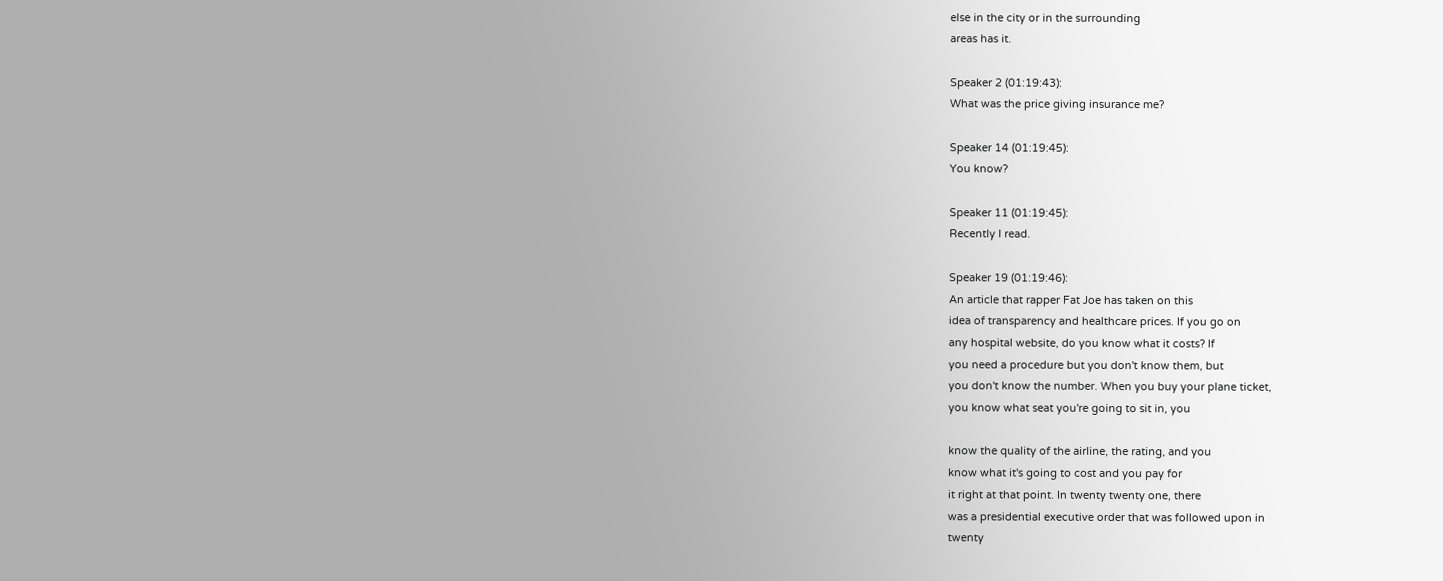else in the city or in the surrounding
areas has it.

Speaker 2 (01:19:43):
What was the price giving insurance me?

Speaker 14 (01:19:45):
You know?

Speaker 11 (01:19:45):
Recently I read.

Speaker 19 (01:19:46):
An article that rapper Fat Joe has taken on this
idea of transparency and healthcare prices. If you go on
any hospital website, do you know what it costs? If
you need a procedure but you don't know them, but
you don't know the number. When you buy your plane ticket,
you know what seat you're going to sit in, you

know the quality of the airline, the rating, and you
know what it's going to cost and you pay for
it right at that point. In twenty twenty one, there
was a presidential executive order that was followed upon in
twenty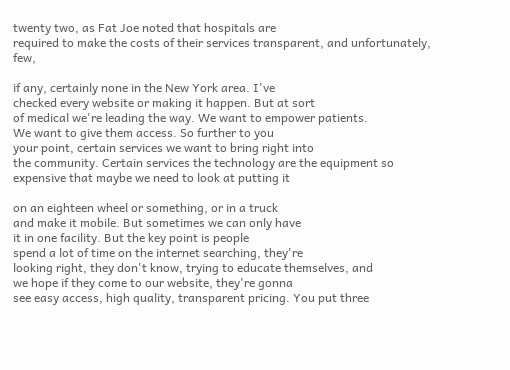twenty two, as Fat Joe noted that hospitals are
required to make the costs of their services transparent, and unfortunately, few,

if any, certainly none in the New York area. I've
checked every website or making it happen. But at sort
of medical we're leading the way. We want to empower patients.
We want to give them access. So further to you
your point, certain services we want to bring right into
the community. Certain services the technology are the equipment so
expensive that maybe we need to look at putting it

on an eighteen wheel or something, or in a truck
and make it mobile. But sometimes we can only have
it in one facility. But the key point is people
spend a lot of time on the internet searching, they're
looking right, they don't know, trying to educate themselves, and
we hope if they come to our website, they're gonna
see easy access, high quality, transparent pricing. You put three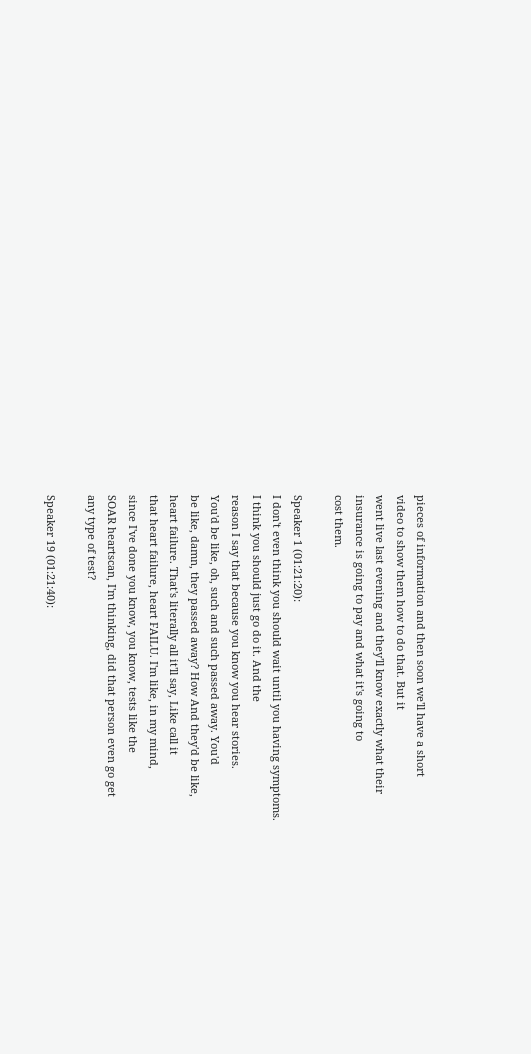pieces of information and then soon we'll have a short
video to show them how to do that. But it
went live last evening and they'll know exactly what their
insurance is going to pay and what it's going to
cost them.

Speaker 1 (01:21:20):
I don't even think you should wait until you having symptoms.
I think you should just go do it. And the
reason I say that because you know you hear stories.
You'd be like, oh, such and such passed away. You'd
be like, damn, they passed away? How And they'd be like,
heart failure. That's literally all it'll say, Like call it
that heart failure, heart FAILU. I'm like, in my mind,
since I've done you know, you know, tests like the
SOAR heartscan, I'm thinking, did that person even go get
any type of test?

Speaker 19 (01:21:40):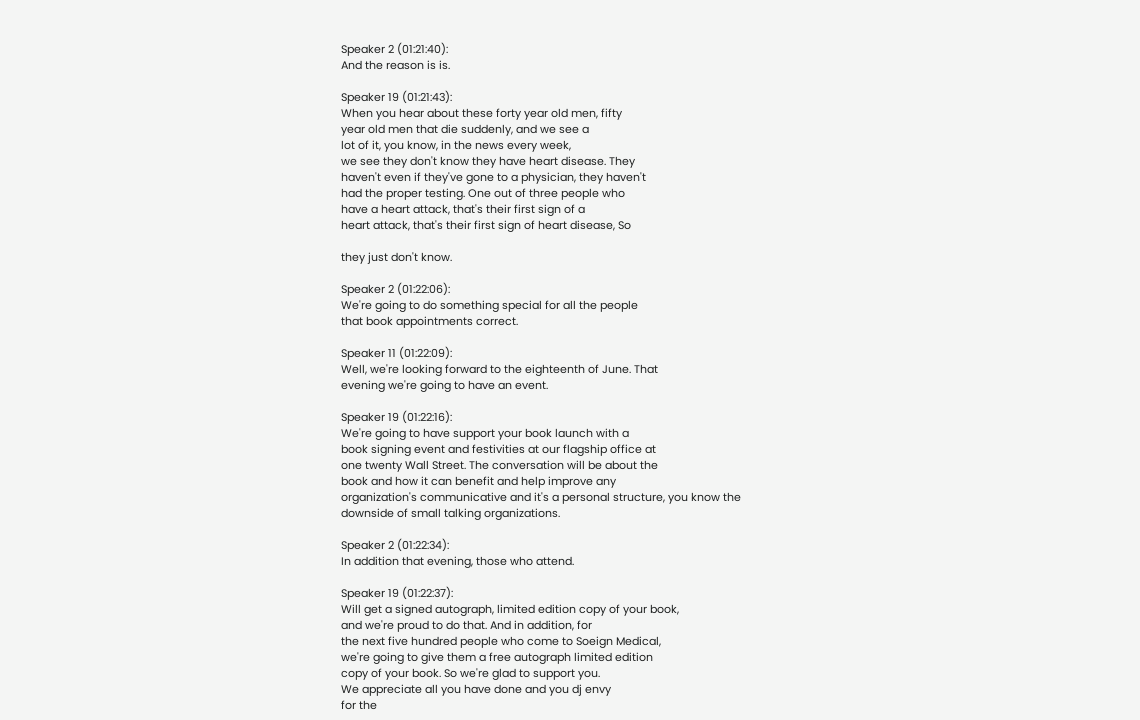Speaker 2 (01:21:40):
And the reason is is.

Speaker 19 (01:21:43):
When you hear about these forty year old men, fifty
year old men that die suddenly, and we see a
lot of it, you know, in the news every week,
we see they don't know they have heart disease. They
haven't even if they've gone to a physician, they haven't
had the proper testing. One out of three people who
have a heart attack, that's their first sign of a
heart attack, that's their first sign of heart disease, So

they just don't know.

Speaker 2 (01:22:06):
We're going to do something special for all the people
that book appointments correct.

Speaker 11 (01:22:09):
Well, we're looking forward to the eighteenth of June. That
evening we're going to have an event.

Speaker 19 (01:22:16):
We're going to have support your book launch with a
book signing event and festivities at our flagship office at
one twenty Wall Street. The conversation will be about the
book and how it can benefit and help improve any
organization's communicative and it's a personal structure, you know the
downside of small talking organizations.

Speaker 2 (01:22:34):
In addition that evening, those who attend.

Speaker 19 (01:22:37):
Will get a signed autograph, limited edition copy of your book,
and we're proud to do that. And in addition, for
the next five hundred people who come to Soeign Medical,
we're going to give them a free autograph limited edition
copy of your book. So we're glad to support you.
We appreciate all you have done and you dj envy
for the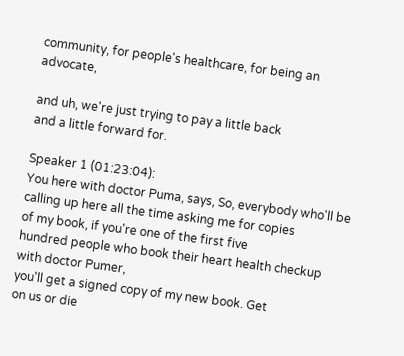community, for people's healthcare, for being an advocate,

and uh, we're just trying to pay a little back
and a little forward for.

Speaker 1 (01:23:04):
You here with doctor Puma, says, So, everybody who'll be
calling up here all the time asking me for copies
of my book, if you're one of the first five
hundred people who book their heart health checkup with doctor Pumer,
you'll get a signed copy of my new book. Get
on us or die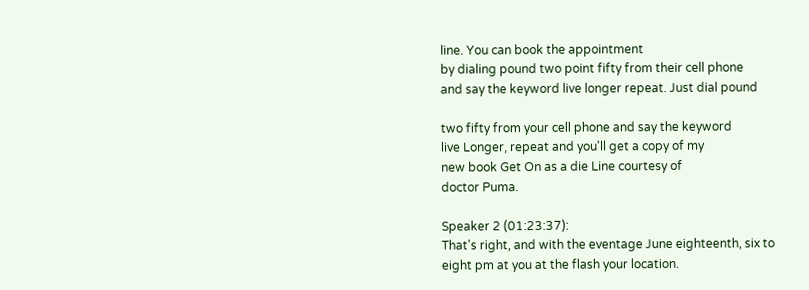line. You can book the appointment
by dialing pound two point fifty from their cell phone
and say the keyword live longer repeat. Just dial pound

two fifty from your cell phone and say the keyword
live Longer, repeat and you'll get a copy of my
new book Get On as a die Line courtesy of
doctor Puma.

Speaker 2 (01:23:37):
That's right, and with the eventage June eighteenth, six to
eight pm at you at the flash your location.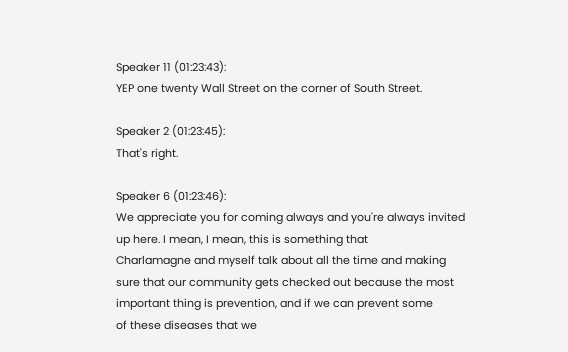Speaker 11 (01:23:43):
YEP one twenty Wall Street on the corner of South Street.

Speaker 2 (01:23:45):
That's right.

Speaker 6 (01:23:46):
We appreciate you for coming always and you're always invited
up here. I mean, I mean, this is something that
Charlamagne and myself talk about all the time and making
sure that our community gets checked out because the most
important thing is prevention, and if we can prevent some
of these diseases that we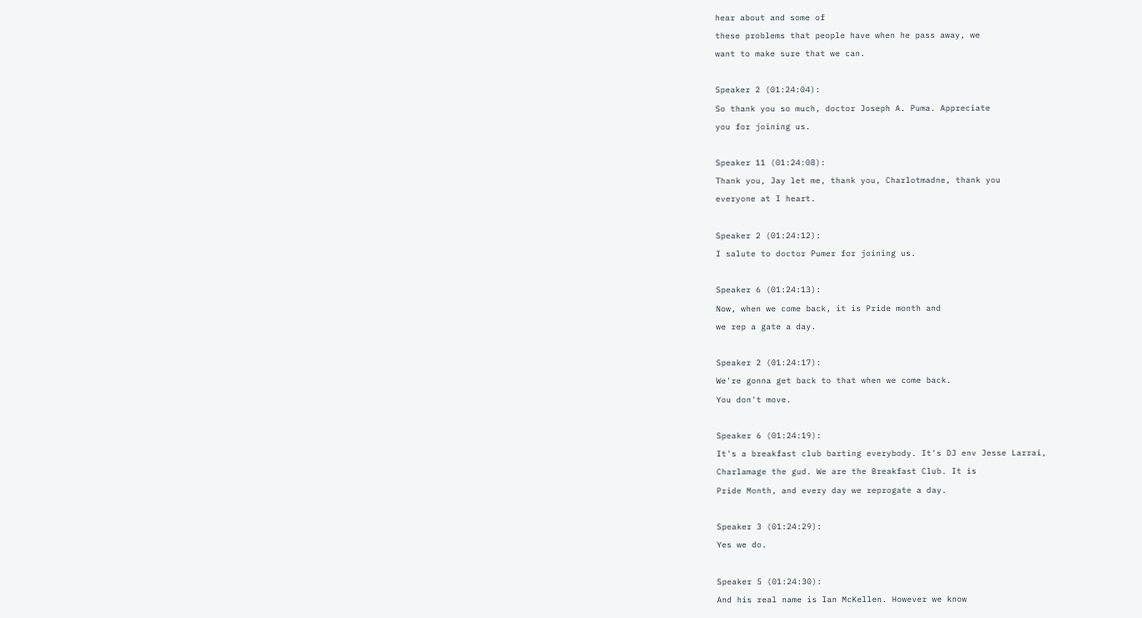hear about and some of
these problems that people have when he pass away, we
want to make sure that we can.

Speaker 2 (01:24:04):
So thank you so much, doctor Joseph A. Puma. Appreciate
you for joining us.

Speaker 11 (01:24:08):
Thank you, Jay let me, thank you, Charlotmadne, thank you
everyone at I heart.

Speaker 2 (01:24:12):
I salute to doctor Pumer for joining us.

Speaker 6 (01:24:13):
Now, when we come back, it is Pride month and
we rep a gate a day.

Speaker 2 (01:24:17):
We're gonna get back to that when we come back.
You don't move.

Speaker 6 (01:24:19):
It's a breakfast club barting everybody. It's DJ env Jesse Larrai,
Charlamage the gud. We are the Breakfast Club. It is
Pride Month, and every day we reprogate a day.

Speaker 3 (01:24:29):
Yes we do.

Speaker 5 (01:24:30):
And his real name is Ian McKellen. However we know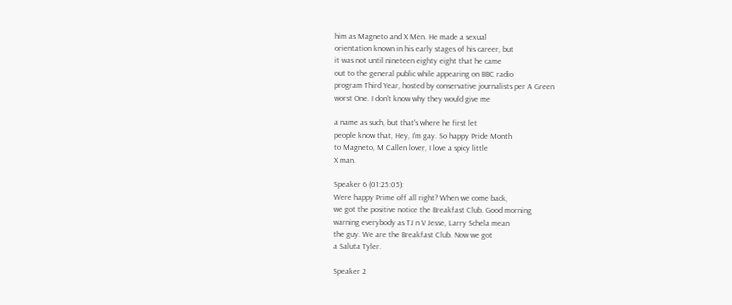him as Magneto and X Men. He made a sexual
orientation known in his early stages of his career, but
it was not until nineteen eighty eight that he came
out to the general public while appearing on BBC radio
program Third Year, hosted by conservative journalists per A Green
worst One. I don't know why they would give me

a name as such, but that's where he first let
people know that, Hey, I'm gay. So happy Pride Month
to Magneto, M Callen lover, I love a spicy little
X man.

Speaker 6 (01:25:05):
Were happy Prime off all right? When we come back,
we got the positive notice the Breakfast Club. Good morning
warning everybody as TJ n V Jesse, Larry Schela mean
the guy. We are the Breakfast Club. Now we got
a Saluta Tyler.

Speaker 2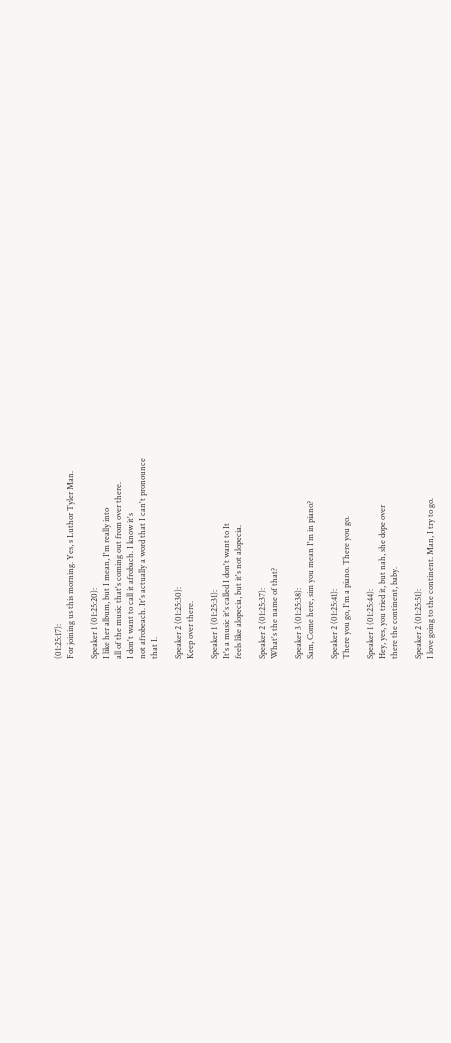(01:25:17):
For joining us this morning. Yes, s Luthor Tyler Man.

Speaker 1 (01:25:20):
I like her album, but I mean, I'm really into
all of the music that's coming out from over there.
I don't want to call it afrobach. I know it's
not afrobeach. It's actually a word that I can't pronounce
that I.

Speaker 2 (01:25:30):
Keep over there.

Speaker 1 (01:25:31):
It's a music it's called I don't want to It
feels like alopecia, but it's not alopecia.

Speaker 2 (01:25:37):
What's the name of that?

Speaker 3 (01:25:38):
Sam, Come here, sim you mean I'm in piano?

Speaker 2 (01:25:41):
There you go, I'm a piano. There you go.

Speaker 1 (01:25:44):
Hey, yes, you tried it, but nah, she dope over
there the continent, baby.

Speaker 2 (01:25:51):
I love going to the continent. Man, I try to go.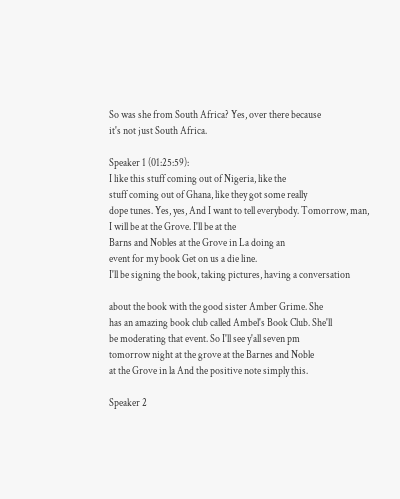So was she from South Africa? Yes, over there because
it's not just South Africa.

Speaker 1 (01:25:59):
I like this stuff coming out of Nigeria, like the
stuff coming out of Ghana, like they got some really
dope tunes. Yes, yes, And I want to tell everybody. Tomorrow, man,
I will be at the Grove. I'll be at the
Barns and Nobles at the Grove in La doing an
event for my book Get on us a die line.
I'll be signing the book, taking pictures, having a conversation

about the book with the good sister Amber Grime. She
has an amazing book club called Ambel's Book Club. She'll
be moderating that event. So I'll see y'all seven pm
tomorrow night at the grove at the Barnes and Noble
at the Grove in la And the positive note simply this.

Speaker 2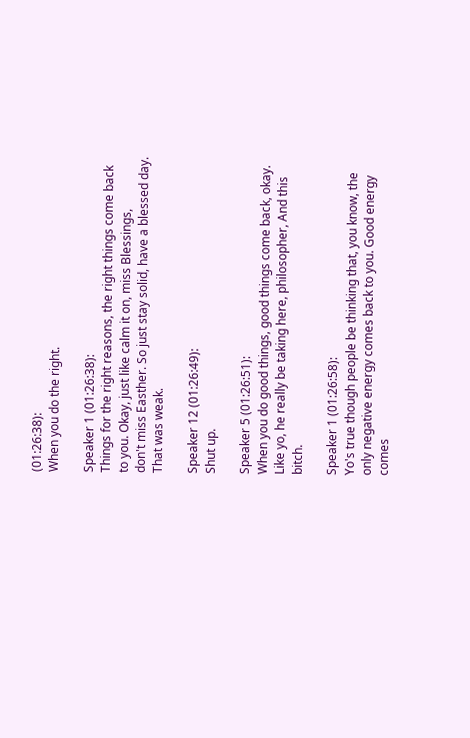(01:26:38):
When you do the right.

Speaker 1 (01:26:38):
Things for the right reasons, the right things come back
to you. Okay, just like calm it on, miss Blessings,
don't miss Easther. So just stay solid, have a blessed day.
That was weak.

Speaker 12 (01:26:49):
Shut up.

Speaker 5 (01:26:51):
When you do good things, good things come back, okay.
Like yo, he really be taking here, philosopher, And this bitch.

Speaker 1 (01:26:58):
Yo's true though people be thinking that, you know, the
only negative energy comes back to you. Good energy comes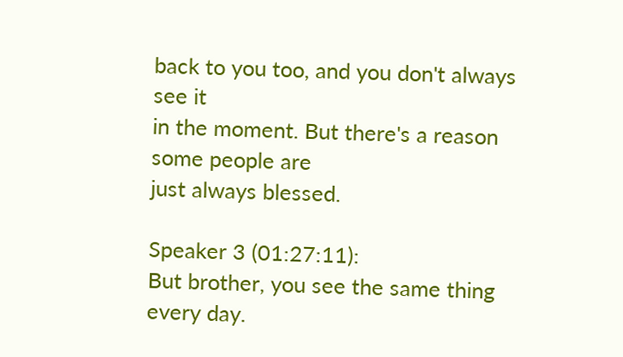back to you too, and you don't always see it
in the moment. But there's a reason some people are
just always blessed.

Speaker 3 (01:27:11):
But brother, you see the same thing every day.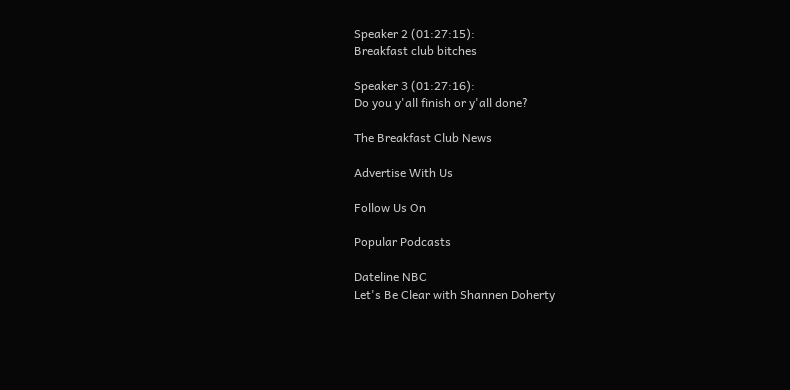Speaker 2 (01:27:15):
Breakfast club bitches

Speaker 3 (01:27:16):
Do you y'all finish or y'all done?

The Breakfast Club News

Advertise With Us

Follow Us On

Popular Podcasts

Dateline NBC
Let's Be Clear with Shannen Doherty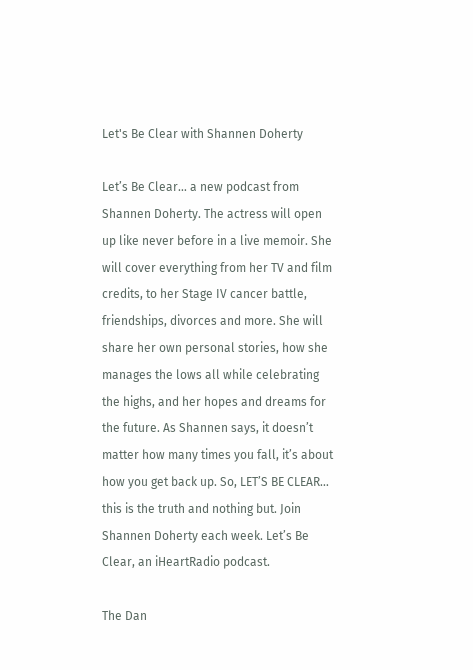Let's Be Clear with Shannen Doherty

Let’s Be Clear… a new podcast from Shannen Doherty. The actress will open up like never before in a live memoir. She will cover everything from her TV and film credits, to her Stage IV cancer battle, friendships, divorces and more. She will share her own personal stories, how she manages the lows all while celebrating the highs, and her hopes and dreams for the future. As Shannen says, it doesn’t matter how many times you fall, it’s about how you get back up. So, LET’S BE CLEAR… this is the truth and nothing but. Join Shannen Doherty each week. Let’s Be Clear, an iHeartRadio podcast.

The Dan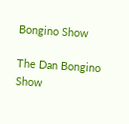Bongino Show

The Dan Bongino Show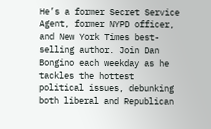He’s a former Secret Service Agent, former NYPD officer, and New York Times best-selling author. Join Dan Bongino each weekday as he tackles the hottest political issues, debunking both liberal and Republican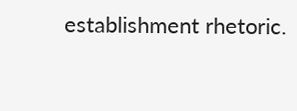establishment rhetoric.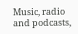Music, radio and podcasts,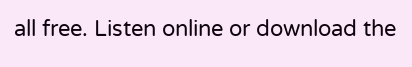all free. Listen online or download the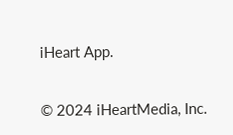iHeart App.


© 2024 iHeartMedia, Inc.